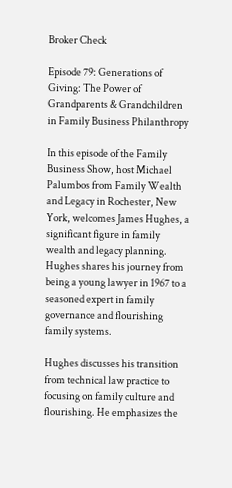Broker Check

Episode 79: Generations of Giving: The Power of Grandparents & Grandchildren in Family Business Philanthropy

In this episode of the Family Business Show, host Michael Palumbos from Family Wealth and Legacy in Rochester, New York, welcomes James Hughes, a significant figure in family wealth and legacy planning. Hughes shares his journey from being a young lawyer in 1967 to a seasoned expert in family governance and flourishing family systems.

Hughes discusses his transition from technical law practice to focusing on family culture and flourishing. He emphasizes the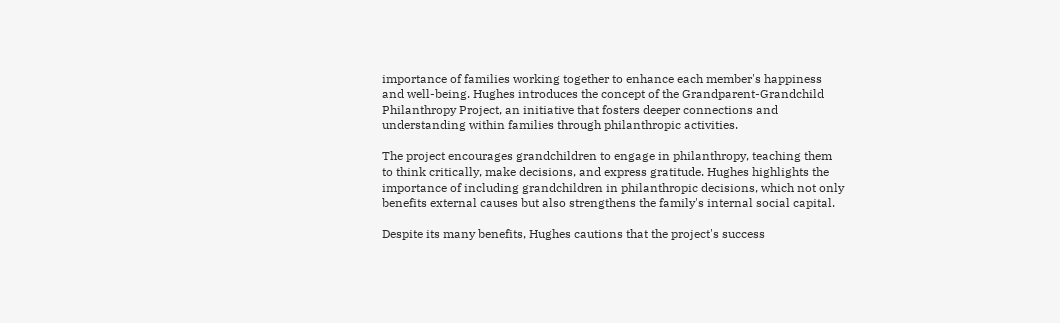importance of families working together to enhance each member's happiness and well-being. Hughes introduces the concept of the Grandparent-Grandchild Philanthropy Project, an initiative that fosters deeper connections and understanding within families through philanthropic activities.

The project encourages grandchildren to engage in philanthropy, teaching them to think critically, make decisions, and express gratitude. Hughes highlights the importance of including grandchildren in philanthropic decisions, which not only benefits external causes but also strengthens the family's internal social capital.

Despite its many benefits, Hughes cautions that the project's success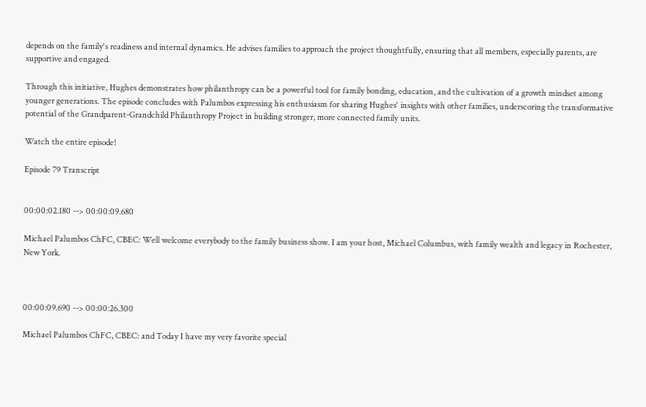depends on the family's readiness and internal dynamics. He advises families to approach the project thoughtfully, ensuring that all members, especially parents, are supportive and engaged.

Through this initiative, Hughes demonstrates how philanthropy can be a powerful tool for family bonding, education, and the cultivation of a growth mindset among younger generations. The episode concludes with Palumbos expressing his enthusiasm for sharing Hughes' insights with other families, underscoring the transformative potential of the Grandparent-Grandchild Philanthropy Project in building stronger, more connected family units.

Watch the entire episode!

Episode 79 Transcript


00:00:02.180 --> 00:00:09.680

Michael Palumbos ChFC, CBEC: Well welcome everybody to the family business show. I am your host, Michael Columbus, with family wealth and legacy in Rochester, New York.



00:00:09.690 --> 00:00:26.300

Michael Palumbos ChFC, CBEC: and Today I have my very favorite special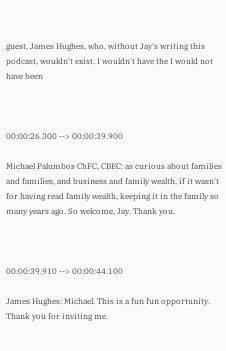guest, James Hughes, who, without Jay's writing this podcast, wouldn't exist. I wouldn't have the I would not have been



00:00:26.300 --> 00:00:39.900

Michael Palumbos ChFC, CBEC: as curious about families and families, and business and family wealth, if it wasn't for having read family wealth, keeping it in the family so many years ago. So welcome, Jay. Thank you.



00:00:39.910 --> 00:00:44.100

James Hughes: Michael. This is a fun fun opportunity. Thank you for inviting me.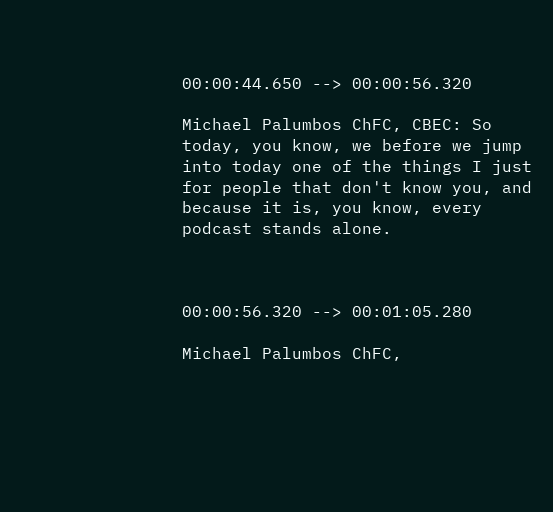00:00:44.650 --> 00:00:56.320

Michael Palumbos ChFC, CBEC: So today, you know, we before we jump into today one of the things I just for people that don't know you, and because it is, you know, every podcast stands alone.



00:00:56.320 --> 00:01:05.280

Michael Palumbos ChFC,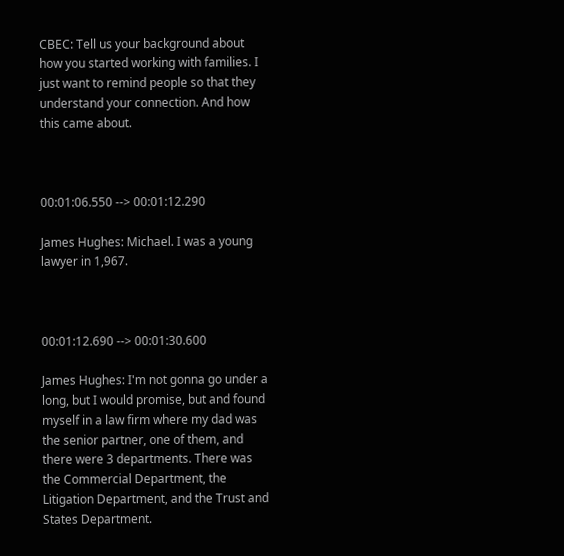CBEC: Tell us your background about how you started working with families. I just want to remind people so that they understand your connection. And how this came about.



00:01:06.550 --> 00:01:12.290

James Hughes: Michael. I was a young lawyer in 1,967.



00:01:12.690 --> 00:01:30.600

James Hughes: I'm not gonna go under a long, but I would promise, but and found myself in a law firm where my dad was the senior partner, one of them, and there were 3 departments. There was the Commercial Department, the Litigation Department, and the Trust and States Department.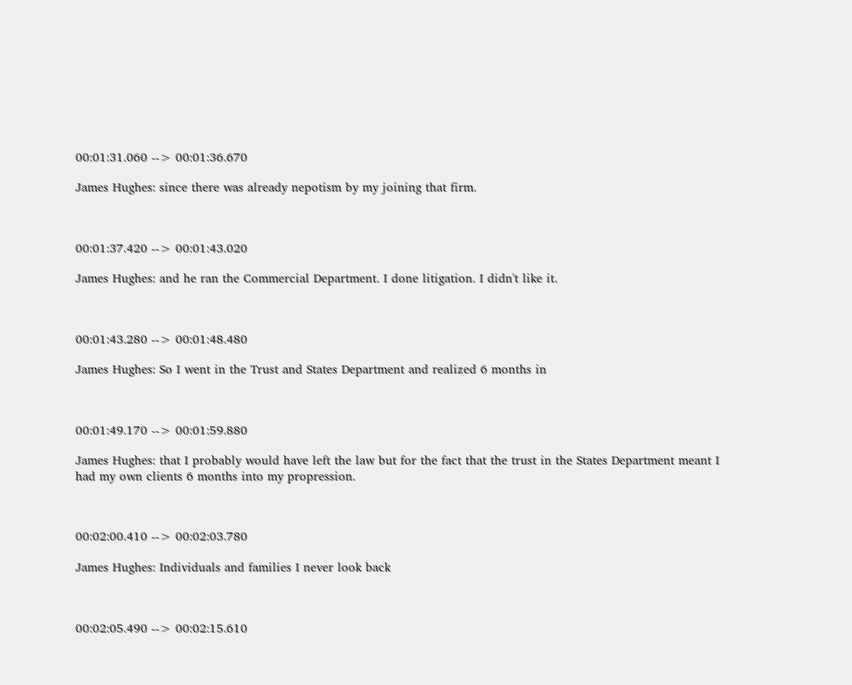00:01:31.060 --> 00:01:36.670

James Hughes: since there was already nepotism by my joining that firm.



00:01:37.420 --> 00:01:43.020

James Hughes: and he ran the Commercial Department. I done litigation. I didn't like it.



00:01:43.280 --> 00:01:48.480

James Hughes: So I went in the Trust and States Department and realized 6 months in



00:01:49.170 --> 00:01:59.880

James Hughes: that I probably would have left the law but for the fact that the trust in the States Department meant I had my own clients 6 months into my propression.



00:02:00.410 --> 00:02:03.780

James Hughes: Individuals and families I never look back



00:02:05.490 --> 00:02:15.610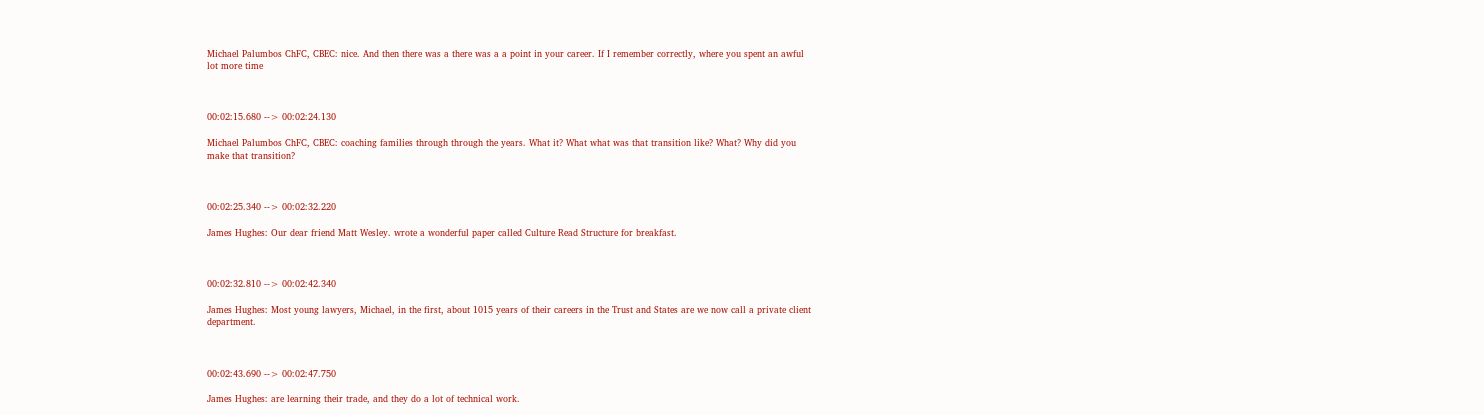Michael Palumbos ChFC, CBEC: nice. And then there was a there was a a point in your career. If I remember correctly, where you spent an awful lot more time



00:02:15.680 --> 00:02:24.130

Michael Palumbos ChFC, CBEC: coaching families through through the years. What it? What what was that transition like? What? Why did you make that transition?



00:02:25.340 --> 00:02:32.220

James Hughes: Our dear friend Matt Wesley. wrote a wonderful paper called Culture Read Structure for breakfast.



00:02:32.810 --> 00:02:42.340

James Hughes: Most young lawyers, Michael, in the first, about 1015 years of their careers in the Trust and States are we now call a private client department.



00:02:43.690 --> 00:02:47.750

James Hughes: are learning their trade, and they do a lot of technical work.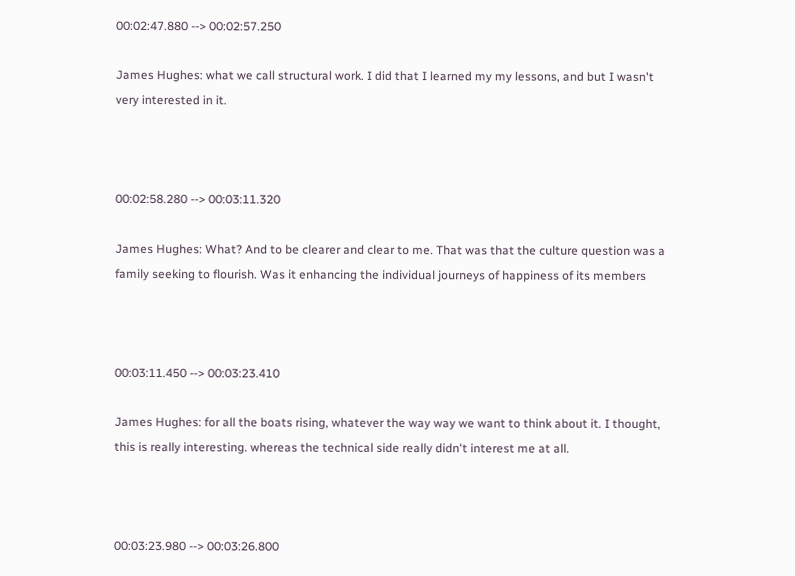00:02:47.880 --> 00:02:57.250

James Hughes: what we call structural work. I did that I learned my my lessons, and but I wasn't very interested in it.



00:02:58.280 --> 00:03:11.320

James Hughes: What? And to be clearer and clear to me. That was that the culture question was a family seeking to flourish. Was it enhancing the individual journeys of happiness of its members



00:03:11.450 --> 00:03:23.410

James Hughes: for all the boats rising, whatever the way way we want to think about it. I thought, this is really interesting. whereas the technical side really didn't interest me at all.



00:03:23.980 --> 00:03:26.800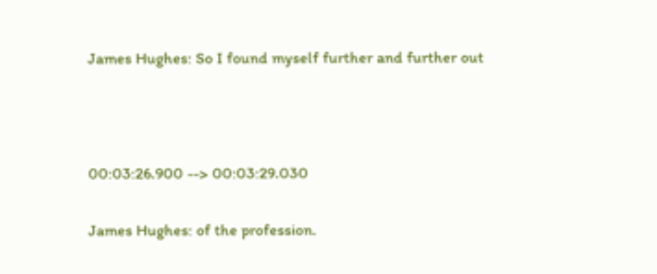James Hughes: So I found myself further and further out



00:03:26.900 --> 00:03:29.030

James Hughes: of the profession.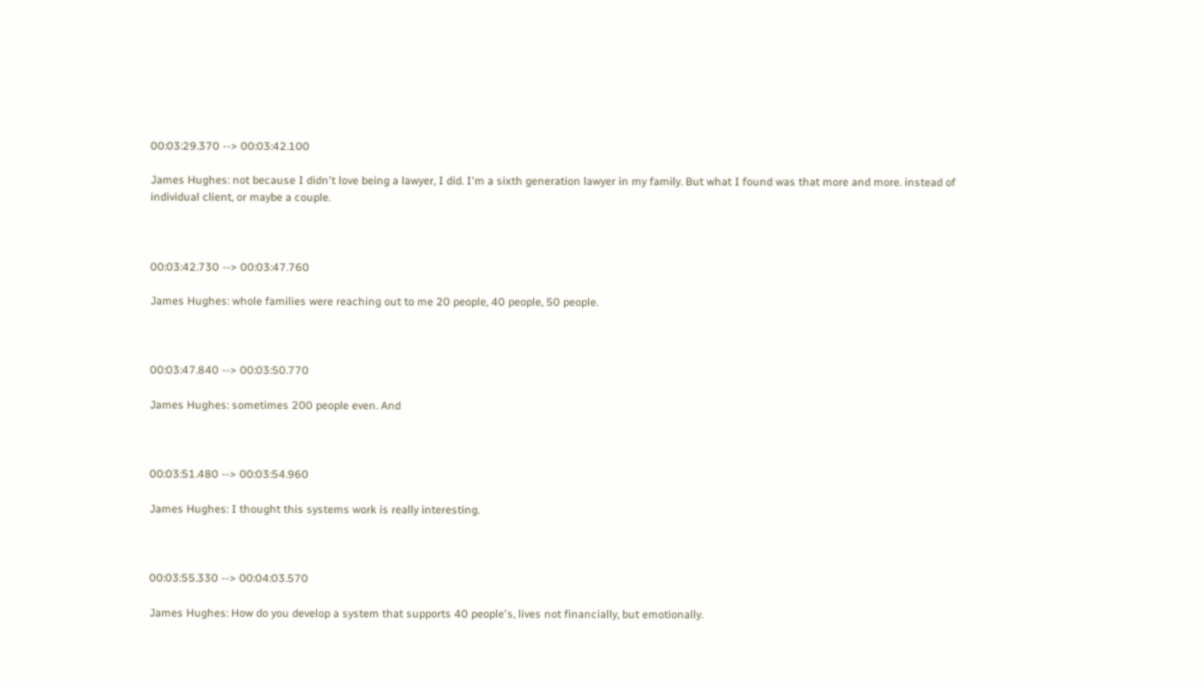00:03:29.370 --> 00:03:42.100

James Hughes: not because I didn't love being a lawyer, I did. I'm a sixth generation lawyer in my family. But what I found was that more and more. instead of individual client, or maybe a couple.



00:03:42.730 --> 00:03:47.760

James Hughes: whole families were reaching out to me 20 people, 40 people, 50 people.



00:03:47.840 --> 00:03:50.770

James Hughes: sometimes 200 people even. And



00:03:51.480 --> 00:03:54.960

James Hughes: I thought this systems work is really interesting.



00:03:55.330 --> 00:04:03.570

James Hughes: How do you develop a system that supports 40 people's, lives not financially, but emotionally.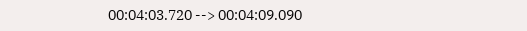00:04:03.720 --> 00:04:09.090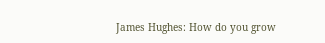James Hughes: How do you grow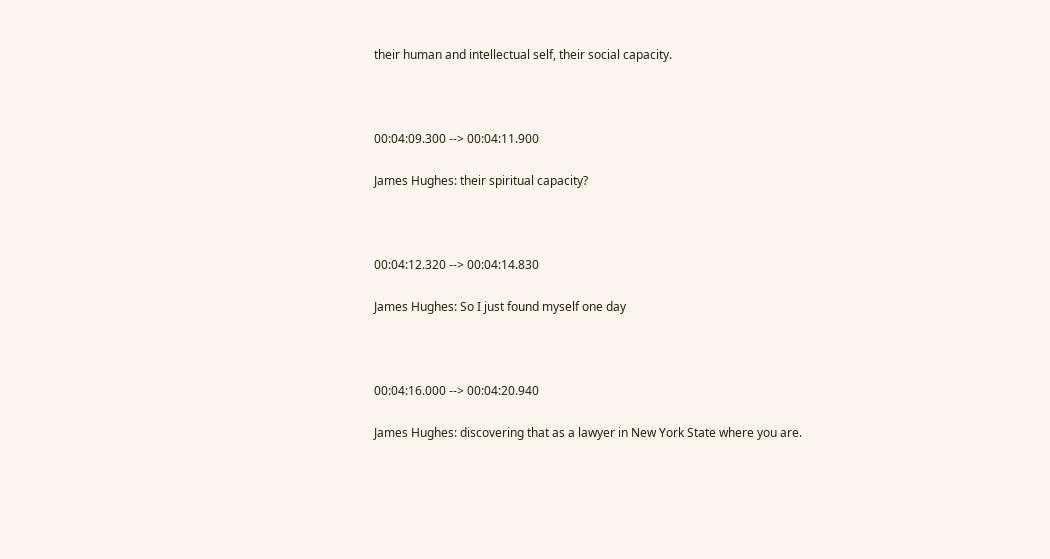their human and intellectual self, their social capacity.



00:04:09.300 --> 00:04:11.900

James Hughes: their spiritual capacity?



00:04:12.320 --> 00:04:14.830

James Hughes: So I just found myself one day



00:04:16.000 --> 00:04:20.940

James Hughes: discovering that as a lawyer in New York State where you are.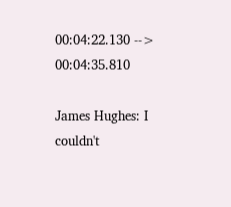00:04:22.130 --> 00:04:35.810

James Hughes: I couldn't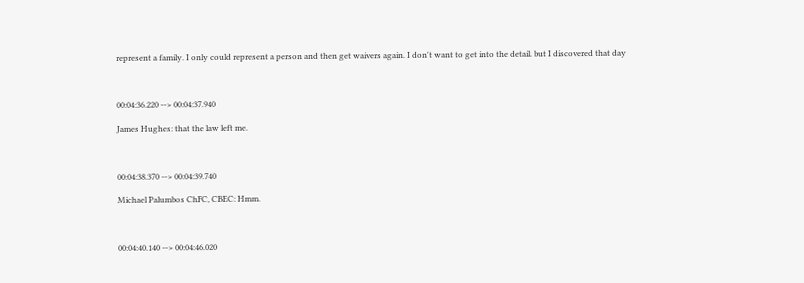represent a family. I only could represent a person and then get waivers again. I don't want to get into the detail. but I discovered that day



00:04:36.220 --> 00:04:37.940

James Hughes: that the law left me.



00:04:38.370 --> 00:04:39.740

Michael Palumbos ChFC, CBEC: Hmm.



00:04:40.140 --> 00:04:46.020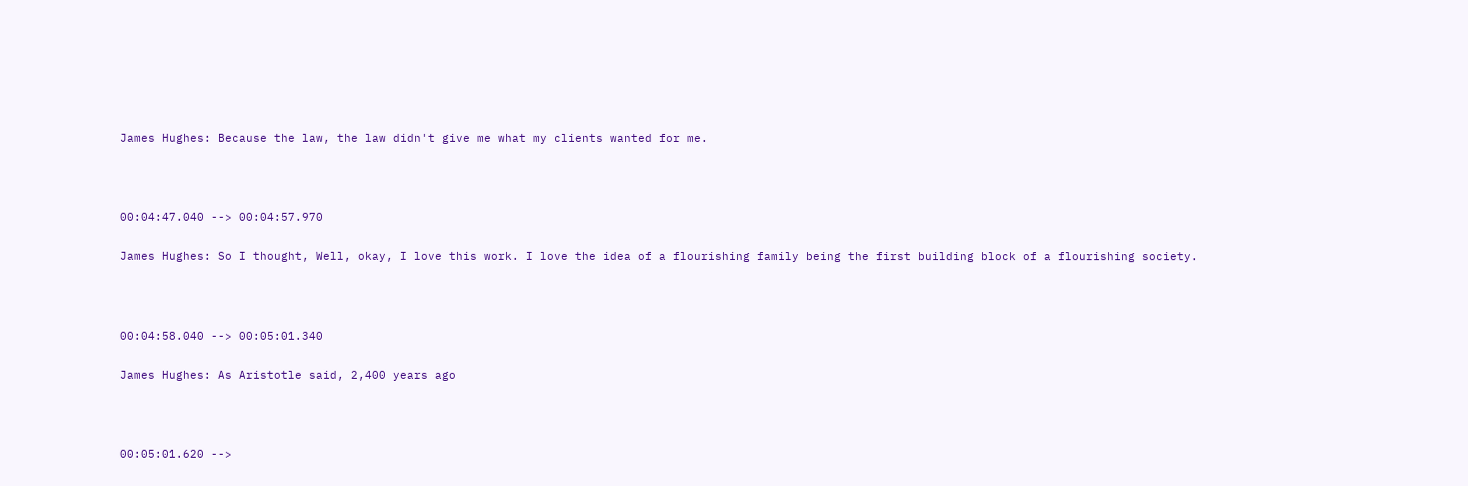James Hughes: Because the law, the law didn't give me what my clients wanted for me.



00:04:47.040 --> 00:04:57.970

James Hughes: So I thought, Well, okay, I love this work. I love the idea of a flourishing family being the first building block of a flourishing society.



00:04:58.040 --> 00:05:01.340

James Hughes: As Aristotle said, 2,400 years ago



00:05:01.620 -->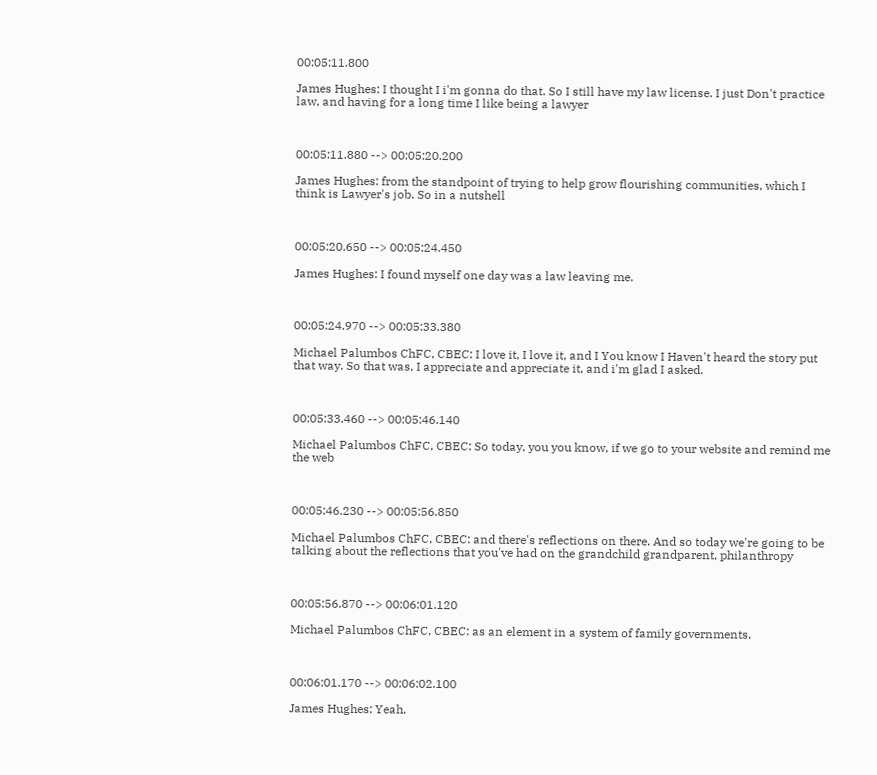00:05:11.800

James Hughes: I thought I i'm gonna do that. So I still have my law license. I just Don't practice law, and having for a long time I like being a lawyer



00:05:11.880 --> 00:05:20.200

James Hughes: from the standpoint of trying to help grow flourishing communities, which I think is Lawyer's job. So in a nutshell



00:05:20.650 --> 00:05:24.450

James Hughes: I found myself one day was a law leaving me.



00:05:24.970 --> 00:05:33.380

Michael Palumbos ChFC, CBEC: I love it, I love it, and I You know I Haven't heard the story put that way. So that was, I appreciate and appreciate it, and i'm glad I asked.



00:05:33.460 --> 00:05:46.140

Michael Palumbos ChFC, CBEC: So today, you you know, if we go to your website and remind me the web



00:05:46.230 --> 00:05:56.850

Michael Palumbos ChFC, CBEC: and there's reflections on there. And so today we're going to be talking about the reflections that you've had on the grandchild grandparent, philanthropy



00:05:56.870 --> 00:06:01.120

Michael Palumbos ChFC, CBEC: as an element in a system of family governments.



00:06:01.170 --> 00:06:02.100

James Hughes: Yeah.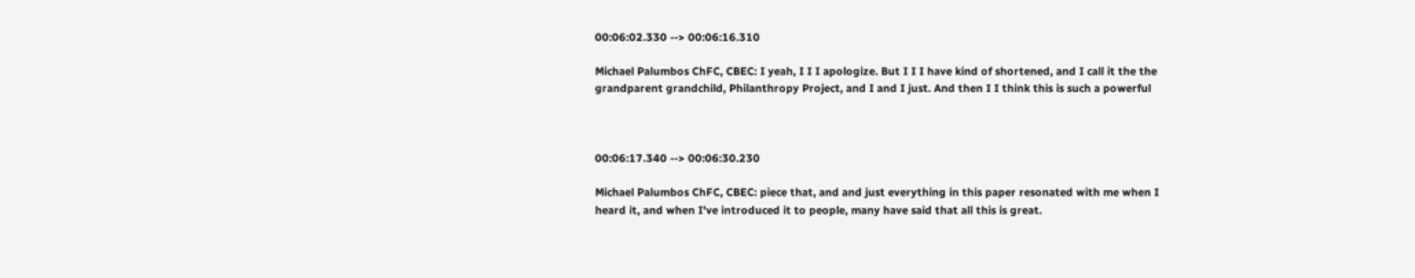00:06:02.330 --> 00:06:16.310

Michael Palumbos ChFC, CBEC: I yeah, I I I apologize. But I I I have kind of shortened, and I call it the the grandparent grandchild, Philanthropy Project, and I and I just. And then I I think this is such a powerful



00:06:17.340 --> 00:06:30.230

Michael Palumbos ChFC, CBEC: piece that, and and just everything in this paper resonated with me when I heard it, and when I've introduced it to people, many have said that all this is great.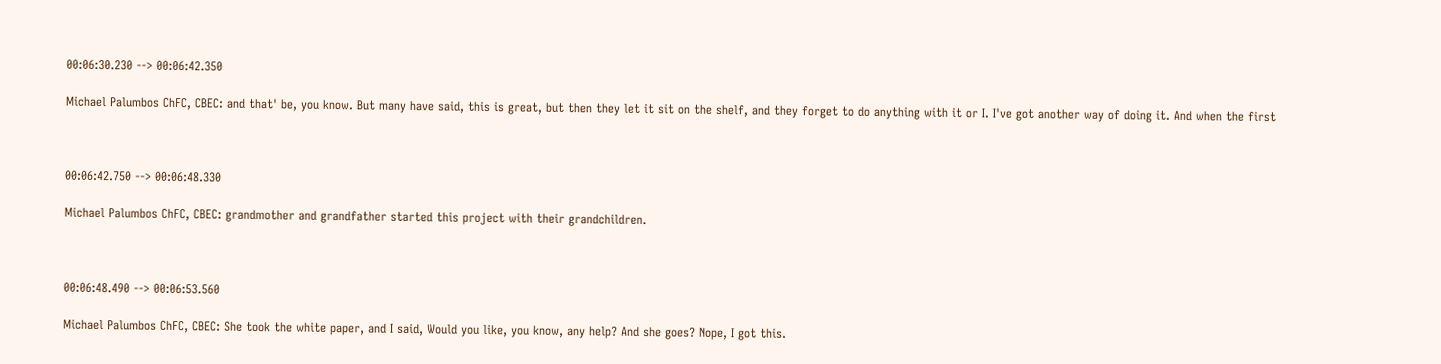00:06:30.230 --> 00:06:42.350

Michael Palumbos ChFC, CBEC: and that' be, you know. But many have said, this is great, but then they let it sit on the shelf, and they forget to do anything with it or I. I've got another way of doing it. And when the first



00:06:42.750 --> 00:06:48.330

Michael Palumbos ChFC, CBEC: grandmother and grandfather started this project with their grandchildren.



00:06:48.490 --> 00:06:53.560

Michael Palumbos ChFC, CBEC: She took the white paper, and I said, Would you like, you know, any help? And she goes? Nope, I got this.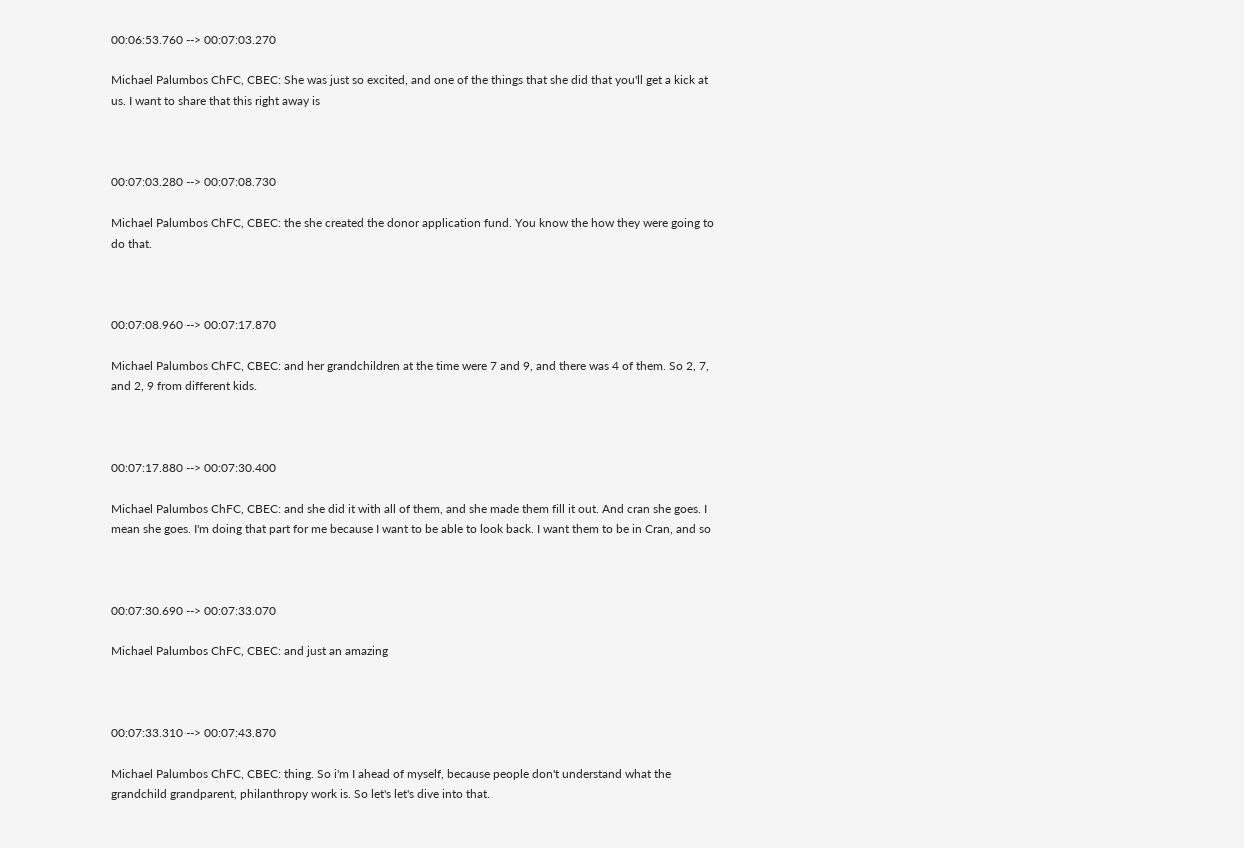00:06:53.760 --> 00:07:03.270

Michael Palumbos ChFC, CBEC: She was just so excited, and one of the things that she did that you'll get a kick at us. I want to share that this right away is



00:07:03.280 --> 00:07:08.730

Michael Palumbos ChFC, CBEC: the she created the donor application fund. You know the how they were going to do that.



00:07:08.960 --> 00:07:17.870

Michael Palumbos ChFC, CBEC: and her grandchildren at the time were 7 and 9, and there was 4 of them. So 2, 7, and 2, 9 from different kids.



00:07:17.880 --> 00:07:30.400

Michael Palumbos ChFC, CBEC: and she did it with all of them, and she made them fill it out. And cran she goes. I mean she goes. I'm doing that part for me because I want to be able to look back. I want them to be in Cran, and so



00:07:30.690 --> 00:07:33.070

Michael Palumbos ChFC, CBEC: and just an amazing



00:07:33.310 --> 00:07:43.870

Michael Palumbos ChFC, CBEC: thing. So i'm I ahead of myself, because people don't understand what the grandchild grandparent, philanthropy work is. So let's let's dive into that.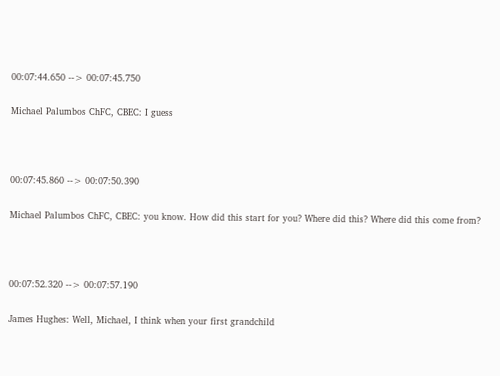00:07:44.650 --> 00:07:45.750

Michael Palumbos ChFC, CBEC: I guess



00:07:45.860 --> 00:07:50.390

Michael Palumbos ChFC, CBEC: you know. How did this start for you? Where did this? Where did this come from?



00:07:52.320 --> 00:07:57.190

James Hughes: Well, Michael, I think when your first grandchild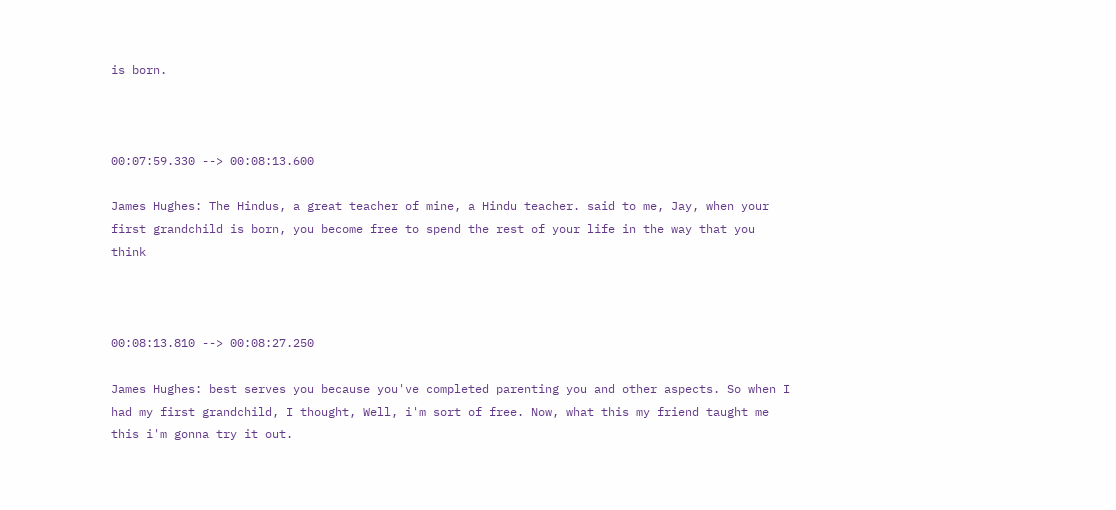is born.



00:07:59.330 --> 00:08:13.600

James Hughes: The Hindus, a great teacher of mine, a Hindu teacher. said to me, Jay, when your first grandchild is born, you become free to spend the rest of your life in the way that you think



00:08:13.810 --> 00:08:27.250

James Hughes: best serves you because you've completed parenting you and other aspects. So when I had my first grandchild, I thought, Well, i'm sort of free. Now, what this my friend taught me this i'm gonna try it out.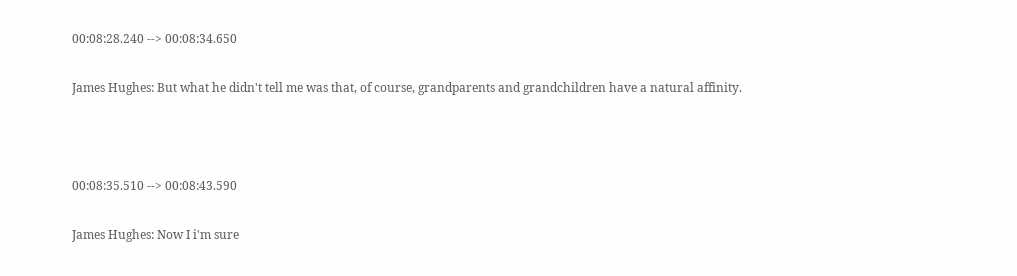00:08:28.240 --> 00:08:34.650

James Hughes: But what he didn't tell me was that, of course, grandparents and grandchildren have a natural affinity.



00:08:35.510 --> 00:08:43.590

James Hughes: Now I i'm sure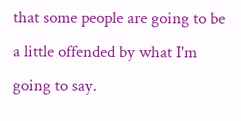that some people are going to be a little offended by what I'm going to say.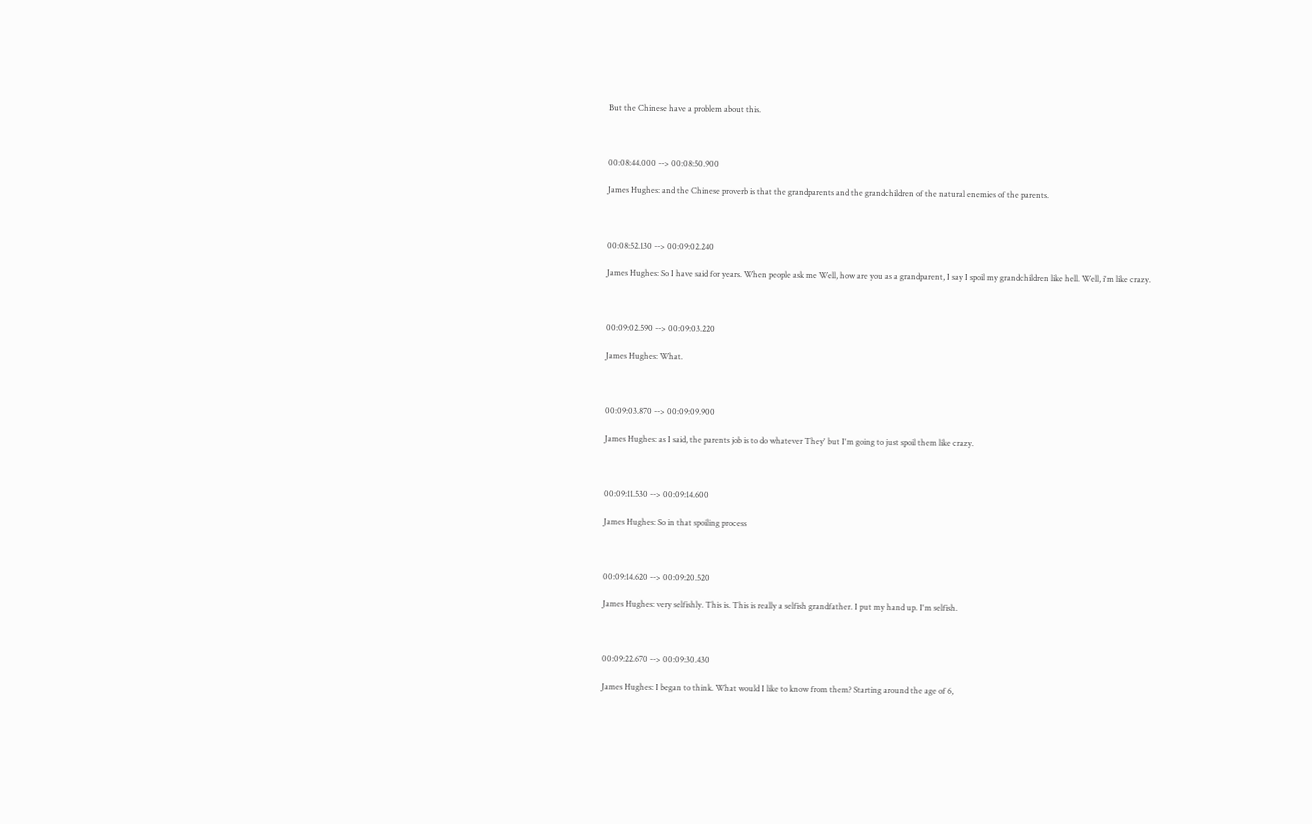But the Chinese have a problem about this.



00:08:44.000 --> 00:08:50.900

James Hughes: and the Chinese proverb is that the grandparents and the grandchildren of the natural enemies of the parents.



00:08:52.130 --> 00:09:02.240

James Hughes: So I have said for years. When people ask me Well, how are you as a grandparent, I say I spoil my grandchildren like hell. Well, i'm like crazy.



00:09:02.590 --> 00:09:03.220

James Hughes: What.



00:09:03.870 --> 00:09:09.900

James Hughes: as I said, the parents job is to do whatever They' but I'm going to just spoil them like crazy.



00:09:11.530 --> 00:09:14.600

James Hughes: So in that spoiling process



00:09:14.620 --> 00:09:20.520

James Hughes: very selfishly. This is. This is really a selfish grandfather. I put my hand up. I'm selfish.



00:09:22.670 --> 00:09:30.430

James Hughes: I began to think. What would I like to know from them? Starting around the age of 6,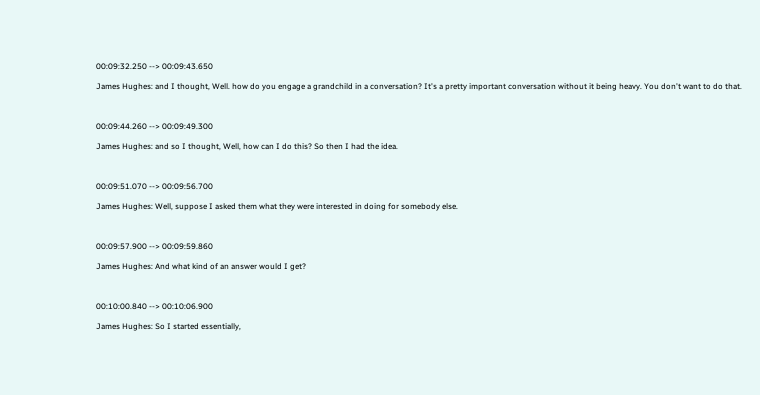00:09:32.250 --> 00:09:43.650

James Hughes: and I thought, Well. how do you engage a grandchild in a conversation? It's a pretty important conversation without it being heavy. You don't want to do that.



00:09:44.260 --> 00:09:49.300

James Hughes: and so I thought, Well, how can I do this? So then I had the idea.



00:09:51.070 --> 00:09:56.700

James Hughes: Well, suppose I asked them what they were interested in doing for somebody else.



00:09:57.900 --> 00:09:59.860

James Hughes: And what kind of an answer would I get?



00:10:00.840 --> 00:10:06.900

James Hughes: So I started essentially,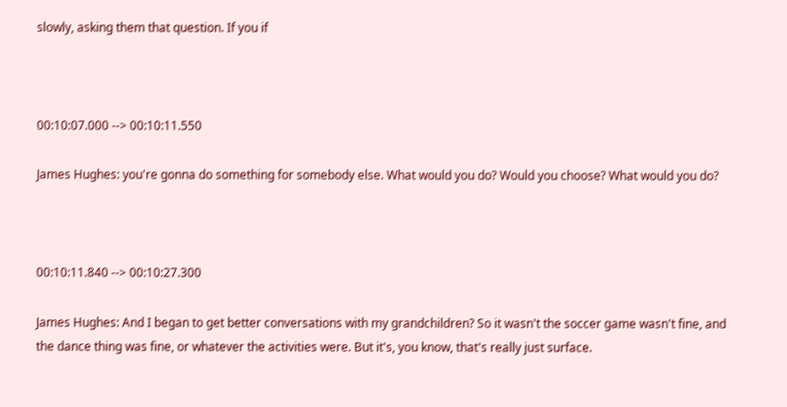slowly, asking them that question. If you if



00:10:07.000 --> 00:10:11.550

James Hughes: you're gonna do something for somebody else. What would you do? Would you choose? What would you do?



00:10:11.840 --> 00:10:27.300

James Hughes: And I began to get better conversations with my grandchildren? So it wasn't the soccer game wasn't fine, and the dance thing was fine, or whatever the activities were. But it's, you know, that's really just surface.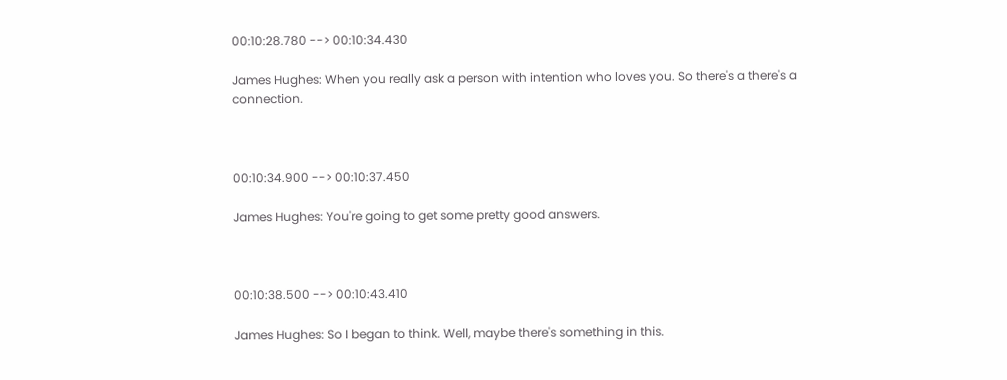00:10:28.780 --> 00:10:34.430

James Hughes: When you really ask a person with intention who loves you. So there's a there's a connection.



00:10:34.900 --> 00:10:37.450

James Hughes: You're going to get some pretty good answers.



00:10:38.500 --> 00:10:43.410

James Hughes: So I began to think. Well, maybe there's something in this.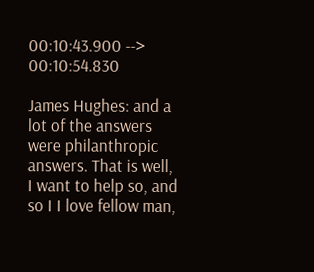00:10:43.900 --> 00:10:54.830

James Hughes: and a lot of the answers were philanthropic answers. That is well, I want to help so, and so I I love fellow man,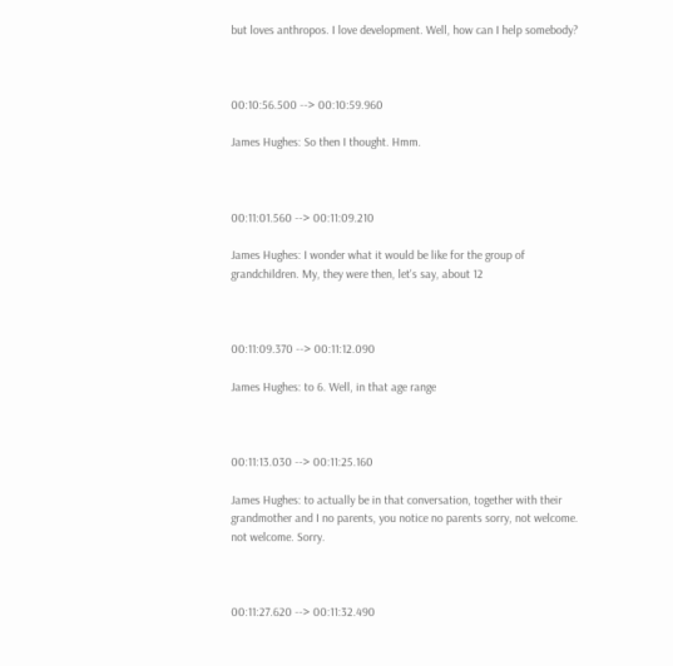but loves anthropos. I love development. Well, how can I help somebody?



00:10:56.500 --> 00:10:59.960

James Hughes: So then I thought. Hmm.



00:11:01.560 --> 00:11:09.210

James Hughes: I wonder what it would be like for the group of grandchildren. My, they were then, let's say, about 12



00:11:09.370 --> 00:11:12.090

James Hughes: to 6. Well, in that age range



00:11:13.030 --> 00:11:25.160

James Hughes: to actually be in that conversation, together with their grandmother and I no parents, you notice no parents sorry, not welcome. not welcome. Sorry.



00:11:27.620 --> 00:11:32.490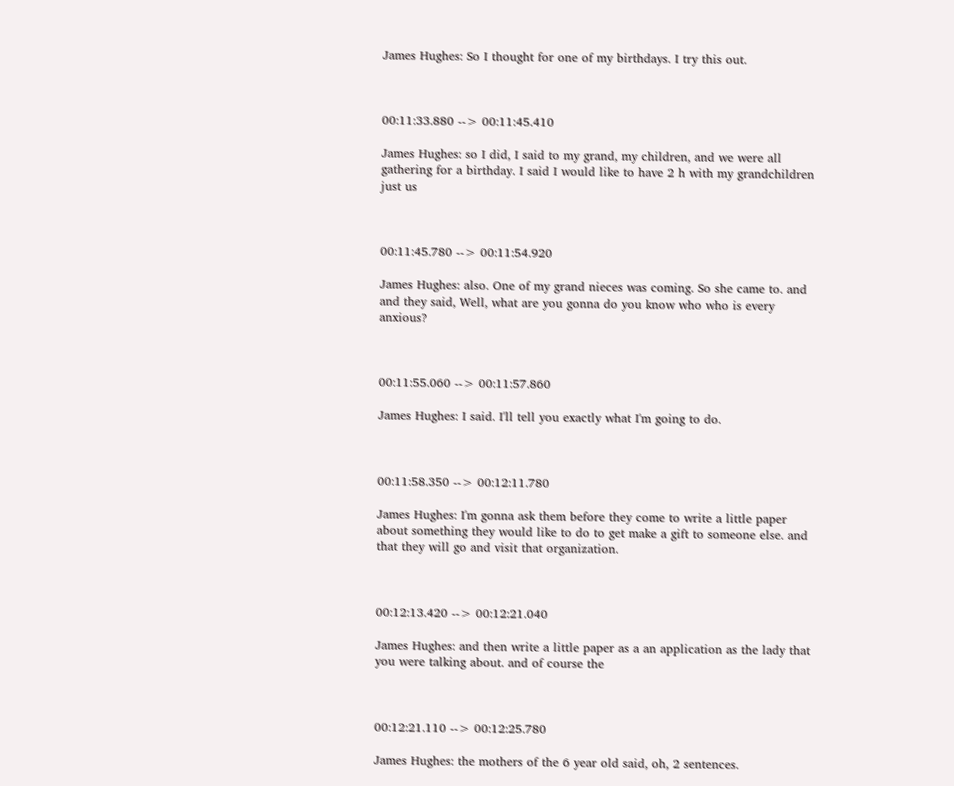James Hughes: So I thought for one of my birthdays. I try this out.



00:11:33.880 --> 00:11:45.410

James Hughes: so I did, I said to my grand, my children, and we were all gathering for a birthday. I said I would like to have 2 h with my grandchildren just us



00:11:45.780 --> 00:11:54.920

James Hughes: also. One of my grand nieces was coming. So she came to. and and they said, Well, what are you gonna do you know who who is every anxious?



00:11:55.060 --> 00:11:57.860

James Hughes: I said. I'll tell you exactly what I'm going to do.



00:11:58.350 --> 00:12:11.780

James Hughes: I'm gonna ask them before they come to write a little paper about something they would like to do to get make a gift to someone else. and that they will go and visit that organization.



00:12:13.420 --> 00:12:21.040

James Hughes: and then write a little paper as a an application as the lady that you were talking about. and of course the



00:12:21.110 --> 00:12:25.780

James Hughes: the mothers of the 6 year old said, oh, 2 sentences.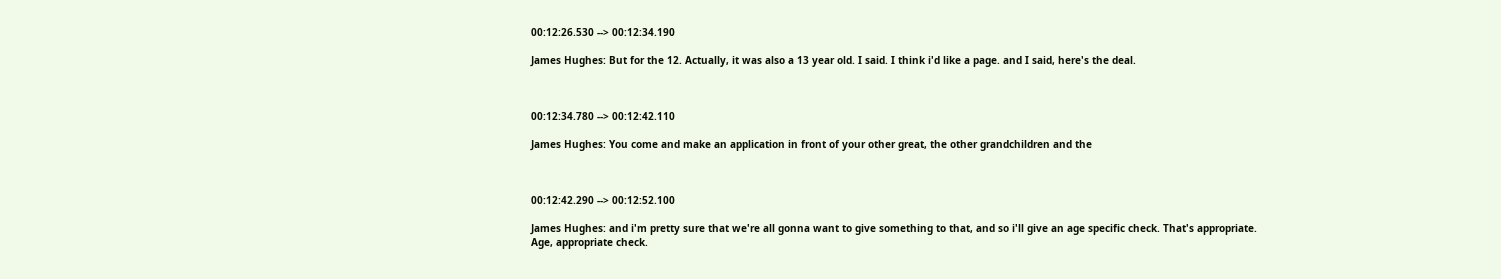00:12:26.530 --> 00:12:34.190

James Hughes: But for the 12. Actually, it was also a 13 year old. I said. I think i'd like a page. and I said, here's the deal.



00:12:34.780 --> 00:12:42.110

James Hughes: You come and make an application in front of your other great, the other grandchildren and the



00:12:42.290 --> 00:12:52.100

James Hughes: and i'm pretty sure that we're all gonna want to give something to that, and so i'll give an age specific check. That's appropriate. Age, appropriate check.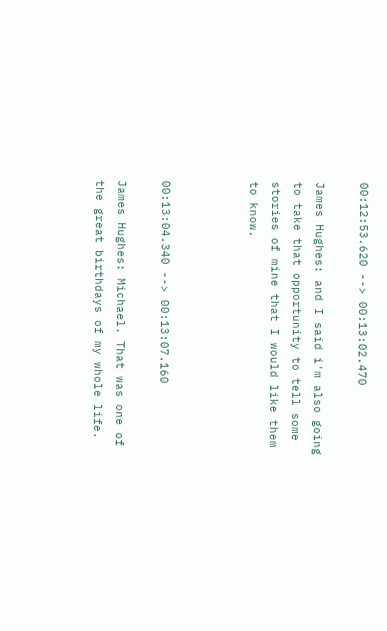00:12:53.620 --> 00:13:02.470

James Hughes: and I said i'm also going to take that opportunity to tell some stories of mine that I would like them to know.



00:13:04.340 --> 00:13:07.160

James Hughes: Michael. That was one of the great birthdays of my whole life.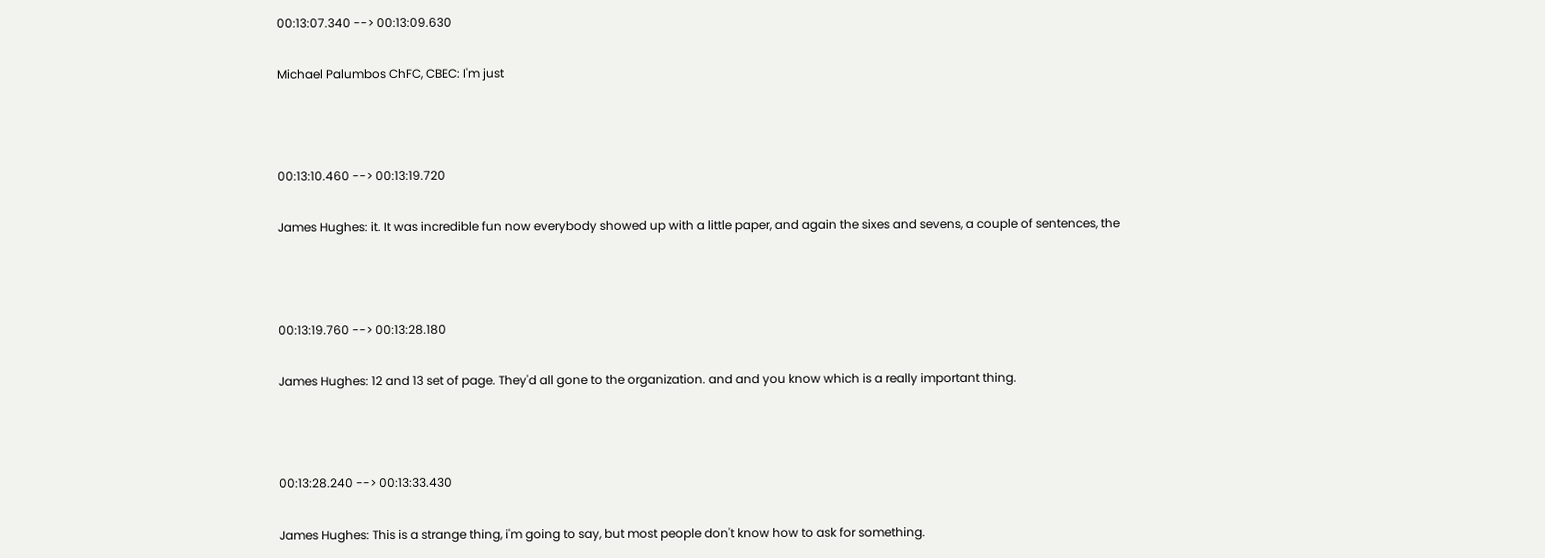00:13:07.340 --> 00:13:09.630

Michael Palumbos ChFC, CBEC: I'm just



00:13:10.460 --> 00:13:19.720

James Hughes: it. It was incredible fun now everybody showed up with a little paper, and again the sixes and sevens, a couple of sentences, the



00:13:19.760 --> 00:13:28.180

James Hughes: 12 and 13 set of page. They'd all gone to the organization. and and you know which is a really important thing.



00:13:28.240 --> 00:13:33.430

James Hughes: This is a strange thing, i'm going to say, but most people don't know how to ask for something.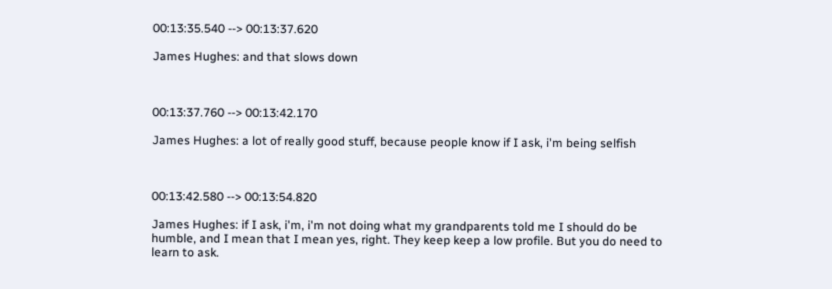00:13:35.540 --> 00:13:37.620

James Hughes: and that slows down



00:13:37.760 --> 00:13:42.170

James Hughes: a lot of really good stuff, because people know if I ask, i'm being selfish



00:13:42.580 --> 00:13:54.820

James Hughes: if I ask, i'm, i'm not doing what my grandparents told me I should do be humble, and I mean that I mean yes, right. They keep keep a low profile. But you do need to learn to ask.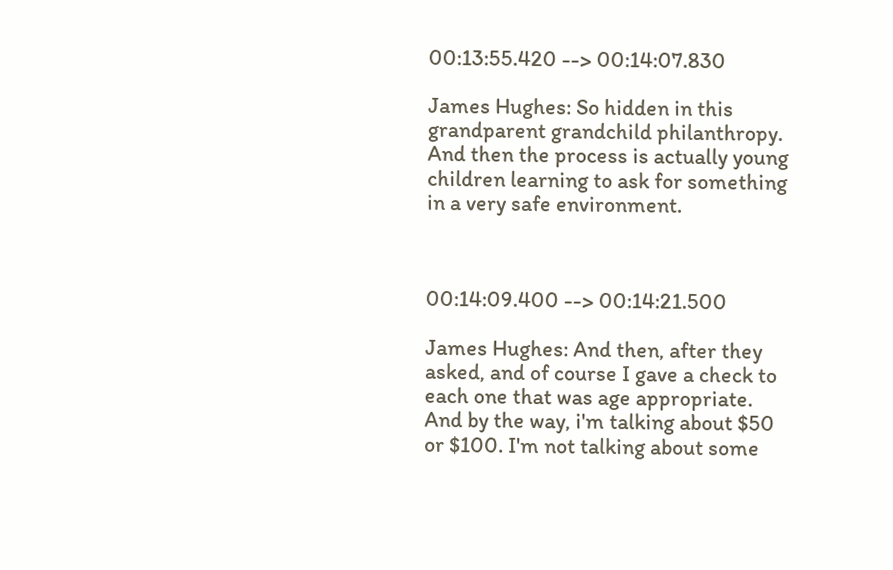00:13:55.420 --> 00:14:07.830

James Hughes: So hidden in this grandparent grandchild philanthropy. And then the process is actually young children learning to ask for something in a very safe environment.



00:14:09.400 --> 00:14:21.500

James Hughes: And then, after they asked, and of course I gave a check to each one that was age appropriate. And by the way, i'm talking about $50 or $100. I'm not talking about some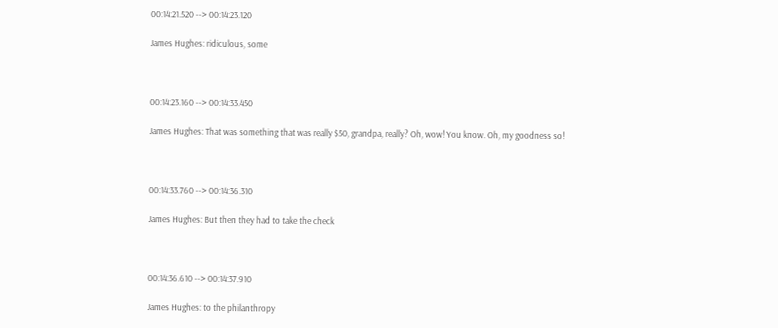00:14:21.520 --> 00:14:23.120

James Hughes: ridiculous, some



00:14:23.160 --> 00:14:33.450

James Hughes: That was something that was really $50, grandpa, really? Oh, wow! You know. Oh, my goodness so!



00:14:33.760 --> 00:14:36.310

James Hughes: But then they had to take the check



00:14:36.610 --> 00:14:37.910

James Hughes: to the philanthropy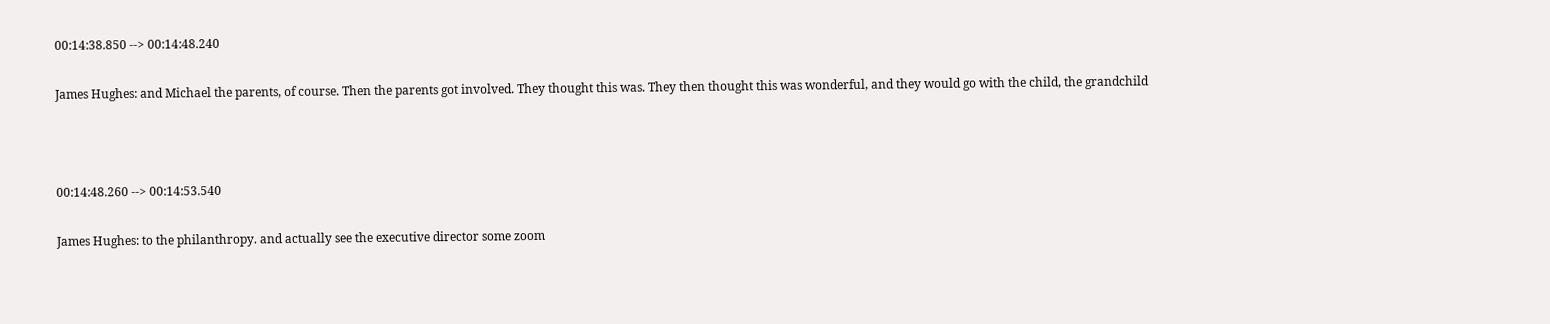00:14:38.850 --> 00:14:48.240

James Hughes: and Michael the parents, of course. Then the parents got involved. They thought this was. They then thought this was wonderful, and they would go with the child, the grandchild



00:14:48.260 --> 00:14:53.540

James Hughes: to the philanthropy. and actually see the executive director some zoom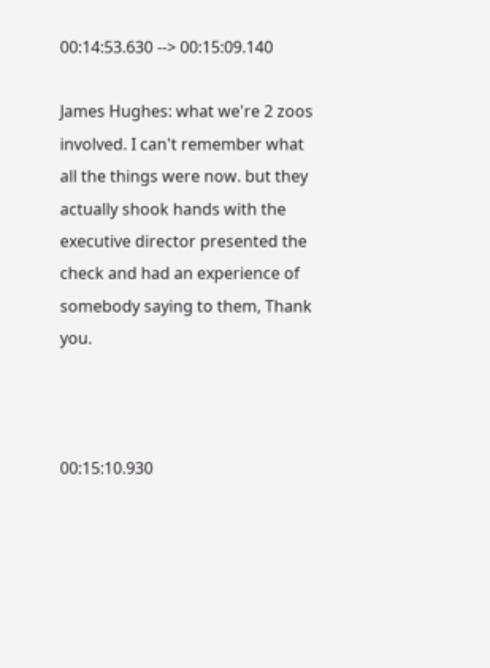00:14:53.630 --> 00:15:09.140

James Hughes: what we're 2 zoos involved. I can't remember what all the things were now. but they actually shook hands with the executive director presented the check and had an experience of somebody saying to them, Thank you.



00:15:10.930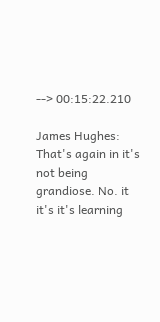--> 00:15:22.210

James Hughes: That's again in it's not being grandiose. No. it it's it's learning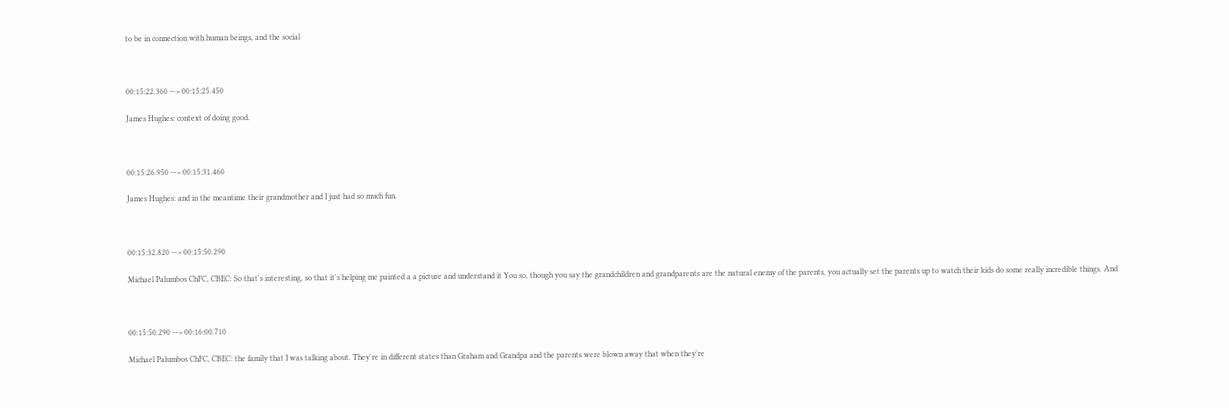to be in connection with human beings, and the social



00:15:22.360 --> 00:15:25.450

James Hughes: context of doing good.



00:15:26.950 --> 00:15:31.460

James Hughes: and in the meantime their grandmother and I just had so much fun.



00:15:32.820 --> 00:15:50.290

Michael Palumbos ChFC, CBEC: So that's interesting, so that it's helping me painted a a picture and understand it You so, though you say the grandchildren and grandparents are the natural enemy of the parents, you actually set the parents up to watch their kids do some really incredible things. And



00:15:50.290 --> 00:16:00.710

Michael Palumbos ChFC, CBEC: the family that I was talking about. They're in different states than Graham and Grandpa and the parents were blown away that when they're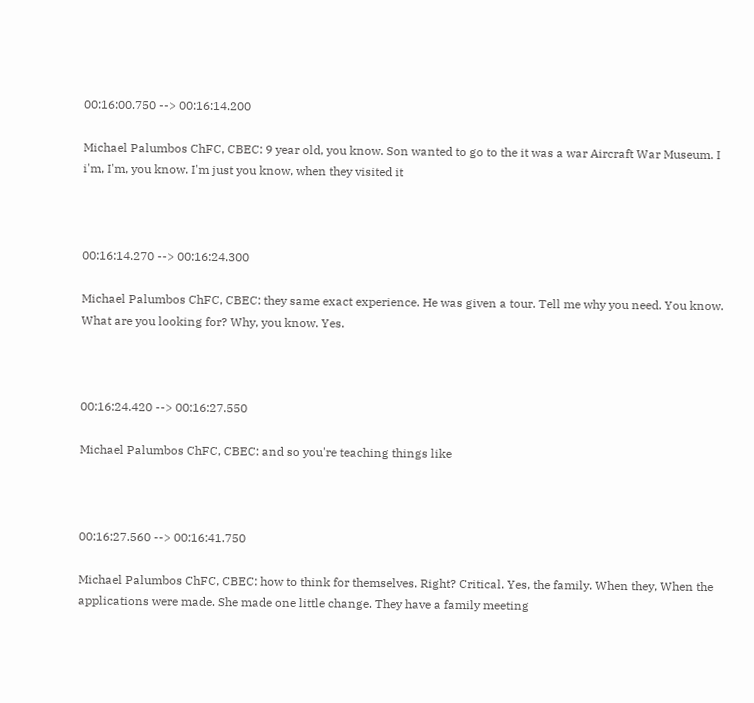00:16:00.750 --> 00:16:14.200

Michael Palumbos ChFC, CBEC: 9 year old, you know. Son wanted to go to the it was a war Aircraft War Museum. I i'm, I'm, you know. I'm just you know, when they visited it



00:16:14.270 --> 00:16:24.300

Michael Palumbos ChFC, CBEC: they same exact experience. He was given a tour. Tell me why you need. You know. What are you looking for? Why, you know. Yes.



00:16:24.420 --> 00:16:27.550

Michael Palumbos ChFC, CBEC: and so you're teaching things like



00:16:27.560 --> 00:16:41.750

Michael Palumbos ChFC, CBEC: how to think for themselves. Right? Critical. Yes, the family. When they, When the applications were made. She made one little change. They have a family meeting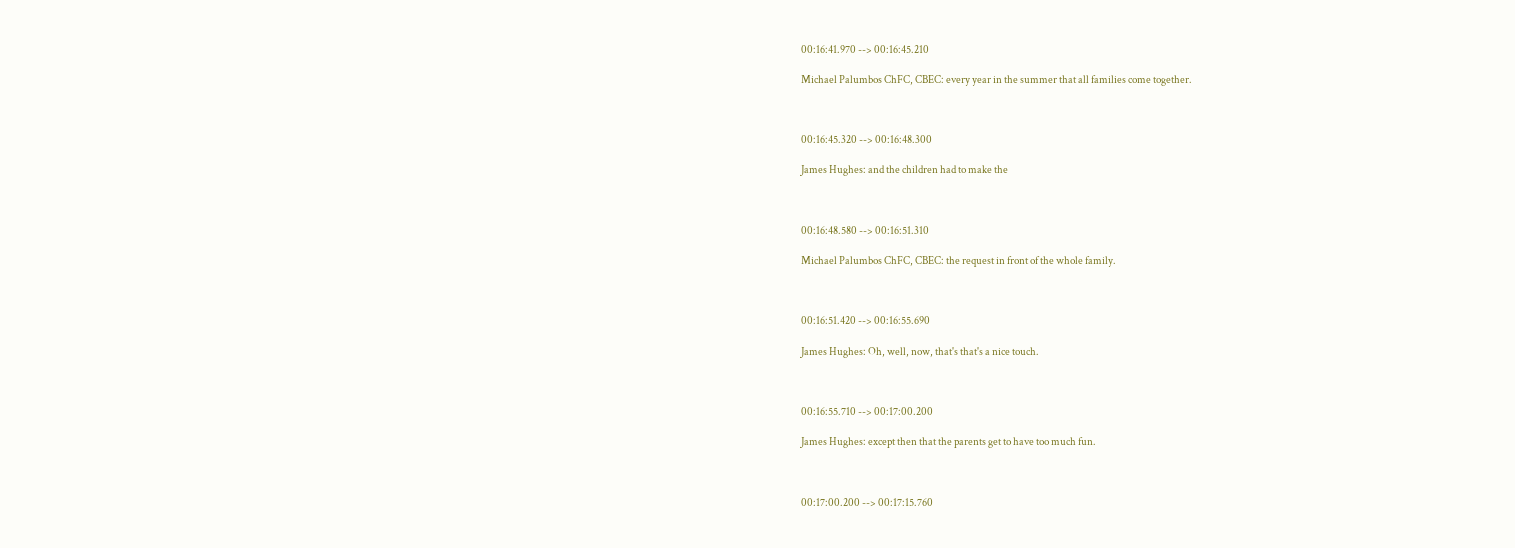00:16:41.970 --> 00:16:45.210

Michael Palumbos ChFC, CBEC: every year in the summer that all families come together.



00:16:45.320 --> 00:16:48.300

James Hughes: and the children had to make the



00:16:48.580 --> 00:16:51.310

Michael Palumbos ChFC, CBEC: the request in front of the whole family.



00:16:51.420 --> 00:16:55.690

James Hughes: Oh, well, now, that's that's a nice touch.



00:16:55.710 --> 00:17:00.200

James Hughes: except then that the parents get to have too much fun.



00:17:00.200 --> 00:17:15.760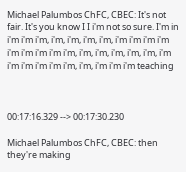Michael Palumbos ChFC, CBEC: It's not fair. It's you know I I i'm not so sure. I'm in i'm i'm i'm, i'm, i'm, i'm, i'm, i'm i'm i'm i'm i'm i'm i'm i'm i'm, i'm, i'm, i'm, i'm, i'm, i'm i'm i'm i'm i'm i'm, i'm, i'm i'm i'm teaching



00:17:16.329 --> 00:17:30.230

Michael Palumbos ChFC, CBEC: then they're making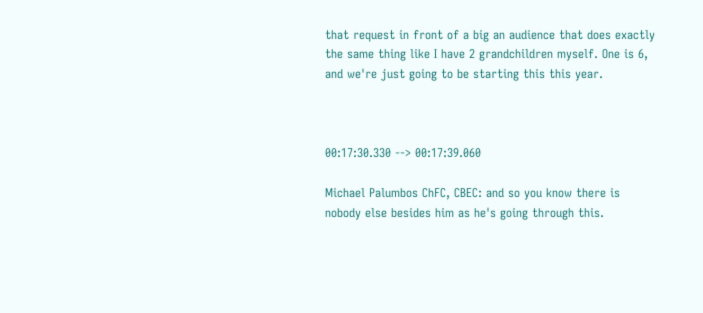that request in front of a big an audience that does exactly the same thing like I have 2 grandchildren myself. One is 6, and we're just going to be starting this this year.



00:17:30.330 --> 00:17:39.060

Michael Palumbos ChFC, CBEC: and so you know there is nobody else besides him as he's going through this.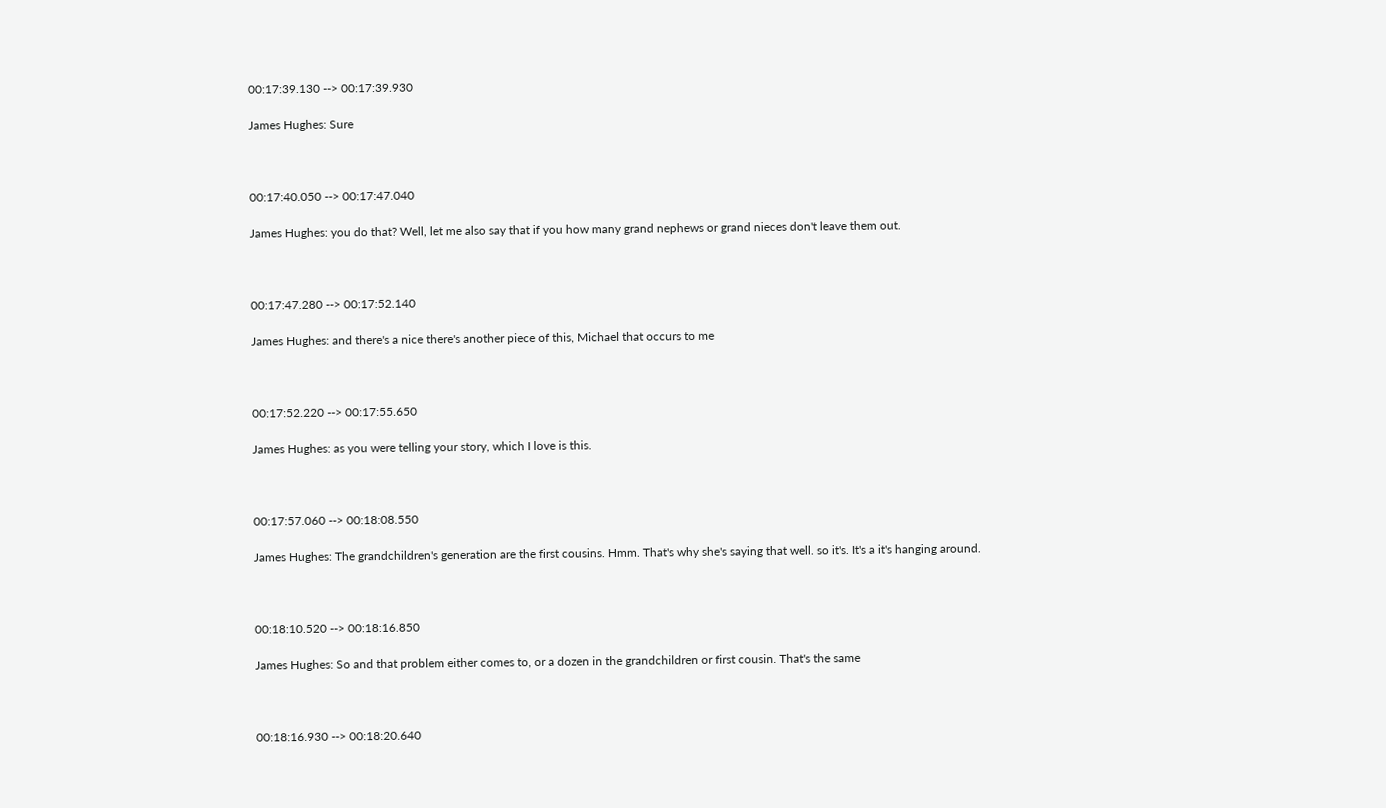00:17:39.130 --> 00:17:39.930

James Hughes: Sure



00:17:40.050 --> 00:17:47.040

James Hughes: you do that? Well, let me also say that if you how many grand nephews or grand nieces don't leave them out.



00:17:47.280 --> 00:17:52.140

James Hughes: and there's a nice there's another piece of this, Michael that occurs to me



00:17:52.220 --> 00:17:55.650

James Hughes: as you were telling your story, which I love is this.



00:17:57.060 --> 00:18:08.550

James Hughes: The grandchildren's generation are the first cousins. Hmm. That's why she's saying that well. so it's. It's a it's hanging around.



00:18:10.520 --> 00:18:16.850

James Hughes: So and that problem either comes to, or a dozen in the grandchildren or first cousin. That's the same



00:18:16.930 --> 00:18:20.640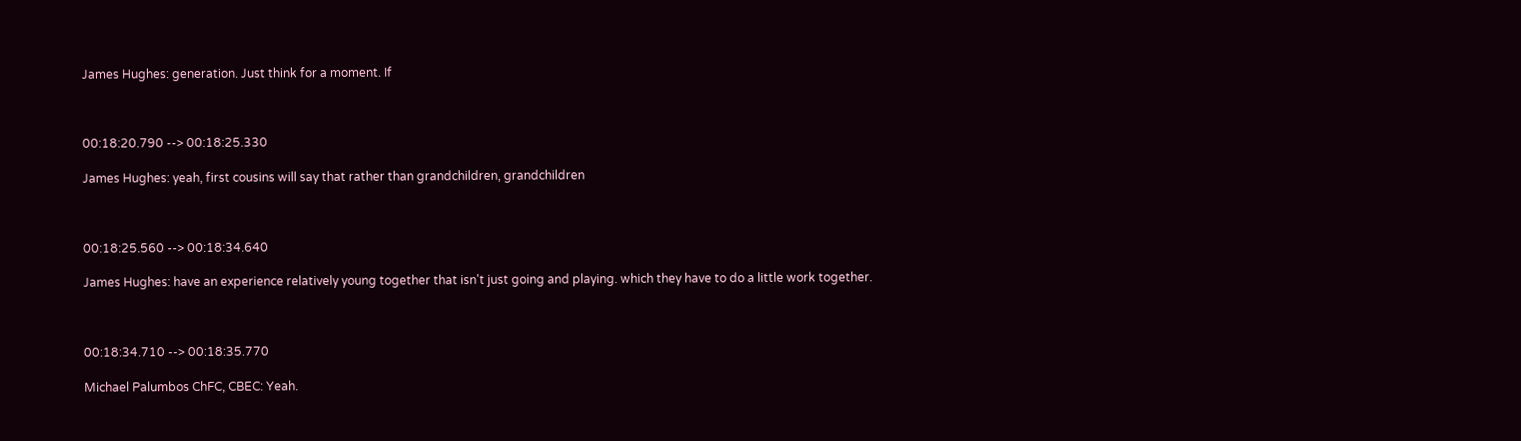James Hughes: generation. Just think for a moment. If



00:18:20.790 --> 00:18:25.330

James Hughes: yeah, first cousins will say that rather than grandchildren, grandchildren



00:18:25.560 --> 00:18:34.640

James Hughes: have an experience relatively young together that isn't just going and playing. which they have to do a little work together.



00:18:34.710 --> 00:18:35.770

Michael Palumbos ChFC, CBEC: Yeah.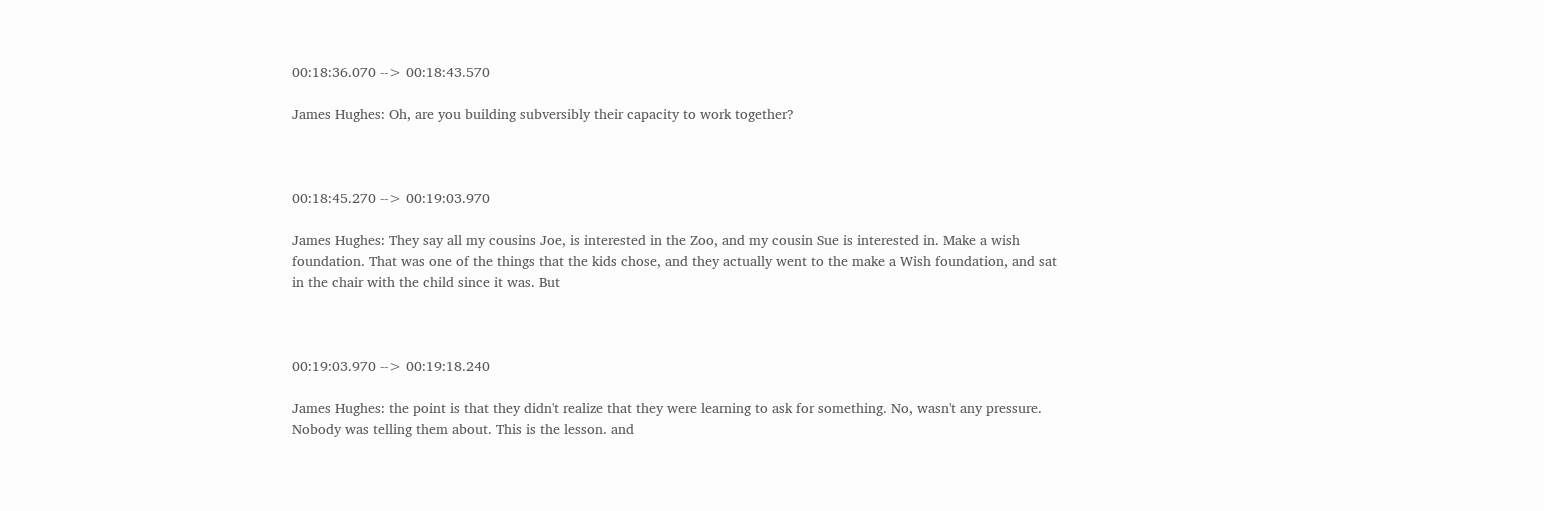00:18:36.070 --> 00:18:43.570

James Hughes: Oh, are you building subversibly their capacity to work together?



00:18:45.270 --> 00:19:03.970

James Hughes: They say all my cousins Joe, is interested in the Zoo, and my cousin Sue is interested in. Make a wish foundation. That was one of the things that the kids chose, and they actually went to the make a Wish foundation, and sat in the chair with the child since it was. But



00:19:03.970 --> 00:19:18.240

James Hughes: the point is that they didn't realize that they were learning to ask for something. No, wasn't any pressure. Nobody was telling them about. This is the lesson. and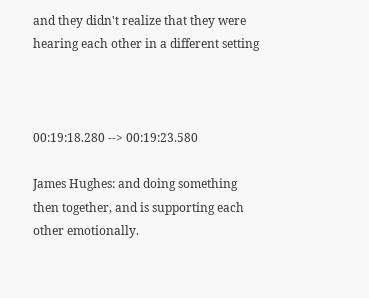and they didn't realize that they were hearing each other in a different setting



00:19:18.280 --> 00:19:23.580

James Hughes: and doing something then together, and is supporting each other emotionally.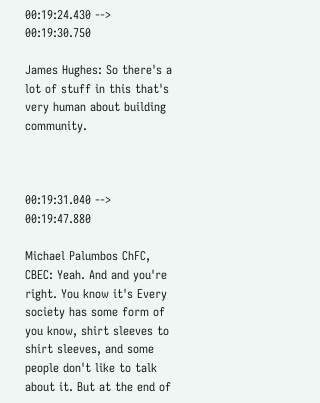00:19:24.430 --> 00:19:30.750

James Hughes: So there's a lot of stuff in this that's very human about building community.



00:19:31.040 --> 00:19:47.880

Michael Palumbos ChFC, CBEC: Yeah. And and you're right. You know it's Every society has some form of you know, shirt sleeves to shirt sleeves, and some people don't like to talk about it. But at the end of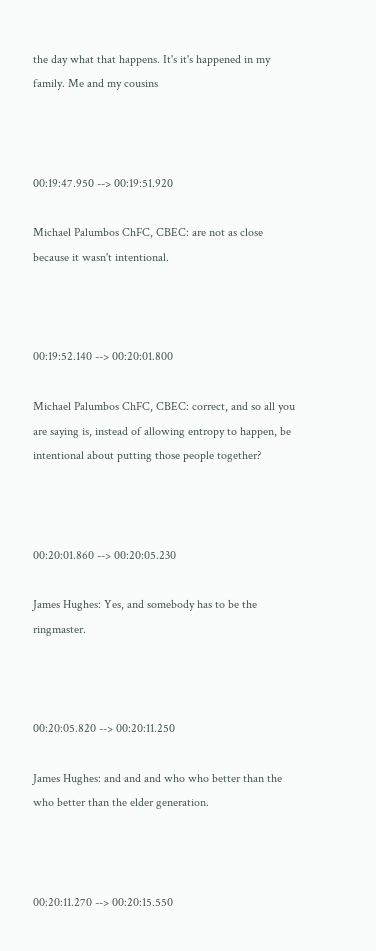the day what that happens. It's it's happened in my family. Me and my cousins



00:19:47.950 --> 00:19:51.920

Michael Palumbos ChFC, CBEC: are not as close because it wasn't intentional.



00:19:52.140 --> 00:20:01.800

Michael Palumbos ChFC, CBEC: correct, and so all you are saying is, instead of allowing entropy to happen, be intentional about putting those people together?



00:20:01.860 --> 00:20:05.230

James Hughes: Yes, and somebody has to be the ringmaster.



00:20:05.820 --> 00:20:11.250

James Hughes: and and and who who better than the who better than the elder generation.



00:20:11.270 --> 00:20:15.550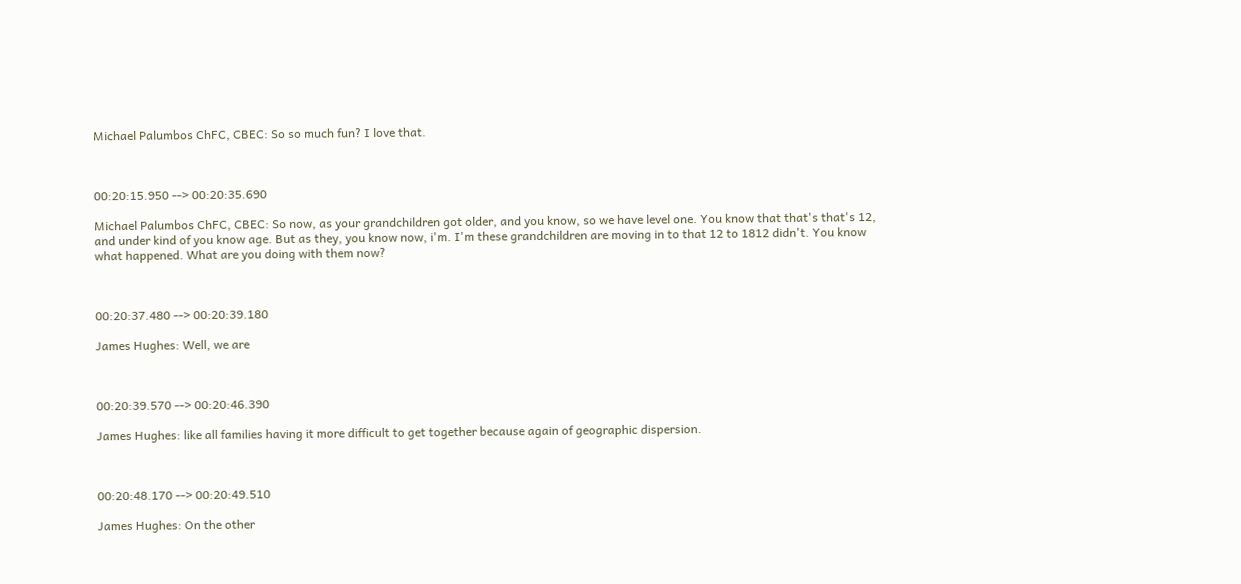Michael Palumbos ChFC, CBEC: So so much fun? I love that.



00:20:15.950 --> 00:20:35.690

Michael Palumbos ChFC, CBEC: So now, as your grandchildren got older, and you know, so we have level one. You know that that's that's 12, and under kind of you know age. But as they, you know now, i'm. I'm these grandchildren are moving in to that 12 to 1812 didn't. You know what happened. What are you doing with them now?



00:20:37.480 --> 00:20:39.180

James Hughes: Well, we are



00:20:39.570 --> 00:20:46.390

James Hughes: like all families having it more difficult to get together because again of geographic dispersion.



00:20:48.170 --> 00:20:49.510

James Hughes: On the other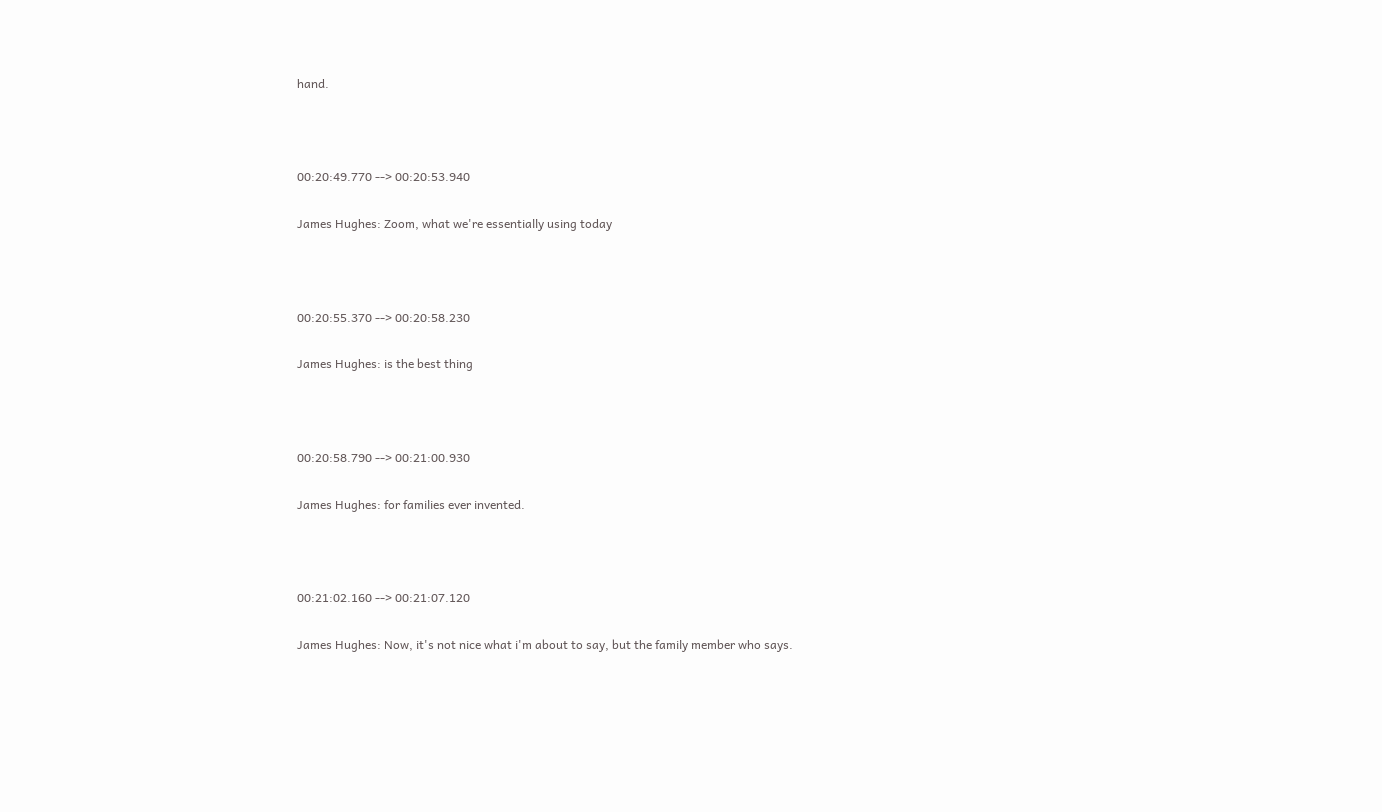hand.



00:20:49.770 --> 00:20:53.940

James Hughes: Zoom, what we're essentially using today



00:20:55.370 --> 00:20:58.230

James Hughes: is the best thing



00:20:58.790 --> 00:21:00.930

James Hughes: for families ever invented.



00:21:02.160 --> 00:21:07.120

James Hughes: Now, it's not nice what i'm about to say, but the family member who says.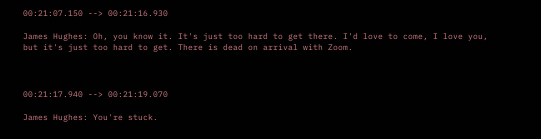00:21:07.150 --> 00:21:16.930

James Hughes: Oh, you know it. It's just too hard to get there. I'd love to come, I love you, but it's just too hard to get. There is dead on arrival with Zoom.



00:21:17.940 --> 00:21:19.070

James Hughes: You're stuck.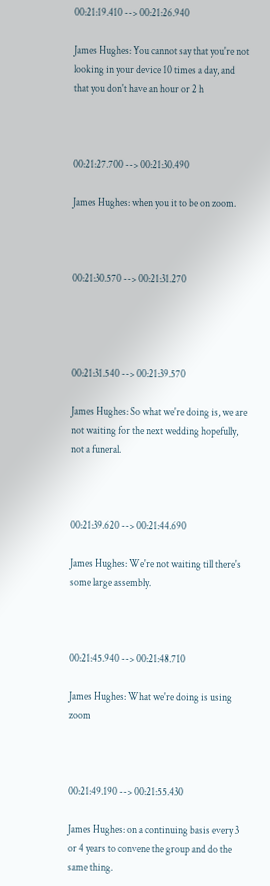00:21:19.410 --> 00:21:26.940

James Hughes: You cannot say that you're not looking in your device 10 times a day, and that you don't have an hour or 2 h



00:21:27.700 --> 00:21:30.490

James Hughes: when you it to be on zoom.



00:21:30.570 --> 00:21:31.270




00:21:31.540 --> 00:21:39.570

James Hughes: So what we're doing is, we are not waiting for the next wedding hopefully, not a funeral.



00:21:39.620 --> 00:21:44.690

James Hughes: We're not waiting till there's some large assembly.



00:21:45.940 --> 00:21:48.710

James Hughes: What we're doing is using zoom



00:21:49.190 --> 00:21:55.430

James Hughes: on a continuing basis every 3 or 4 years to convene the group and do the same thing.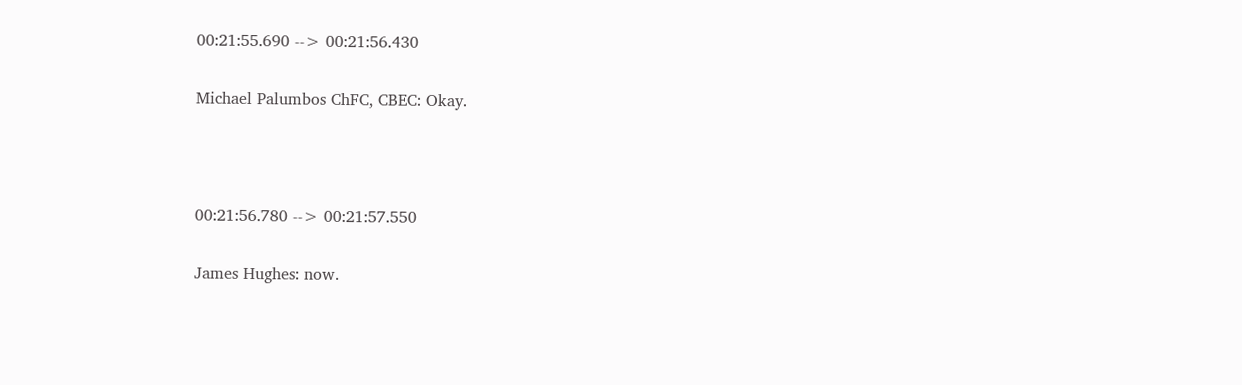00:21:55.690 --> 00:21:56.430

Michael Palumbos ChFC, CBEC: Okay.



00:21:56.780 --> 00:21:57.550

James Hughes: now.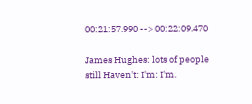00:21:57.990 --> 00:22:09.470

James Hughes: lots of people still Haven't: I'm: I'm.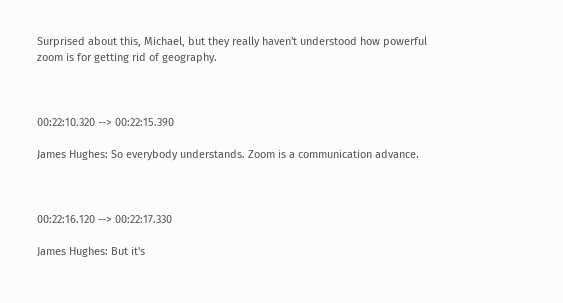Surprised about this, Michael, but they really haven't understood how powerful zoom is for getting rid of geography.



00:22:10.320 --> 00:22:15.390

James Hughes: So everybody understands. Zoom is a communication advance.



00:22:16.120 --> 00:22:17.330

James Hughes: But it's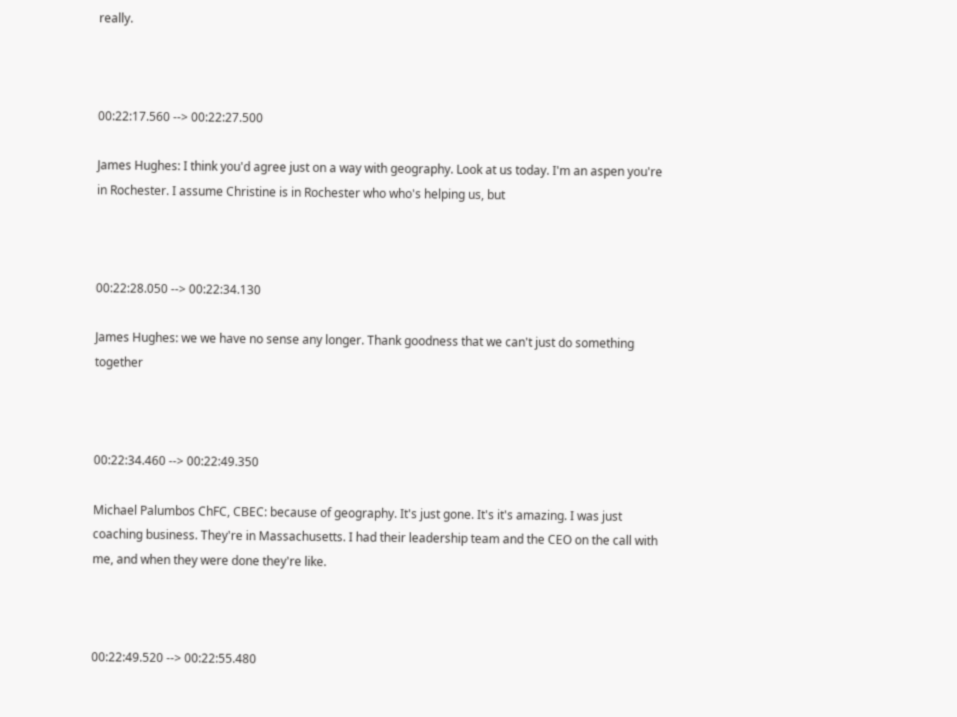really.



00:22:17.560 --> 00:22:27.500

James Hughes: I think you'd agree just on a way with geography. Look at us today. I'm an aspen you're in Rochester. I assume Christine is in Rochester who who's helping us, but



00:22:28.050 --> 00:22:34.130

James Hughes: we we have no sense any longer. Thank goodness that we can't just do something together



00:22:34.460 --> 00:22:49.350

Michael Palumbos ChFC, CBEC: because of geography. It's just gone. It's it's amazing. I was just coaching business. They're in Massachusetts. I had their leadership team and the CEO on the call with me, and when they were done they're like.



00:22:49.520 --> 00:22:55.480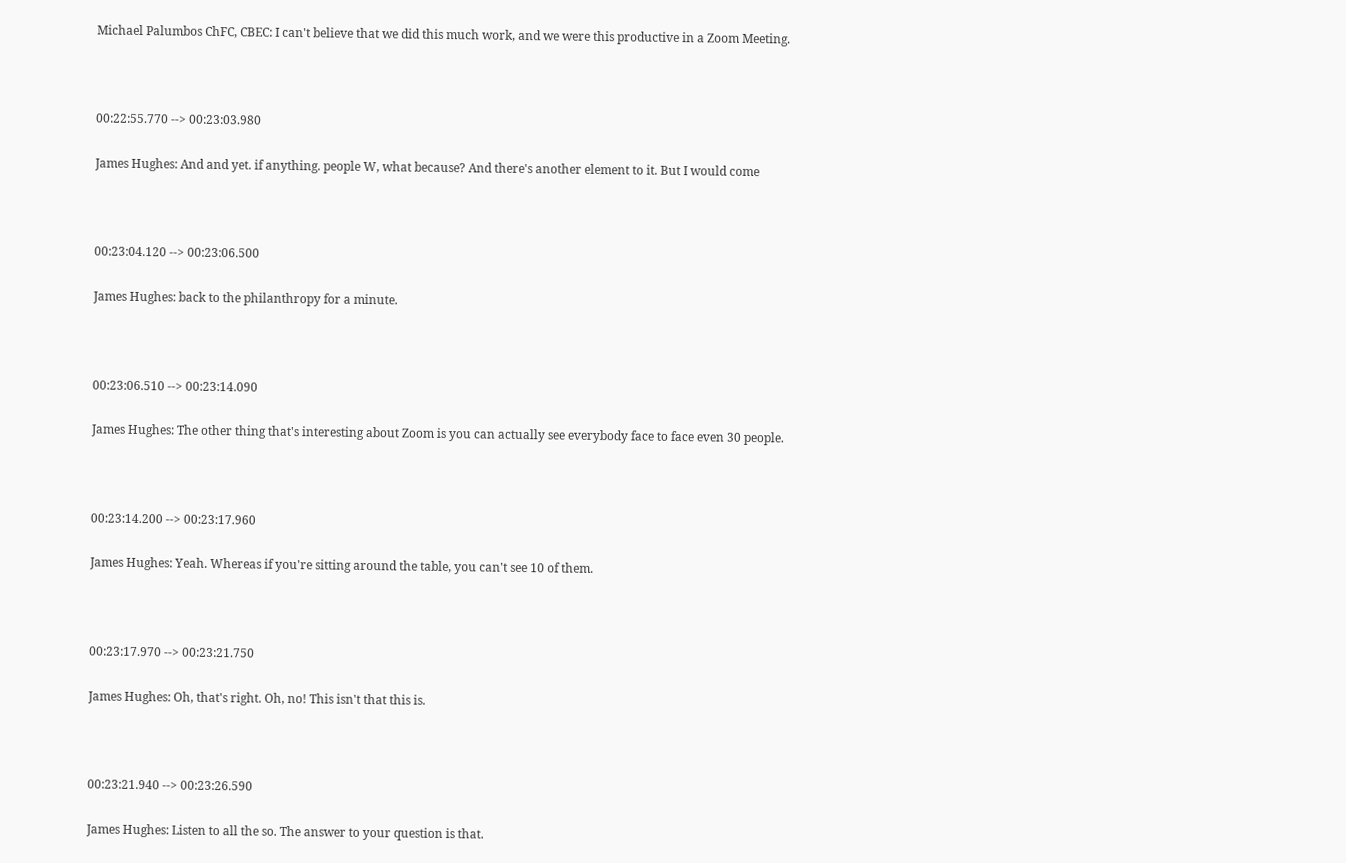Michael Palumbos ChFC, CBEC: I can't believe that we did this much work, and we were this productive in a Zoom Meeting.



00:22:55.770 --> 00:23:03.980

James Hughes: And and yet. if anything. people W, what because? And there's another element to it. But I would come



00:23:04.120 --> 00:23:06.500

James Hughes: back to the philanthropy for a minute.



00:23:06.510 --> 00:23:14.090

James Hughes: The other thing that's interesting about Zoom is you can actually see everybody face to face even 30 people.



00:23:14.200 --> 00:23:17.960

James Hughes: Yeah. Whereas if you're sitting around the table, you can't see 10 of them.



00:23:17.970 --> 00:23:21.750

James Hughes: Oh, that's right. Oh, no! This isn't that this is.



00:23:21.940 --> 00:23:26.590

James Hughes: Listen to all the so. The answer to your question is that.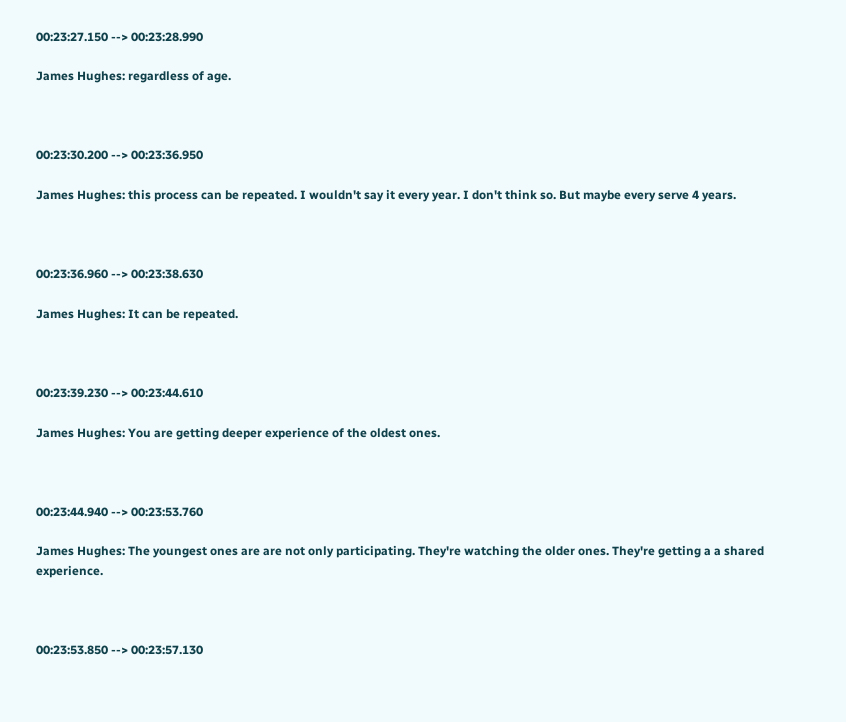00:23:27.150 --> 00:23:28.990

James Hughes: regardless of age.



00:23:30.200 --> 00:23:36.950

James Hughes: this process can be repeated. I wouldn't say it every year. I don't think so. But maybe every serve 4 years.



00:23:36.960 --> 00:23:38.630

James Hughes: It can be repeated.



00:23:39.230 --> 00:23:44.610

James Hughes: You are getting deeper experience of the oldest ones.



00:23:44.940 --> 00:23:53.760

James Hughes: The youngest ones are are not only participating. They're watching the older ones. They're getting a a shared experience.



00:23:53.850 --> 00:23:57.130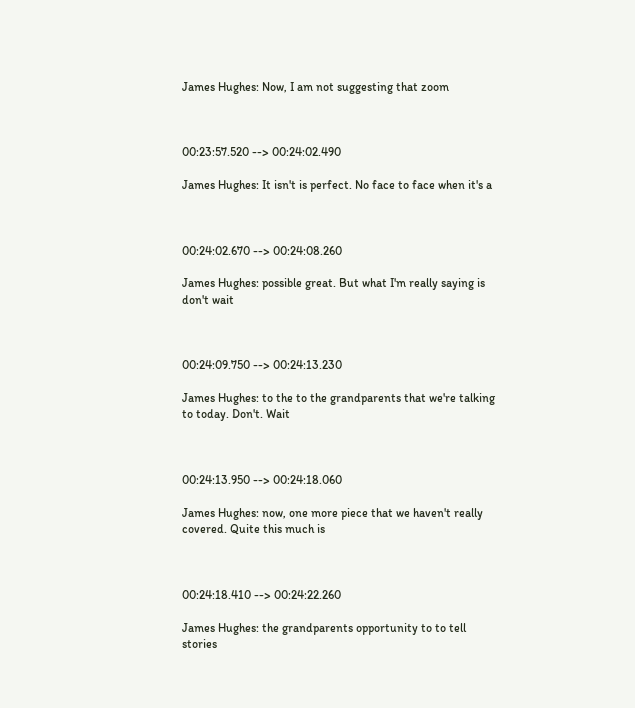James Hughes: Now, I am not suggesting that zoom



00:23:57.520 --> 00:24:02.490

James Hughes: It isn't is perfect. No face to face when it's a



00:24:02.670 --> 00:24:08.260

James Hughes: possible great. But what I'm really saying is don't wait



00:24:09.750 --> 00:24:13.230

James Hughes: to the to the grandparents that we're talking to today. Don't. Wait



00:24:13.950 --> 00:24:18.060

James Hughes: now, one more piece that we haven't really covered. Quite this much is



00:24:18.410 --> 00:24:22.260

James Hughes: the grandparents opportunity to to tell stories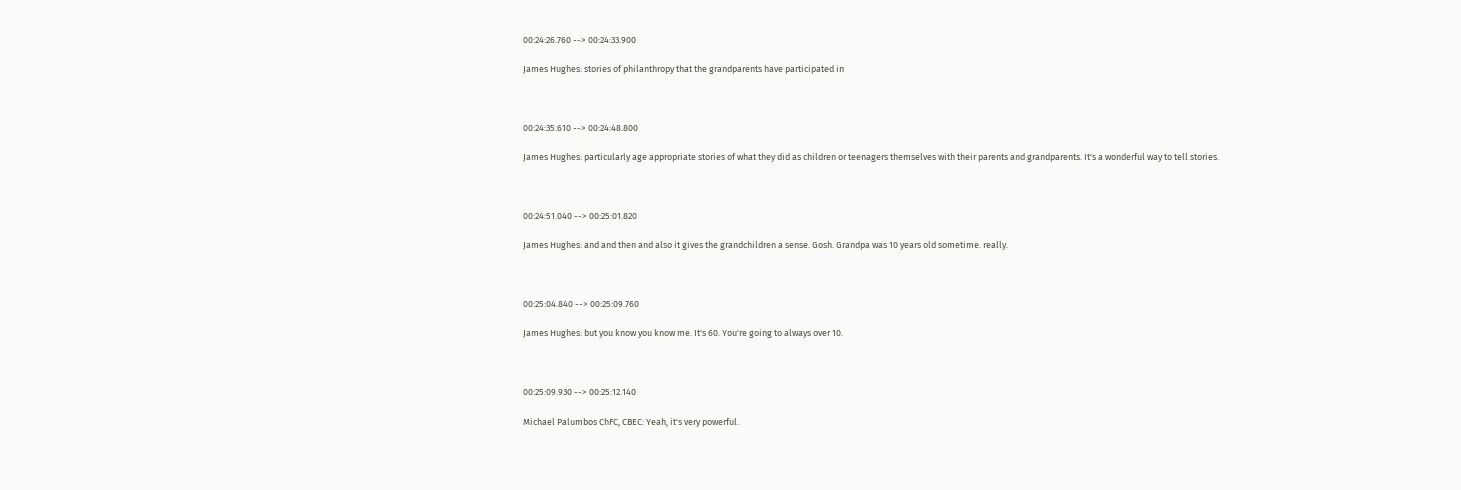00:24:26.760 --> 00:24:33.900

James Hughes: stories of philanthropy that the grandparents have participated in



00:24:35.610 --> 00:24:48.800

James Hughes: particularly age appropriate stories of what they did as children or teenagers themselves with their parents and grandparents. It's a wonderful way to tell stories.



00:24:51.040 --> 00:25:01.820

James Hughes: and and then and also it gives the grandchildren a sense. Gosh. Grandpa was 10 years old sometime. really.



00:25:04.840 --> 00:25:09.760

James Hughes: but you know you know me. It's 60. You're going to always over 10.



00:25:09.930 --> 00:25:12.140

Michael Palumbos ChFC, CBEC: Yeah, it's very powerful.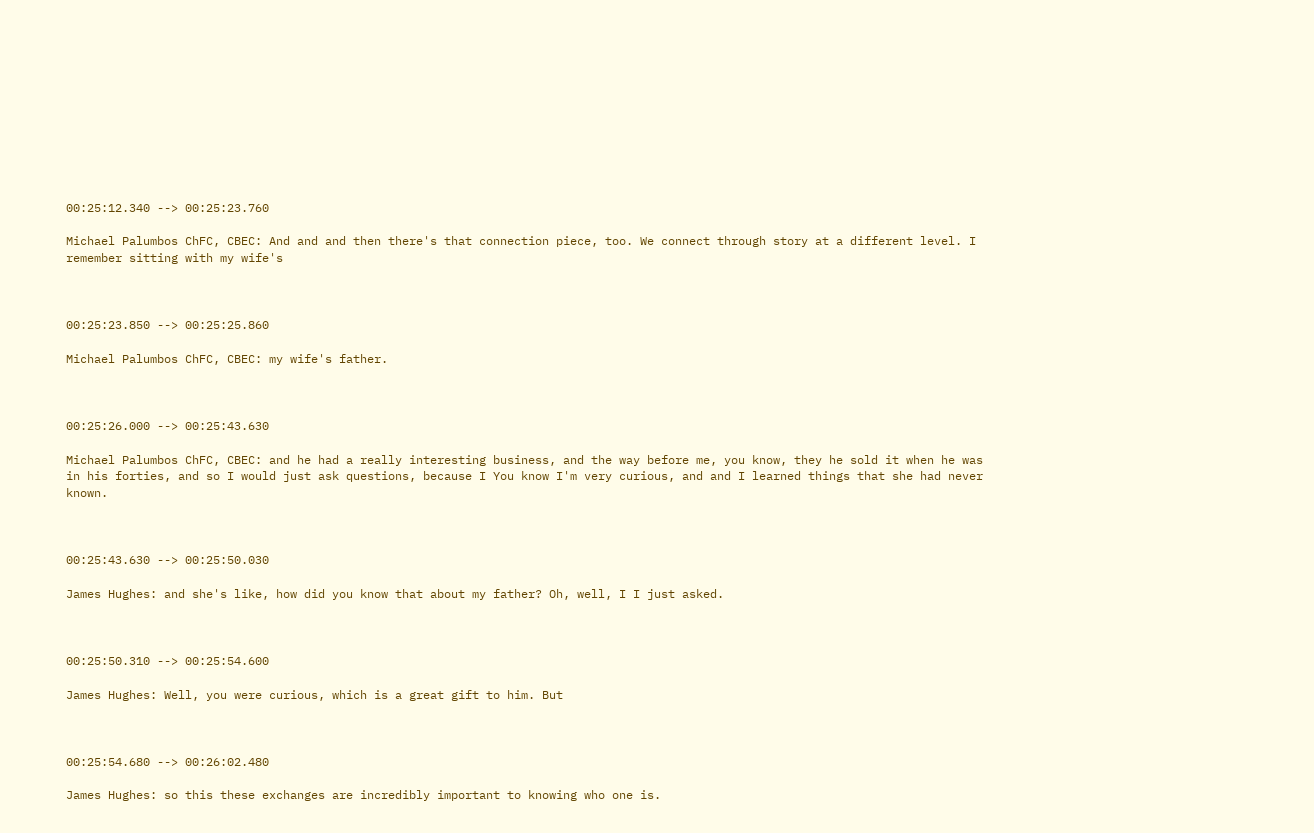00:25:12.340 --> 00:25:23.760

Michael Palumbos ChFC, CBEC: And and and then there's that connection piece, too. We connect through story at a different level. I remember sitting with my wife's



00:25:23.850 --> 00:25:25.860

Michael Palumbos ChFC, CBEC: my wife's father.



00:25:26.000 --> 00:25:43.630

Michael Palumbos ChFC, CBEC: and he had a really interesting business, and the way before me, you know, they he sold it when he was in his forties, and so I would just ask questions, because I You know I'm very curious, and and I learned things that she had never known.



00:25:43.630 --> 00:25:50.030

James Hughes: and she's like, how did you know that about my father? Oh, well, I I just asked.



00:25:50.310 --> 00:25:54.600

James Hughes: Well, you were curious, which is a great gift to him. But



00:25:54.680 --> 00:26:02.480

James Hughes: so this these exchanges are incredibly important to knowing who one is.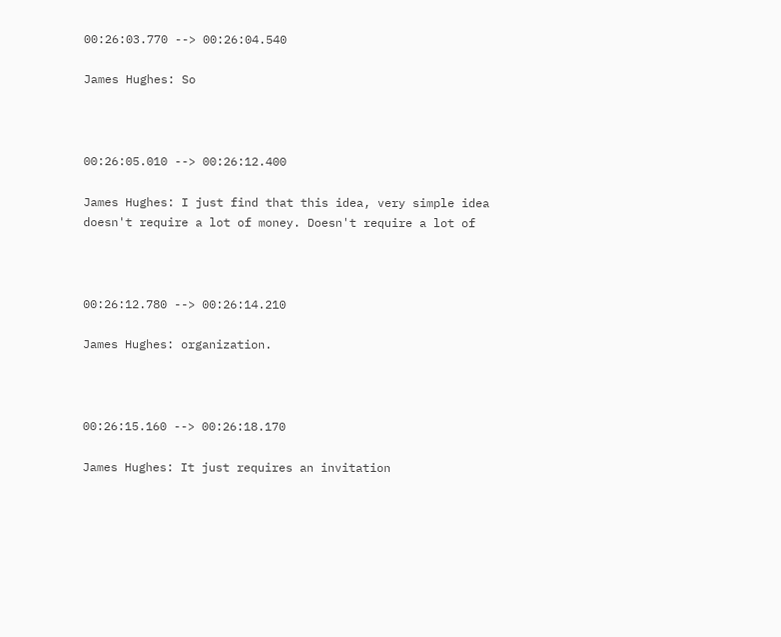00:26:03.770 --> 00:26:04.540

James Hughes: So



00:26:05.010 --> 00:26:12.400

James Hughes: I just find that this idea, very simple idea doesn't require a lot of money. Doesn't require a lot of



00:26:12.780 --> 00:26:14.210

James Hughes: organization.



00:26:15.160 --> 00:26:18.170

James Hughes: It just requires an invitation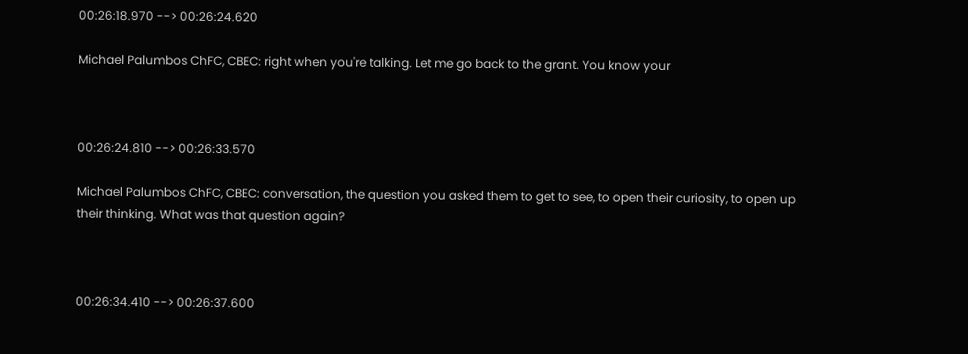00:26:18.970 --> 00:26:24.620

Michael Palumbos ChFC, CBEC: right when you're talking. Let me go back to the grant. You know your



00:26:24.810 --> 00:26:33.570

Michael Palumbos ChFC, CBEC: conversation, the question you asked them to get to see, to open their curiosity, to open up their thinking. What was that question again?



00:26:34.410 --> 00:26:37.600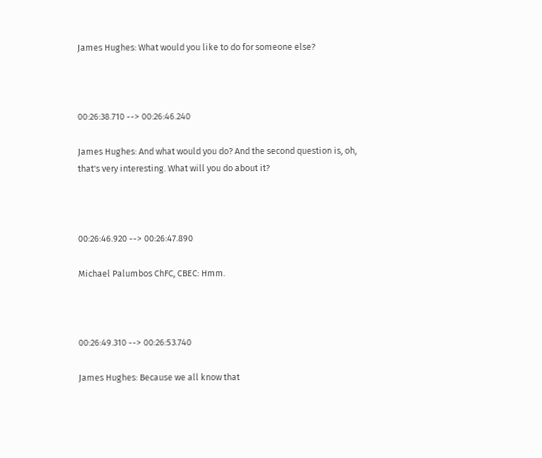James Hughes: What would you like to do for someone else?



00:26:38.710 --> 00:26:46.240

James Hughes: And what would you do? And the second question is, oh, that's very interesting. What will you do about it?



00:26:46.920 --> 00:26:47.890

Michael Palumbos ChFC, CBEC: Hmm.



00:26:49.310 --> 00:26:53.740

James Hughes: Because we all know that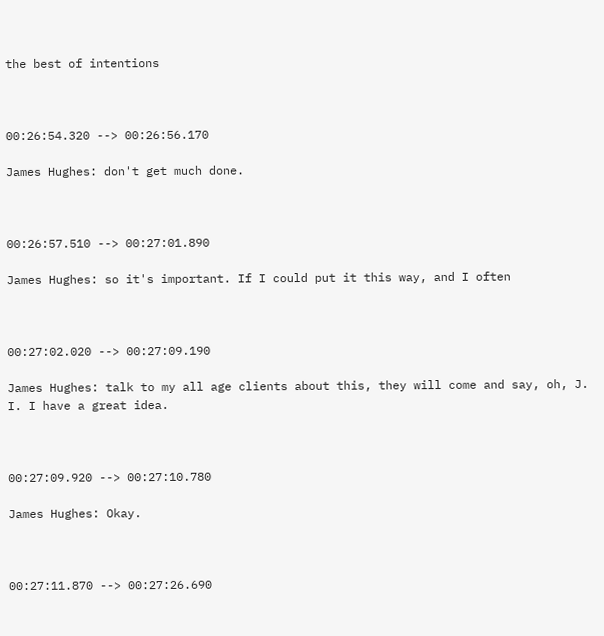the best of intentions



00:26:54.320 --> 00:26:56.170

James Hughes: don't get much done.



00:26:57.510 --> 00:27:01.890

James Hughes: so it's important. If I could put it this way, and I often



00:27:02.020 --> 00:27:09.190

James Hughes: talk to my all age clients about this, they will come and say, oh, J. I. I have a great idea.



00:27:09.920 --> 00:27:10.780

James Hughes: Okay.



00:27:11.870 --> 00:27:26.690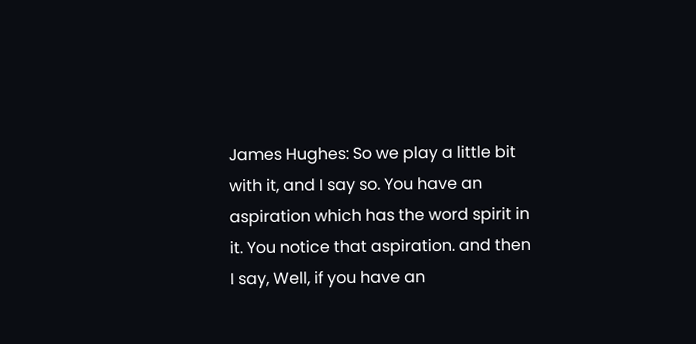James Hughes: So we play a little bit with it, and I say so. You have an aspiration which has the word spirit in it. You notice that aspiration. and then I say, Well, if you have an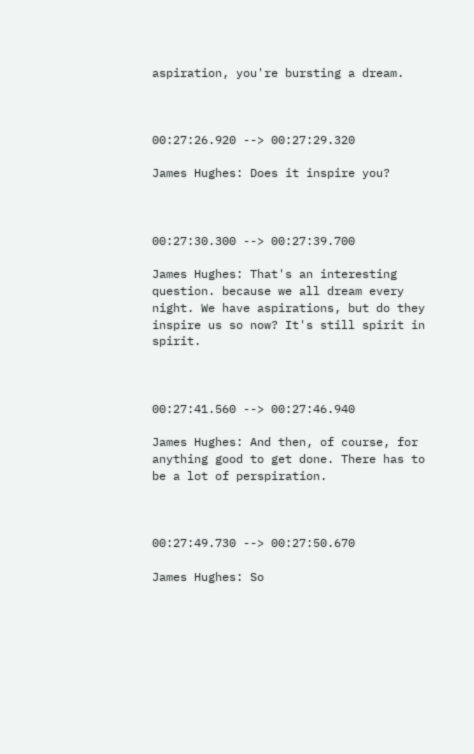aspiration, you're bursting a dream.



00:27:26.920 --> 00:27:29.320

James Hughes: Does it inspire you?



00:27:30.300 --> 00:27:39.700

James Hughes: That's an interesting question. because we all dream every night. We have aspirations, but do they inspire us so now? It's still spirit in spirit.



00:27:41.560 --> 00:27:46.940

James Hughes: And then, of course, for anything good to get done. There has to be a lot of perspiration.



00:27:49.730 --> 00:27:50.670

James Hughes: So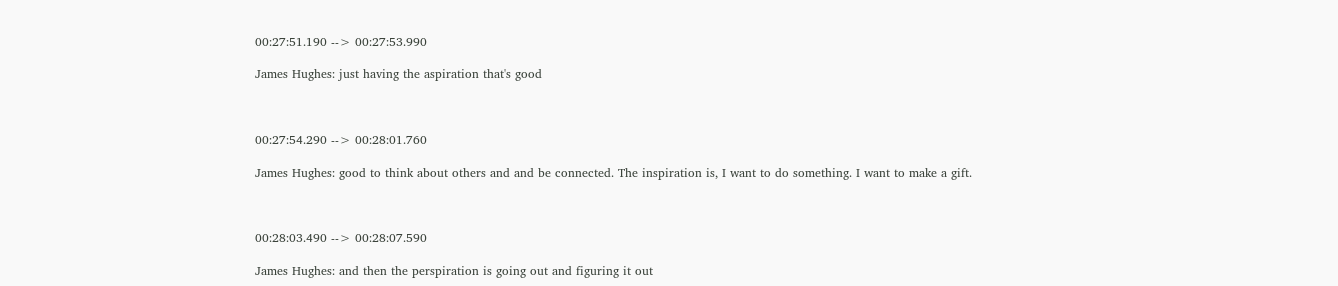00:27:51.190 --> 00:27:53.990

James Hughes: just having the aspiration that's good



00:27:54.290 --> 00:28:01.760

James Hughes: good to think about others and and be connected. The inspiration is, I want to do something. I want to make a gift.



00:28:03.490 --> 00:28:07.590

James Hughes: and then the perspiration is going out and figuring it out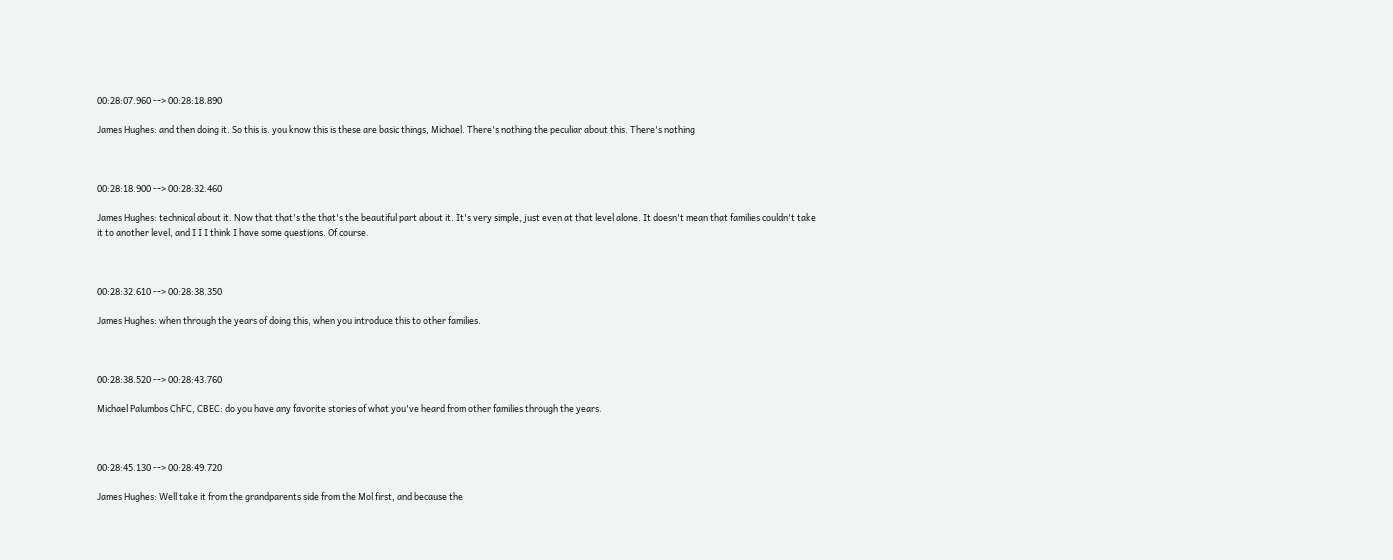00:28:07.960 --> 00:28:18.890

James Hughes: and then doing it. So this is. you know this is these are basic things, Michael. There's nothing the peculiar about this. There's nothing



00:28:18.900 --> 00:28:32.460

James Hughes: technical about it. Now that that's the that's the beautiful part about it. It's very simple, just even at that level alone. It doesn't mean that families couldn't take it to another level, and I I I think I have some questions. Of course.



00:28:32.610 --> 00:28:38.350

James Hughes: when through the years of doing this, when you introduce this to other families.



00:28:38.520 --> 00:28:43.760

Michael Palumbos ChFC, CBEC: do you have any favorite stories of what you've heard from other families through the years.



00:28:45.130 --> 00:28:49.720

James Hughes: Well take it from the grandparents side from the Mol first, and because the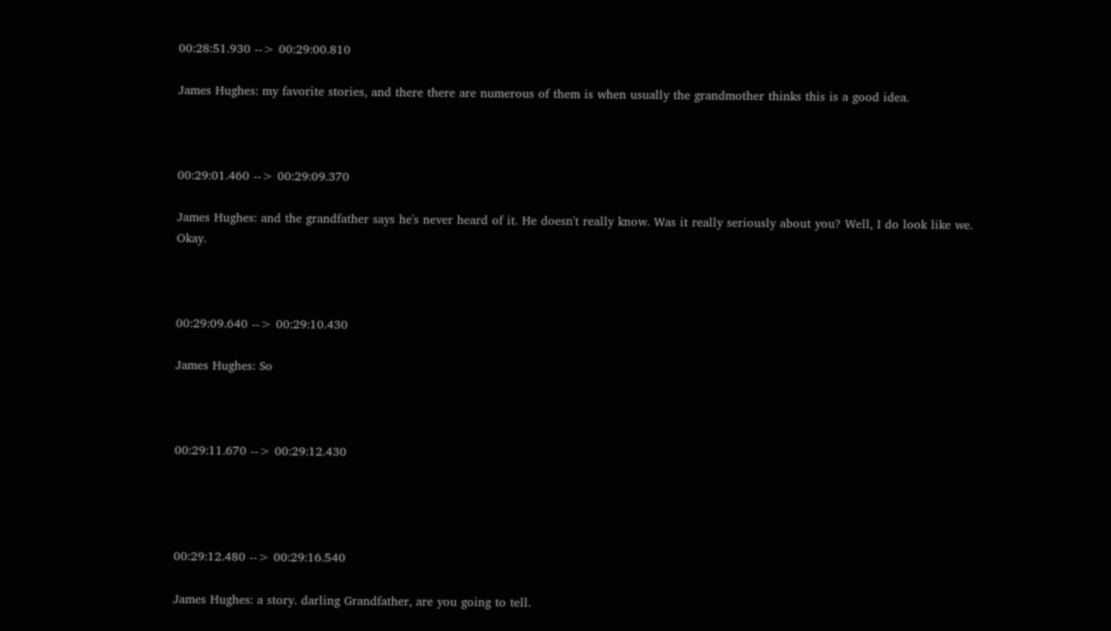00:28:51.930 --> 00:29:00.810

James Hughes: my favorite stories, and there there are numerous of them is when usually the grandmother thinks this is a good idea.



00:29:01.460 --> 00:29:09.370

James Hughes: and the grandfather says he's never heard of it. He doesn't really know. Was it really seriously about you? Well, I do look like we. Okay.



00:29:09.640 --> 00:29:10.430

James Hughes: So



00:29:11.670 --> 00:29:12.430




00:29:12.480 --> 00:29:16.540

James Hughes: a story. darling Grandfather, are you going to tell.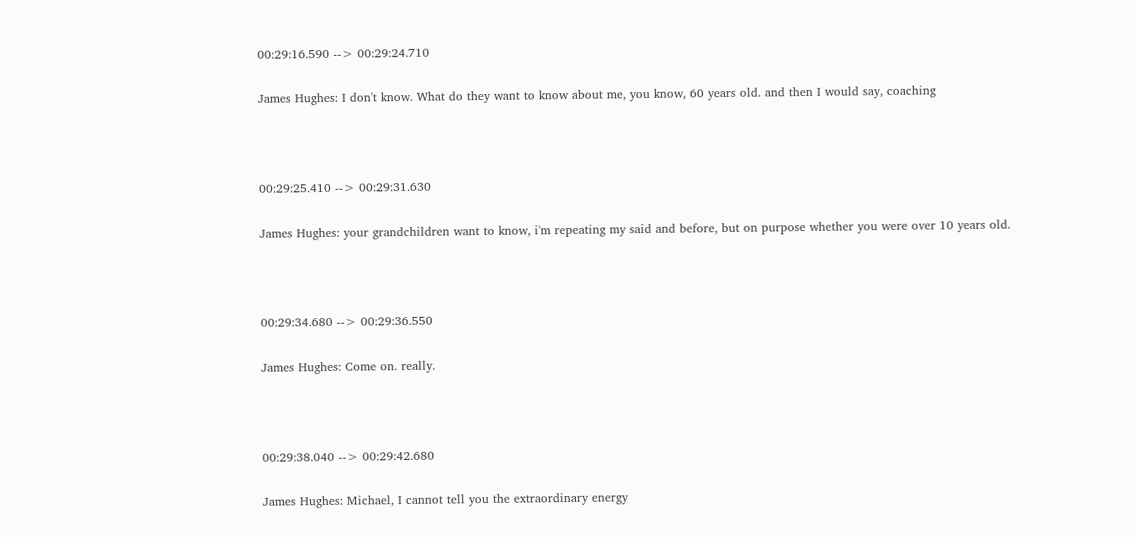00:29:16.590 --> 00:29:24.710

James Hughes: I don't know. What do they want to know about me, you know, 60 years old. and then I would say, coaching



00:29:25.410 --> 00:29:31.630

James Hughes: your grandchildren want to know, i'm repeating my said and before, but on purpose whether you were over 10 years old.



00:29:34.680 --> 00:29:36.550

James Hughes: Come on. really.



00:29:38.040 --> 00:29:42.680

James Hughes: Michael, I cannot tell you the extraordinary energy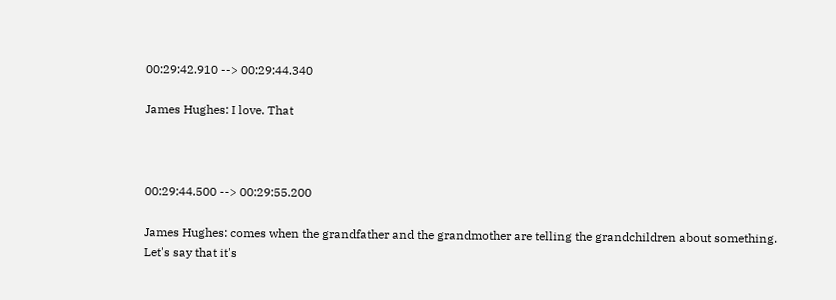00:29:42.910 --> 00:29:44.340

James Hughes: I love. That



00:29:44.500 --> 00:29:55.200

James Hughes: comes when the grandfather and the grandmother are telling the grandchildren about something. Let's say that it's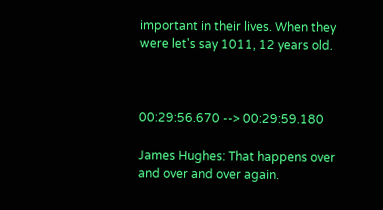important in their lives. When they were let's say 1011, 12 years old.



00:29:56.670 --> 00:29:59.180

James Hughes: That happens over and over and over again.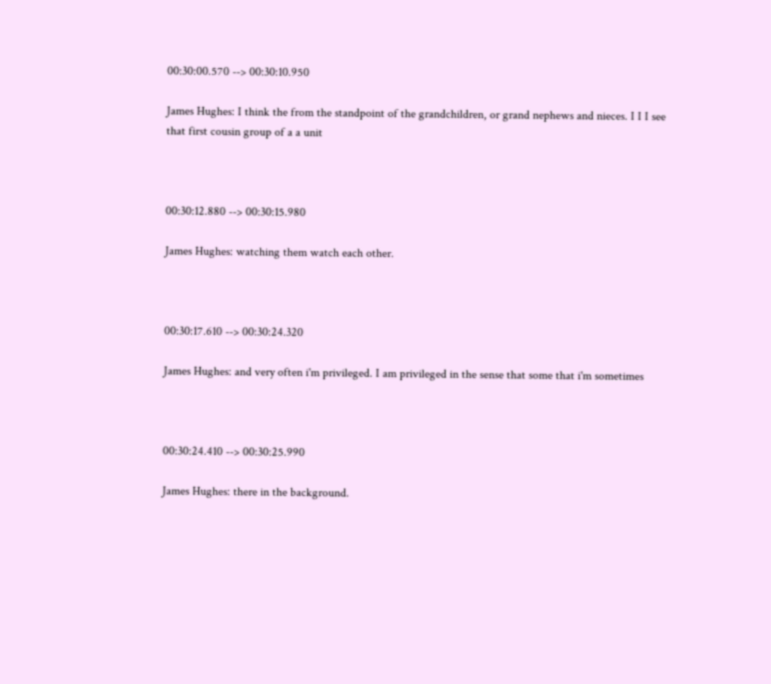00:30:00.570 --> 00:30:10.950

James Hughes: I think the from the standpoint of the grandchildren, or grand nephews and nieces. I I I see that first cousin group of a a unit



00:30:12.880 --> 00:30:15.980

James Hughes: watching them watch each other.



00:30:17.610 --> 00:30:24.320

James Hughes: and very often i'm privileged. I am privileged in the sense that some that i'm sometimes



00:30:24.410 --> 00:30:25.990

James Hughes: there in the background.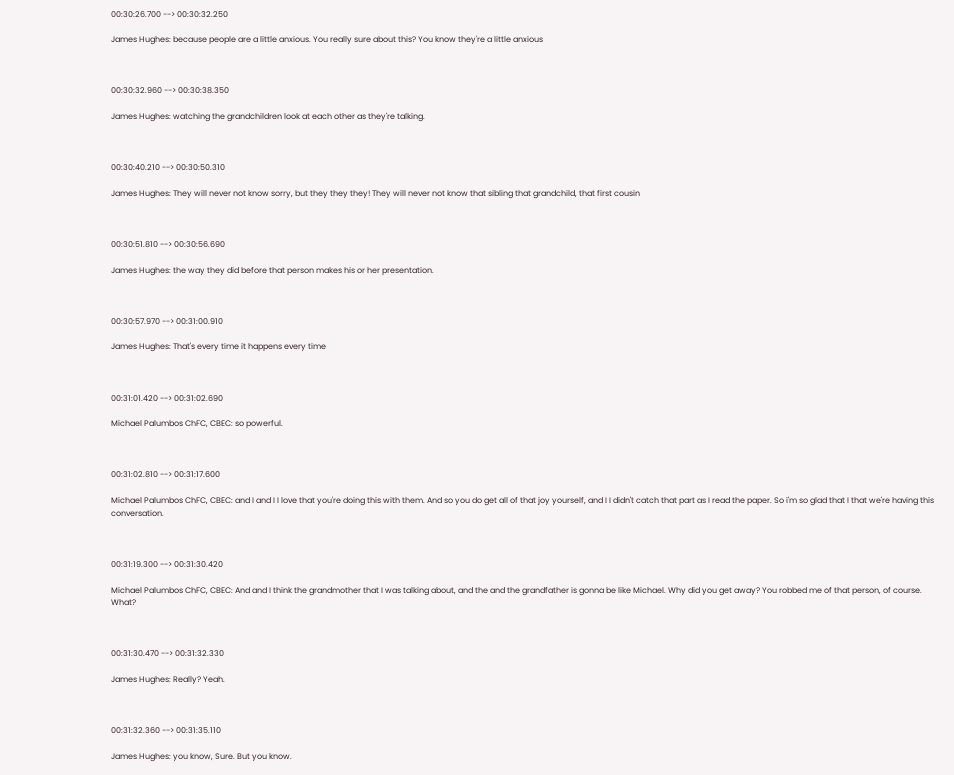00:30:26.700 --> 00:30:32.250

James Hughes: because people are a little anxious. You really sure about this? You know they're a little anxious



00:30:32.960 --> 00:30:38.350

James Hughes: watching the grandchildren look at each other as they're talking.



00:30:40.210 --> 00:30:50.310

James Hughes: They will never not know sorry, but they they they! They will never not know that sibling that grandchild, that first cousin



00:30:51.810 --> 00:30:56.690

James Hughes: the way they did before that person makes his or her presentation.



00:30:57.970 --> 00:31:00.910

James Hughes: That's every time it happens every time



00:31:01.420 --> 00:31:02.690

Michael Palumbos ChFC, CBEC: so powerful.



00:31:02.810 --> 00:31:17.600

Michael Palumbos ChFC, CBEC: and I and I I love that you're doing this with them. And so you do get all of that joy yourself, and I I didn't catch that part as I read the paper. So i'm so glad that I that we're having this conversation.



00:31:19.300 --> 00:31:30.420

Michael Palumbos ChFC, CBEC: And and I think the grandmother that I was talking about, and the and the grandfather is gonna be like Michael. Why did you get away? You robbed me of that person, of course. What?



00:31:30.470 --> 00:31:32.330

James Hughes: Really? Yeah.



00:31:32.360 --> 00:31:35.110

James Hughes: you know, Sure. But you know.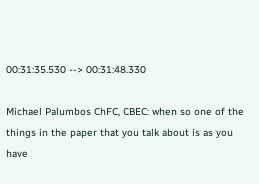00:31:35.530 --> 00:31:48.330

Michael Palumbos ChFC, CBEC: when so one of the things in the paper that you talk about is as you have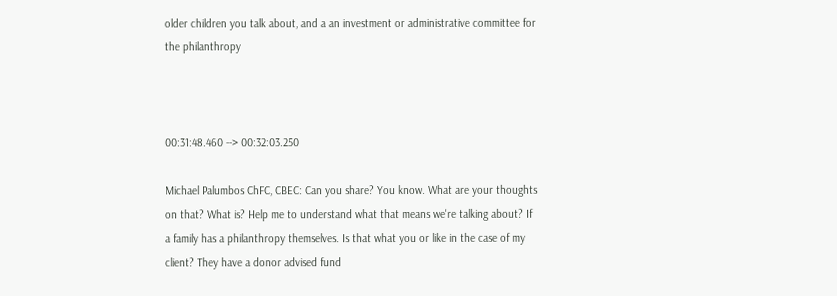older children you talk about, and a an investment or administrative committee for the philanthropy



00:31:48.460 --> 00:32:03.250

Michael Palumbos ChFC, CBEC: Can you share? You know. What are your thoughts on that? What is? Help me to understand what that means we're talking about? If a family has a philanthropy themselves. Is that what you or like in the case of my client? They have a donor advised fund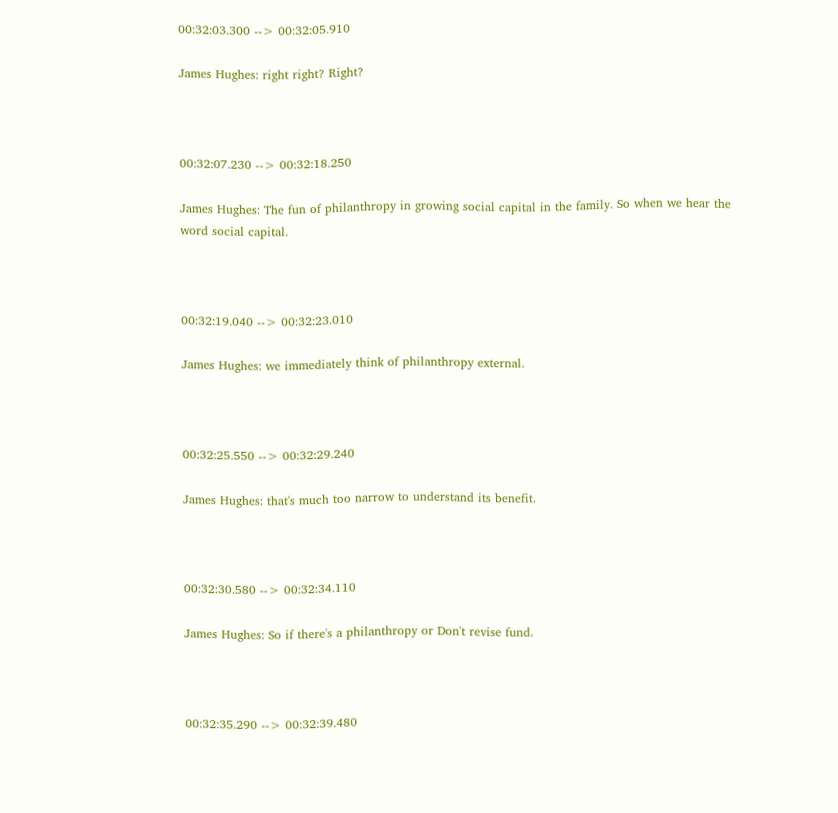00:32:03.300 --> 00:32:05.910

James Hughes: right right? Right?



00:32:07.230 --> 00:32:18.250

James Hughes: The fun of philanthropy in growing social capital in the family. So when we hear the word social capital.



00:32:19.040 --> 00:32:23.010

James Hughes: we immediately think of philanthropy external.



00:32:25.550 --> 00:32:29.240

James Hughes: that's much too narrow to understand its benefit.



00:32:30.580 --> 00:32:34.110

James Hughes: So if there's a philanthropy or Don't revise fund.



00:32:35.290 --> 00:32:39.480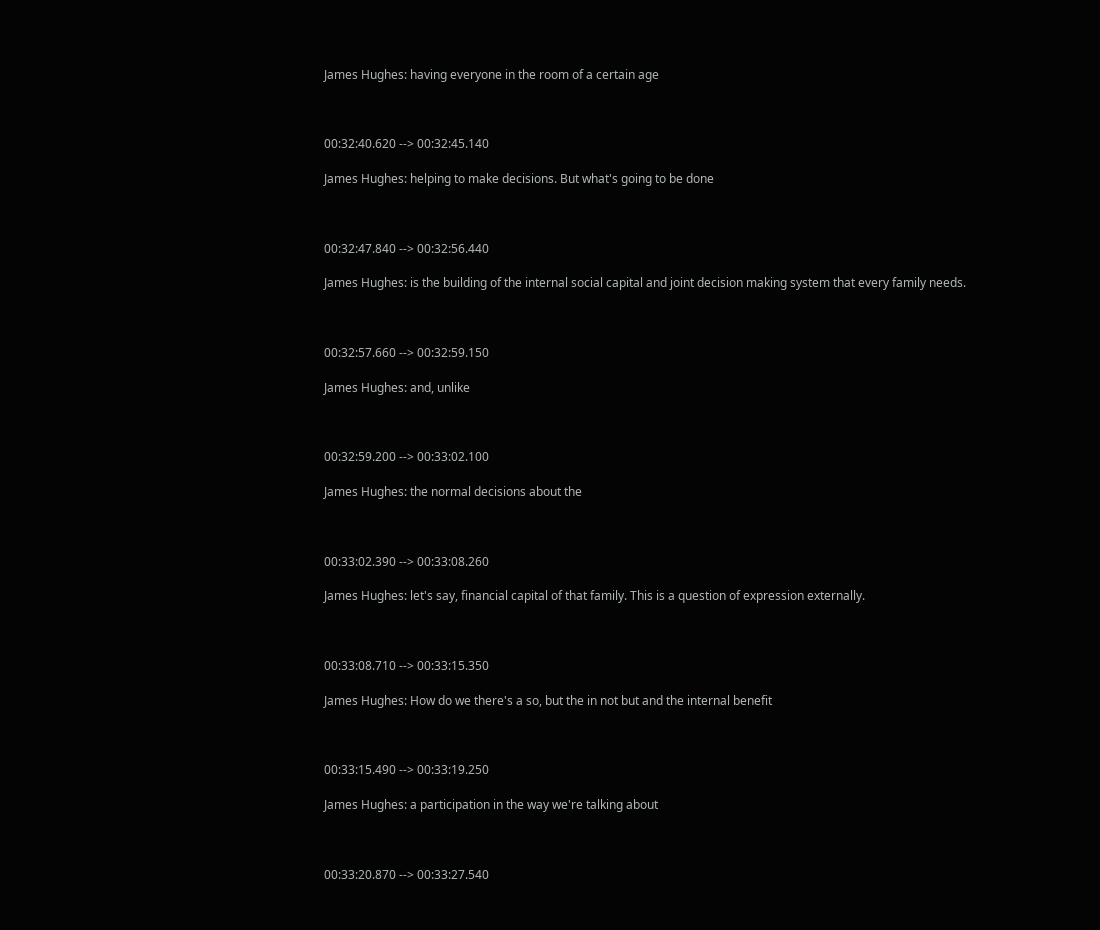James Hughes: having everyone in the room of a certain age



00:32:40.620 --> 00:32:45.140

James Hughes: helping to make decisions. But what's going to be done



00:32:47.840 --> 00:32:56.440

James Hughes: is the building of the internal social capital and joint decision making system that every family needs.



00:32:57.660 --> 00:32:59.150

James Hughes: and, unlike



00:32:59.200 --> 00:33:02.100

James Hughes: the normal decisions about the



00:33:02.390 --> 00:33:08.260

James Hughes: let's say, financial capital of that family. This is a question of expression externally.



00:33:08.710 --> 00:33:15.350

James Hughes: How do we there's a so, but the in not but and the internal benefit



00:33:15.490 --> 00:33:19.250

James Hughes: a participation in the way we're talking about



00:33:20.870 --> 00:33:27.540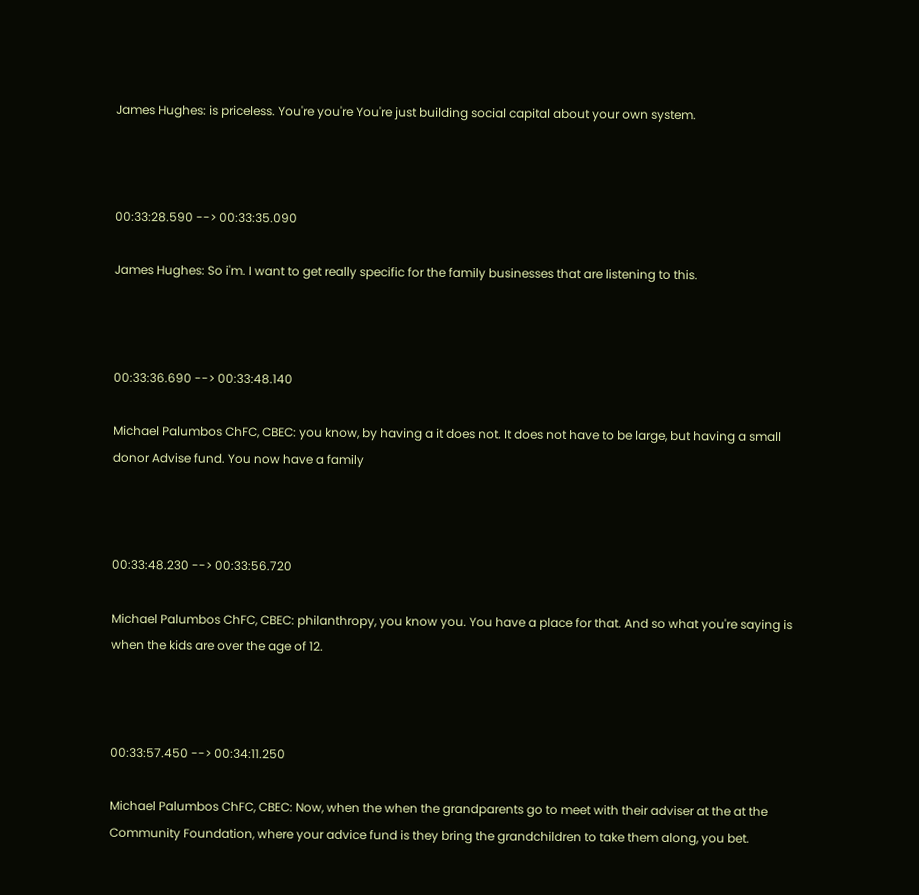James Hughes: is priceless. You're you're You're just building social capital about your own system.



00:33:28.590 --> 00:33:35.090

James Hughes: So i'm. I want to get really specific for the family businesses that are listening to this.



00:33:36.690 --> 00:33:48.140

Michael Palumbos ChFC, CBEC: you know, by having a it does not. It does not have to be large, but having a small donor Advise fund. You now have a family



00:33:48.230 --> 00:33:56.720

Michael Palumbos ChFC, CBEC: philanthropy, you know you. You have a place for that. And so what you're saying is when the kids are over the age of 12.



00:33:57.450 --> 00:34:11.250

Michael Palumbos ChFC, CBEC: Now, when the when the grandparents go to meet with their adviser at the at the Community Foundation, where your advice fund is they bring the grandchildren to take them along, you bet.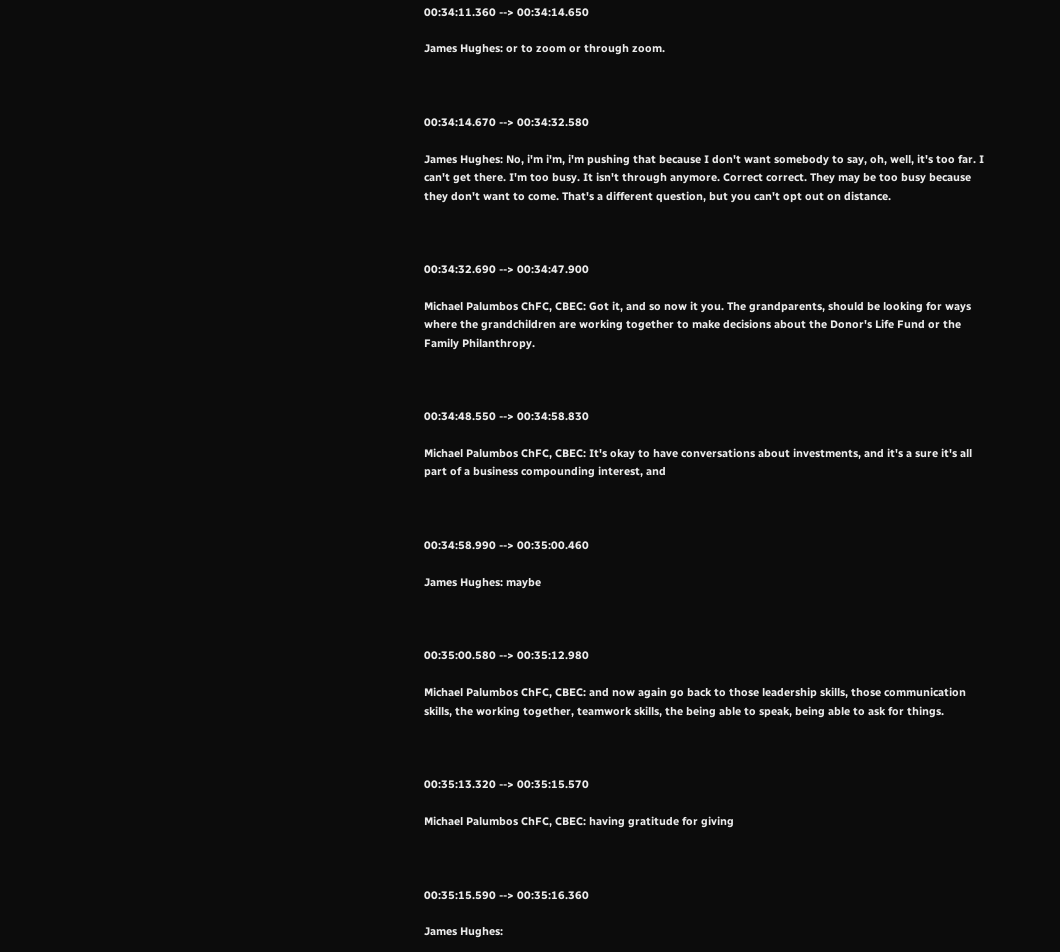00:34:11.360 --> 00:34:14.650

James Hughes: or to zoom or through zoom.



00:34:14.670 --> 00:34:32.580

James Hughes: No, i'm i'm, i'm pushing that because I don't want somebody to say, oh, well, it's too far. I can't get there. I'm too busy. It isn't through anymore. Correct correct. They may be too busy because they don't want to come. That's a different question, but you can't opt out on distance.



00:34:32.690 --> 00:34:47.900

Michael Palumbos ChFC, CBEC: Got it, and so now it you. The grandparents, should be looking for ways where the grandchildren are working together to make decisions about the Donor's Life Fund or the Family Philanthropy.



00:34:48.550 --> 00:34:58.830

Michael Palumbos ChFC, CBEC: It's okay to have conversations about investments, and it's a sure it's all part of a business compounding interest, and



00:34:58.990 --> 00:35:00.460

James Hughes: maybe



00:35:00.580 --> 00:35:12.980

Michael Palumbos ChFC, CBEC: and now again go back to those leadership skills, those communication skills, the working together, teamwork skills, the being able to speak, being able to ask for things.



00:35:13.320 --> 00:35:15.570

Michael Palumbos ChFC, CBEC: having gratitude for giving



00:35:15.590 --> 00:35:16.360

James Hughes: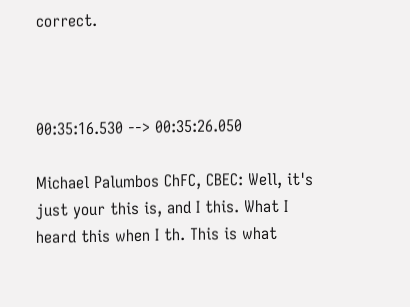correct.



00:35:16.530 --> 00:35:26.050

Michael Palumbos ChFC, CBEC: Well, it's just your this is, and I this. What I heard this when I th. This is what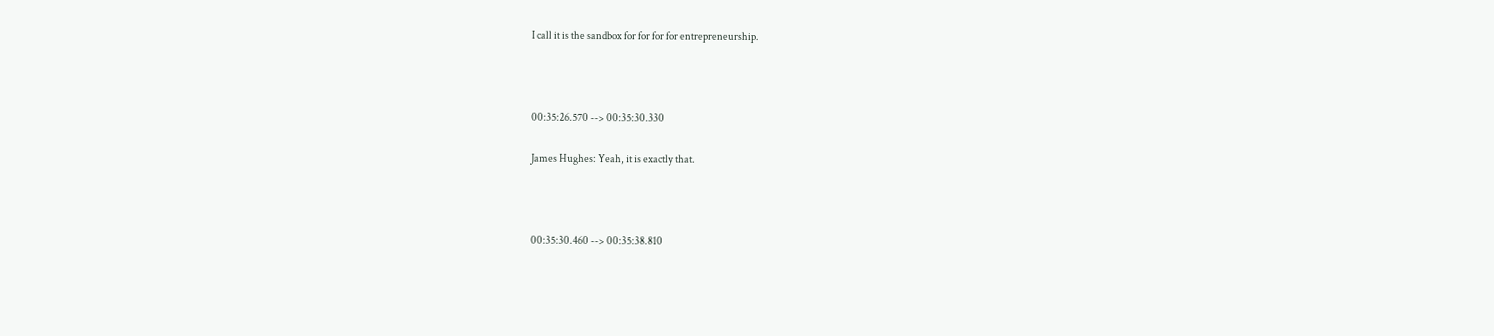I call it is the sandbox for for for for entrepreneurship.



00:35:26.570 --> 00:35:30.330

James Hughes: Yeah, it is exactly that.



00:35:30.460 --> 00:35:38.810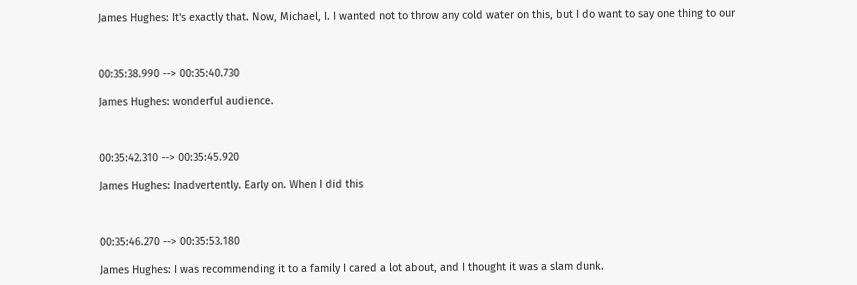James Hughes: It's exactly that. Now, Michael, I. I wanted not to throw any cold water on this, but I do want to say one thing to our



00:35:38.990 --> 00:35:40.730

James Hughes: wonderful audience.



00:35:42.310 --> 00:35:45.920

James Hughes: Inadvertently. Early on. When I did this



00:35:46.270 --> 00:35:53.180

James Hughes: I was recommending it to a family I cared a lot about, and I thought it was a slam dunk.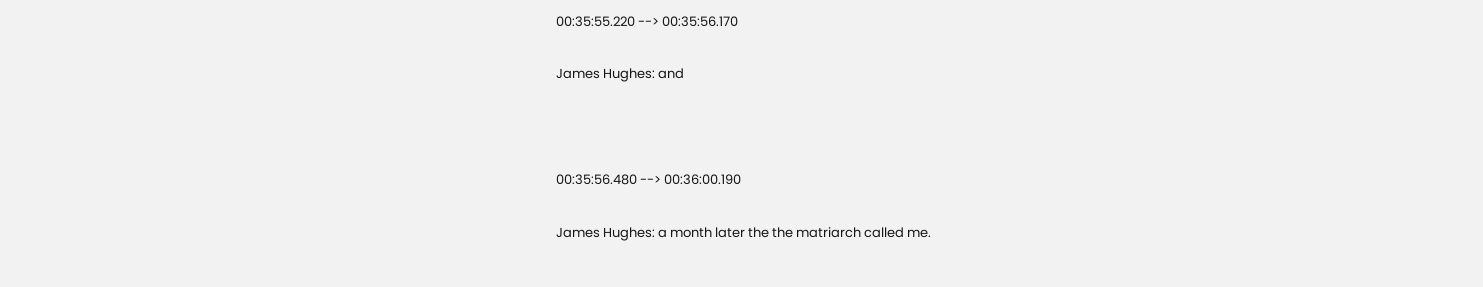00:35:55.220 --> 00:35:56.170

James Hughes: and



00:35:56.480 --> 00:36:00.190

James Hughes: a month later the the matriarch called me.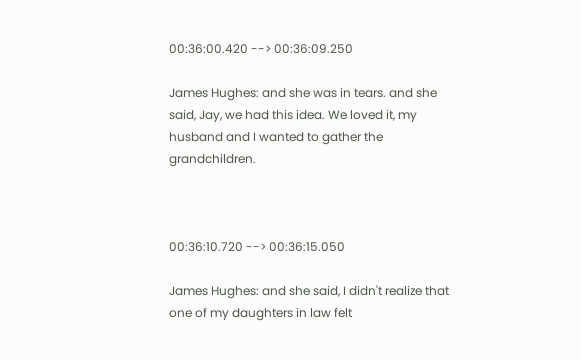00:36:00.420 --> 00:36:09.250

James Hughes: and she was in tears. and she said, Jay, we had this idea. We loved it, my husband and I wanted to gather the grandchildren.



00:36:10.720 --> 00:36:15.050

James Hughes: and she said, I didn't realize that one of my daughters in law felt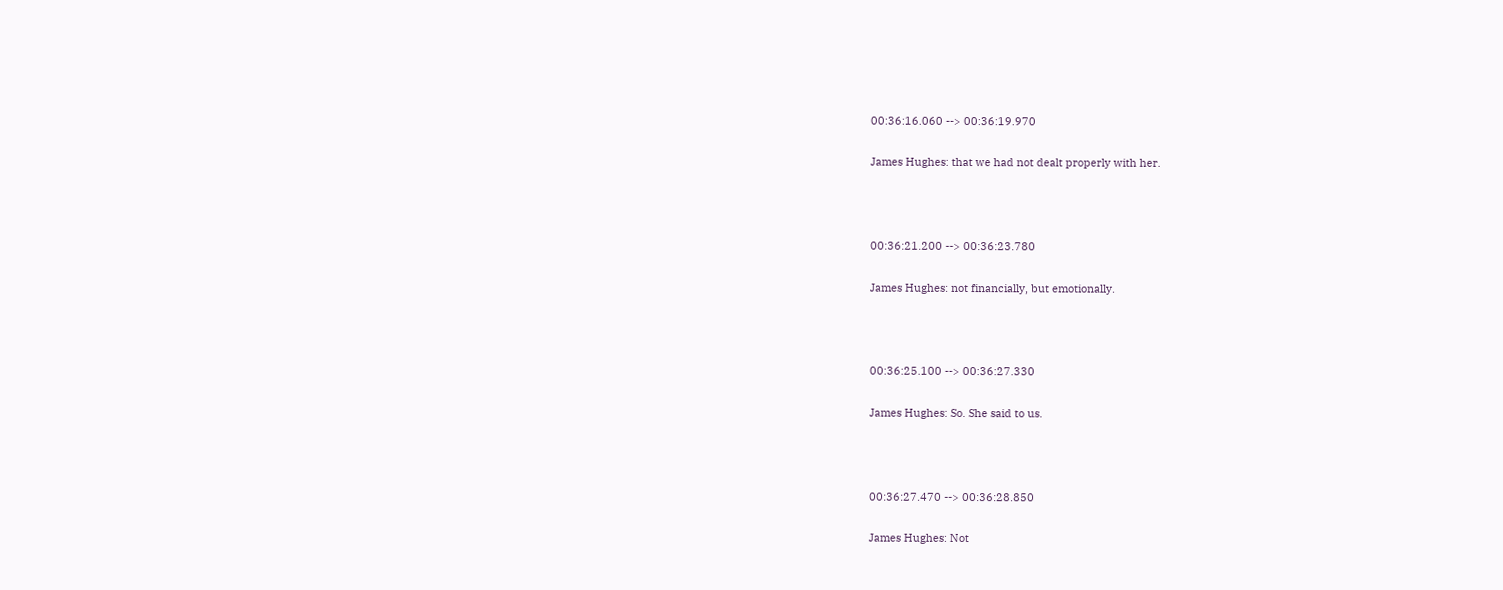00:36:16.060 --> 00:36:19.970

James Hughes: that we had not dealt properly with her.



00:36:21.200 --> 00:36:23.780

James Hughes: not financially, but emotionally.



00:36:25.100 --> 00:36:27.330

James Hughes: So. She said to us.



00:36:27.470 --> 00:36:28.850

James Hughes: Not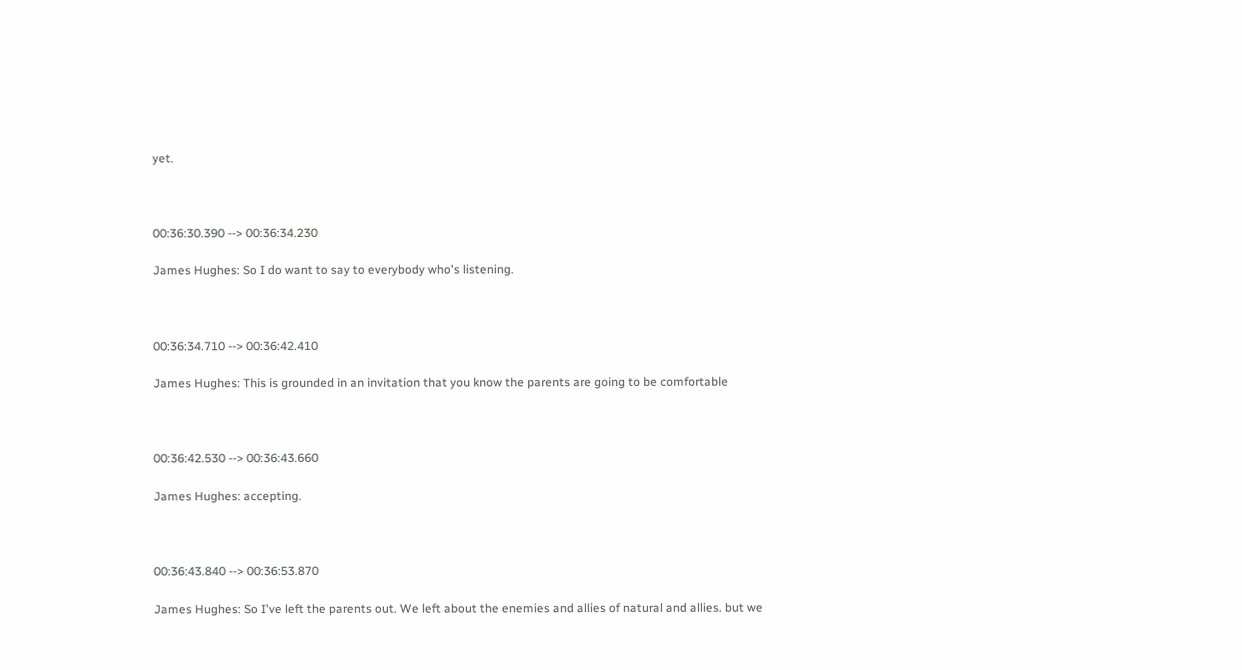yet.



00:36:30.390 --> 00:36:34.230

James Hughes: So I do want to say to everybody who's listening.



00:36:34.710 --> 00:36:42.410

James Hughes: This is grounded in an invitation that you know the parents are going to be comfortable



00:36:42.530 --> 00:36:43.660

James Hughes: accepting.



00:36:43.840 --> 00:36:53.870

James Hughes: So I've left the parents out. We left about the enemies and allies of natural and allies. but we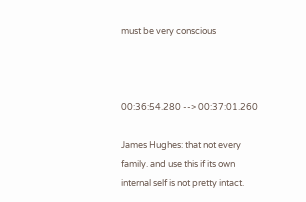must be very conscious



00:36:54.280 --> 00:37:01.260

James Hughes: that not every family. and use this if its own internal self is not pretty intact.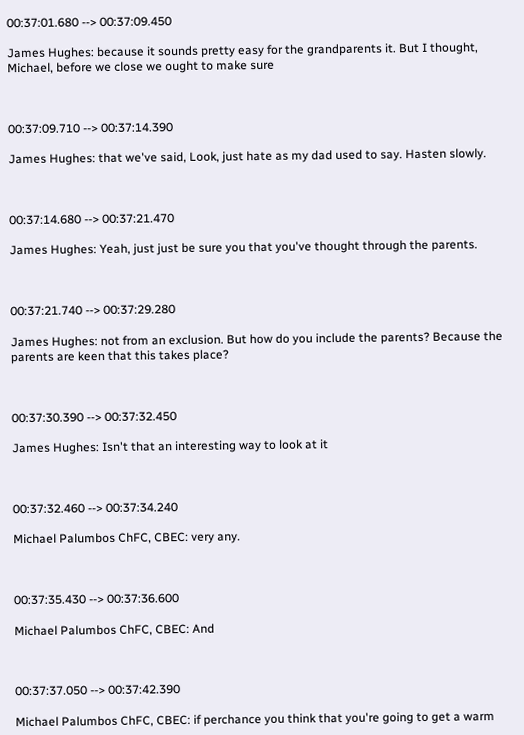00:37:01.680 --> 00:37:09.450

James Hughes: because it sounds pretty easy for the grandparents it. But I thought, Michael, before we close we ought to make sure



00:37:09.710 --> 00:37:14.390

James Hughes: that we've said, Look, just hate as my dad used to say. Hasten slowly.



00:37:14.680 --> 00:37:21.470

James Hughes: Yeah, just just be sure you that you've thought through the parents.



00:37:21.740 --> 00:37:29.280

James Hughes: not from an exclusion. But how do you include the parents? Because the parents are keen that this takes place?



00:37:30.390 --> 00:37:32.450

James Hughes: Isn't that an interesting way to look at it



00:37:32.460 --> 00:37:34.240

Michael Palumbos ChFC, CBEC: very any.



00:37:35.430 --> 00:37:36.600

Michael Palumbos ChFC, CBEC: And



00:37:37.050 --> 00:37:42.390

Michael Palumbos ChFC, CBEC: if perchance you think that you're going to get a warm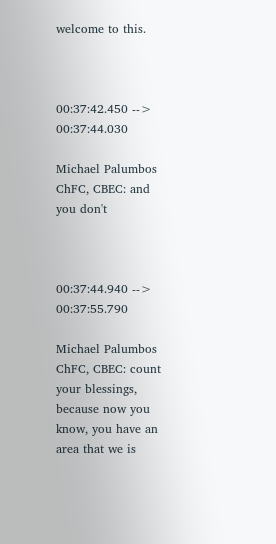welcome to this.



00:37:42.450 --> 00:37:44.030

Michael Palumbos ChFC, CBEC: and you don't



00:37:44.940 --> 00:37:55.790

Michael Palumbos ChFC, CBEC: count your blessings, because now you know, you have an area that we is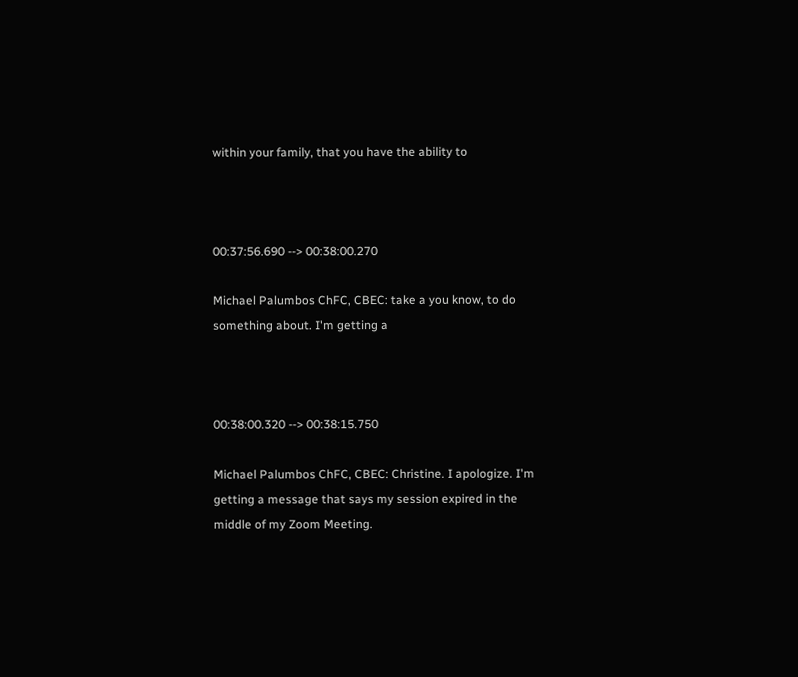within your family, that you have the ability to



00:37:56.690 --> 00:38:00.270

Michael Palumbos ChFC, CBEC: take a you know, to do something about. I'm getting a



00:38:00.320 --> 00:38:15.750

Michael Palumbos ChFC, CBEC: Christine. I apologize. I'm getting a message that says my session expired in the middle of my Zoom Meeting.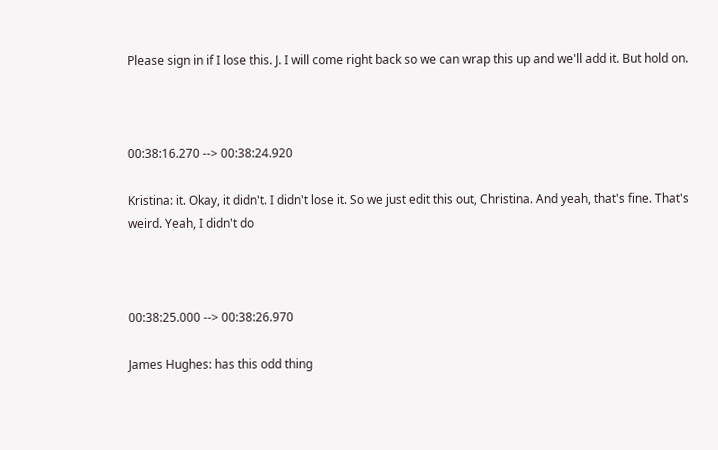Please sign in if I lose this. J. I will come right back so we can wrap this up and we'll add it. But hold on.



00:38:16.270 --> 00:38:24.920

Kristina: it. Okay, it didn't. I didn't lose it. So we just edit this out, Christina. And yeah, that's fine. That's weird. Yeah, I didn't do



00:38:25.000 --> 00:38:26.970

James Hughes: has this odd thing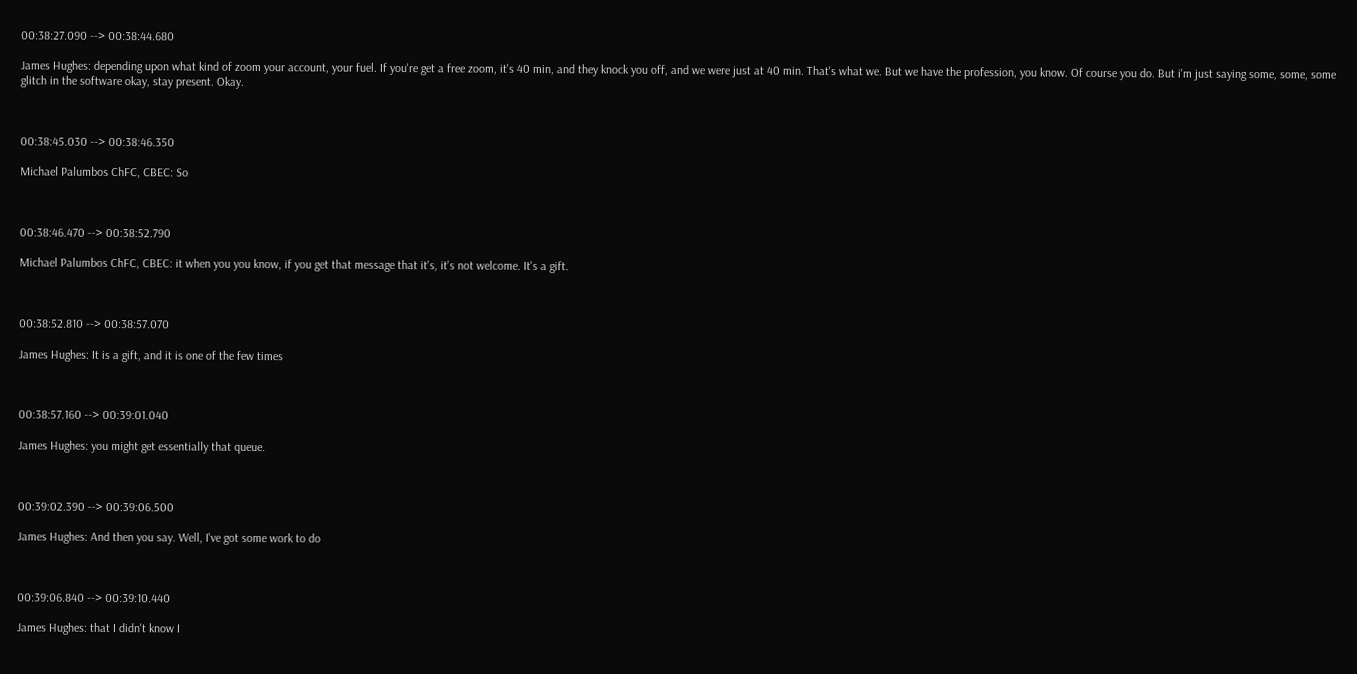00:38:27.090 --> 00:38:44.680

James Hughes: depending upon what kind of zoom your account, your fuel. If you're get a free zoom, it's 40 min, and they knock you off, and we were just at 40 min. That's what we. But we have the profession, you know. Of course you do. But i'm just saying some, some, some glitch in the software okay, stay present. Okay.



00:38:45.030 --> 00:38:46.350

Michael Palumbos ChFC, CBEC: So



00:38:46.470 --> 00:38:52.790

Michael Palumbos ChFC, CBEC: it when you you know, if you get that message that it's, it's not welcome. It's a gift.



00:38:52.810 --> 00:38:57.070

James Hughes: It is a gift, and it is one of the few times



00:38:57.160 --> 00:39:01.040

James Hughes: you might get essentially that queue.



00:39:02.390 --> 00:39:06.500

James Hughes: And then you say. Well, I've got some work to do



00:39:06.840 --> 00:39:10.440

James Hughes: that I didn't know I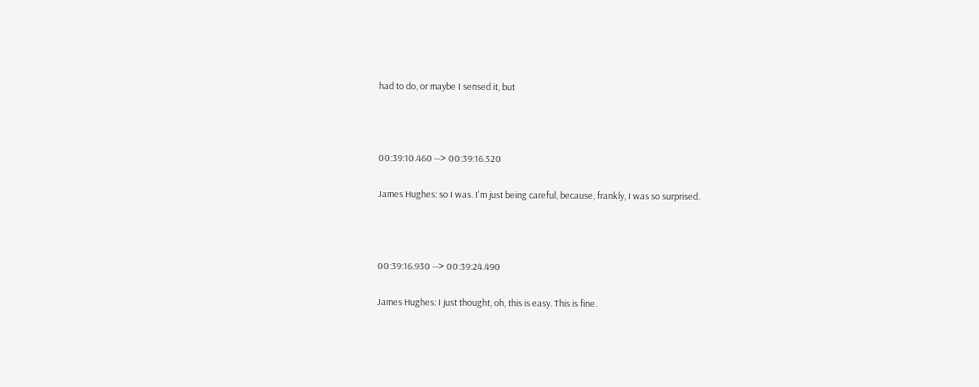had to do, or maybe I sensed it, but



00:39:10.460 --> 00:39:16.520

James Hughes: so I was. I'm just being careful, because, frankly, I was so surprised.



00:39:16.930 --> 00:39:24.490

James Hughes: I just thought, oh, this is easy. This is fine.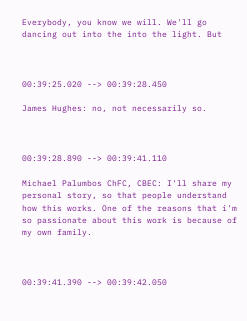Everybody, you know we will. We'll go dancing out into the into the light. But



00:39:25.020 --> 00:39:28.450

James Hughes: no, not necessarily so.



00:39:28.890 --> 00:39:41.110

Michael Palumbos ChFC, CBEC: I'll share my personal story, so that people understand how this works. One of the reasons that i'm so passionate about this work is because of my own family.



00:39:41.390 --> 00:39:42.050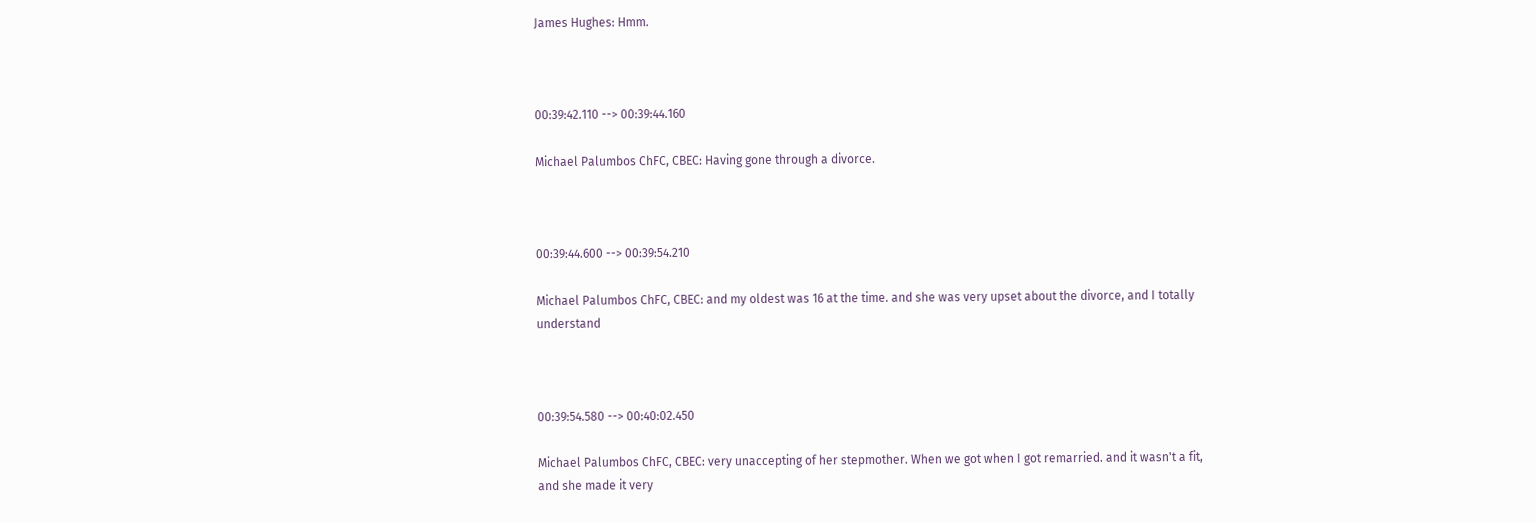James Hughes: Hmm.



00:39:42.110 --> 00:39:44.160

Michael Palumbos ChFC, CBEC: Having gone through a divorce.



00:39:44.600 --> 00:39:54.210

Michael Palumbos ChFC, CBEC: and my oldest was 16 at the time. and she was very upset about the divorce, and I totally understand



00:39:54.580 --> 00:40:02.450

Michael Palumbos ChFC, CBEC: very unaccepting of her stepmother. When we got when I got remarried. and it wasn't a fit, and she made it very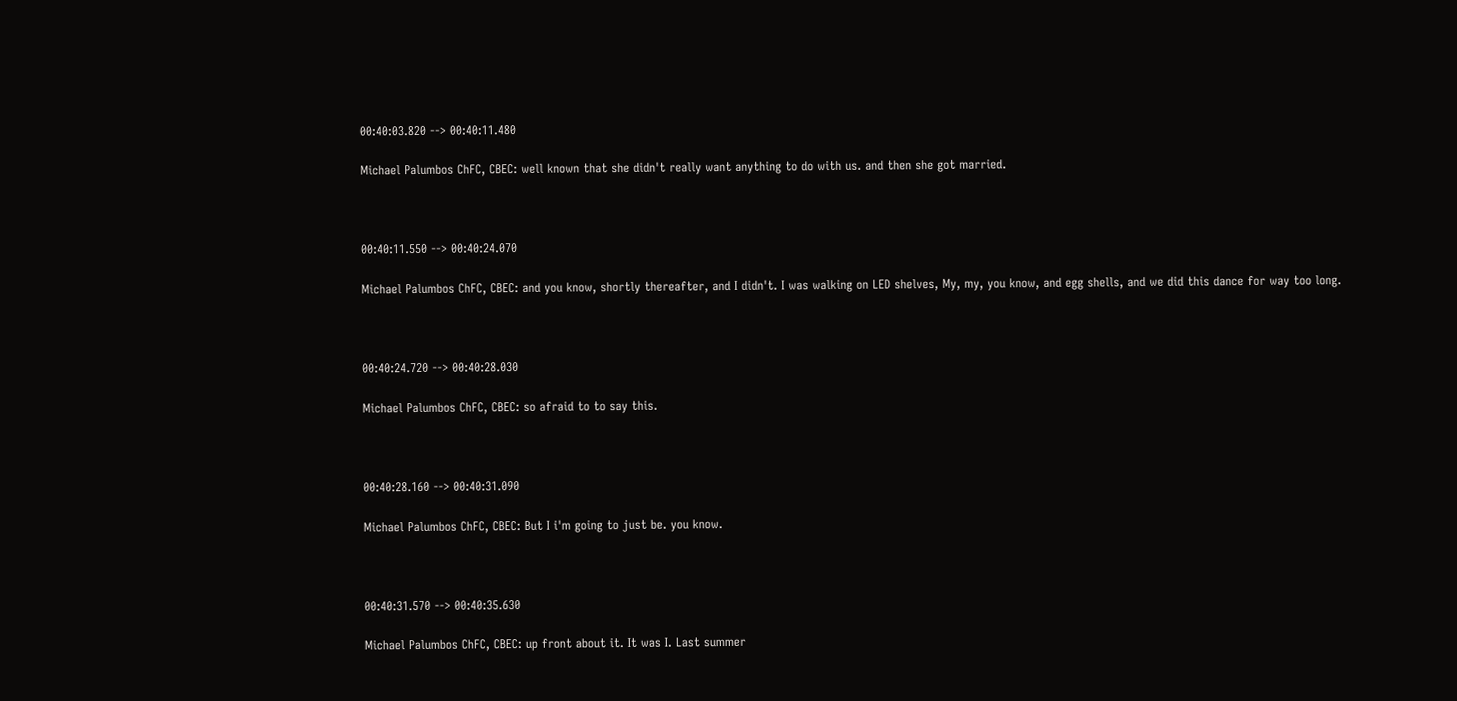00:40:03.820 --> 00:40:11.480

Michael Palumbos ChFC, CBEC: well known that she didn't really want anything to do with us. and then she got married.



00:40:11.550 --> 00:40:24.070

Michael Palumbos ChFC, CBEC: and you know, shortly thereafter, and I didn't. I was walking on LED shelves, My, my, you know, and egg shells, and we did this dance for way too long.



00:40:24.720 --> 00:40:28.030

Michael Palumbos ChFC, CBEC: so afraid to to say this.



00:40:28.160 --> 00:40:31.090

Michael Palumbos ChFC, CBEC: But I i'm going to just be. you know.



00:40:31.570 --> 00:40:35.630

Michael Palumbos ChFC, CBEC: up front about it. It was I. Last summer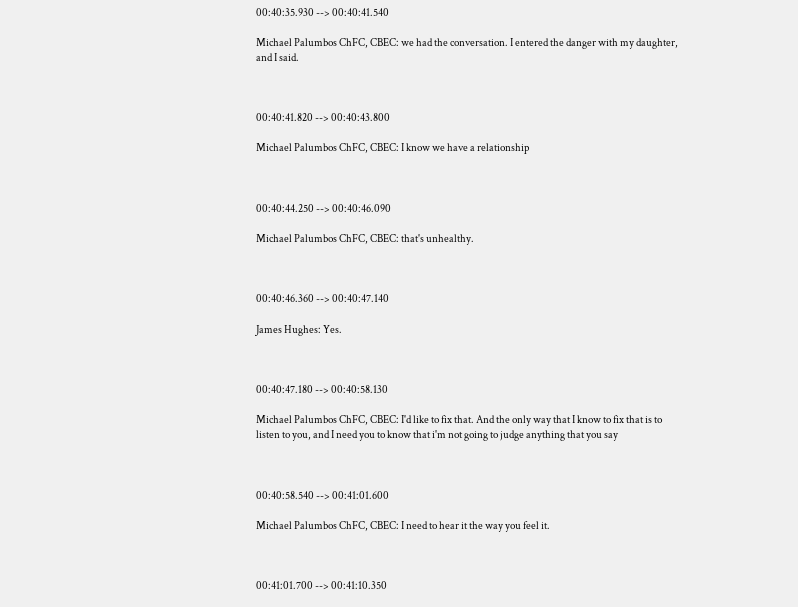00:40:35.930 --> 00:40:41.540

Michael Palumbos ChFC, CBEC: we had the conversation. I entered the danger with my daughter, and I said.



00:40:41.820 --> 00:40:43.800

Michael Palumbos ChFC, CBEC: I know we have a relationship



00:40:44.250 --> 00:40:46.090

Michael Palumbos ChFC, CBEC: that's unhealthy.



00:40:46.360 --> 00:40:47.140

James Hughes: Yes.



00:40:47.180 --> 00:40:58.130

Michael Palumbos ChFC, CBEC: I'd like to fix that. And the only way that I know to fix that is to listen to you, and I need you to know that i'm not going to judge anything that you say



00:40:58.540 --> 00:41:01.600

Michael Palumbos ChFC, CBEC: I need to hear it the way you feel it.



00:41:01.700 --> 00:41:10.350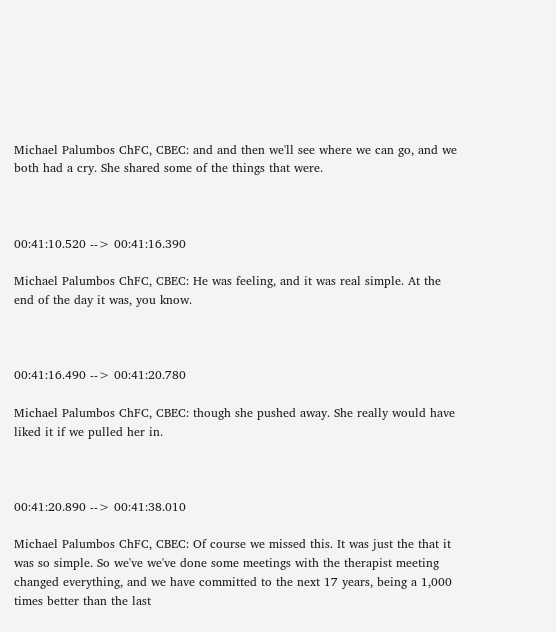Michael Palumbos ChFC, CBEC: and and then we'll see where we can go, and we both had a cry. She shared some of the things that were.



00:41:10.520 --> 00:41:16.390

Michael Palumbos ChFC, CBEC: He was feeling, and it was real simple. At the end of the day it was, you know.



00:41:16.490 --> 00:41:20.780

Michael Palumbos ChFC, CBEC: though she pushed away. She really would have liked it if we pulled her in.



00:41:20.890 --> 00:41:38.010

Michael Palumbos ChFC, CBEC: Of course we missed this. It was just the that it was so simple. So we've we've done some meetings with the therapist meeting changed everything, and we have committed to the next 17 years, being a 1,000 times better than the last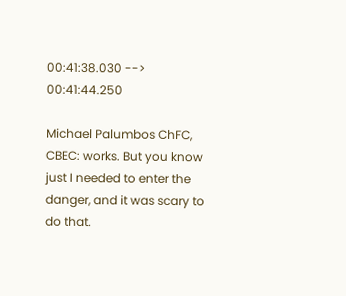00:41:38.030 --> 00:41:44.250

Michael Palumbos ChFC, CBEC: works. But you know just I needed to enter the danger, and it was scary to do that.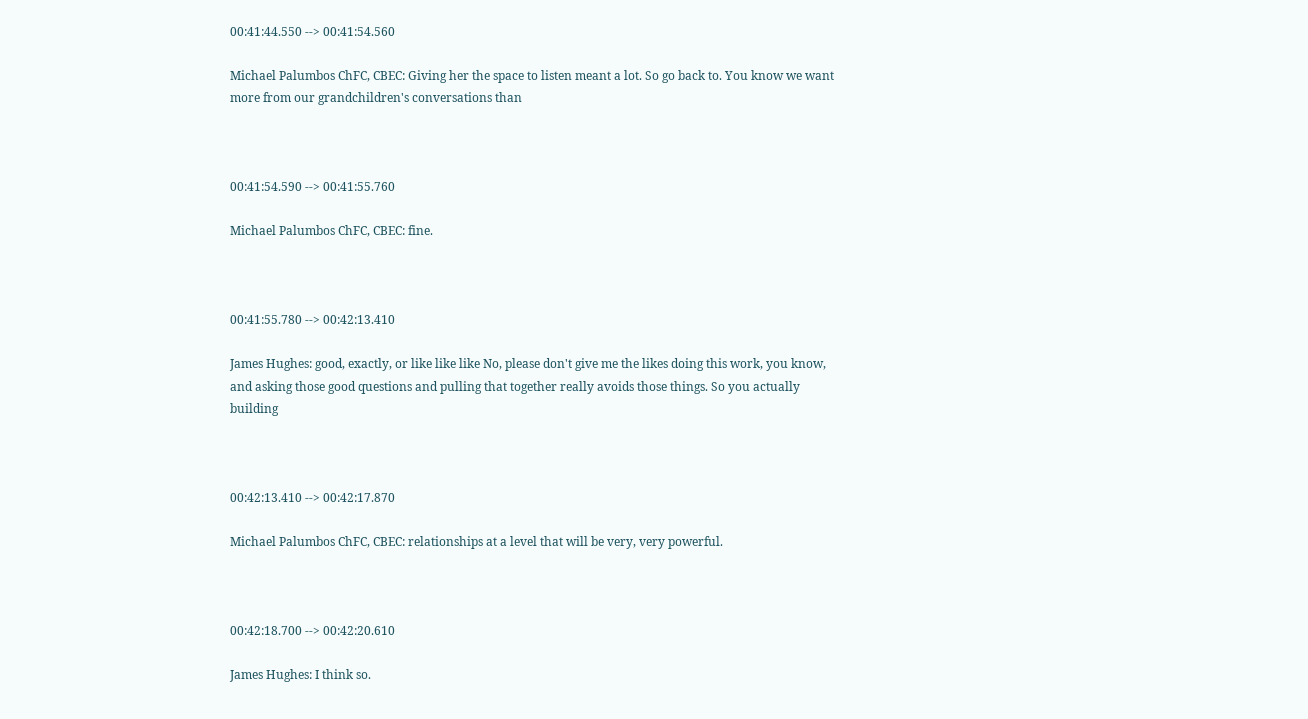00:41:44.550 --> 00:41:54.560

Michael Palumbos ChFC, CBEC: Giving her the space to listen meant a lot. So go back to. You know we want more from our grandchildren's conversations than



00:41:54.590 --> 00:41:55.760

Michael Palumbos ChFC, CBEC: fine.



00:41:55.780 --> 00:42:13.410

James Hughes: good, exactly, or like like like No, please don't give me the likes doing this work, you know, and asking those good questions and pulling that together really avoids those things. So you actually building



00:42:13.410 --> 00:42:17.870

Michael Palumbos ChFC, CBEC: relationships at a level that will be very, very powerful.



00:42:18.700 --> 00:42:20.610

James Hughes: I think so.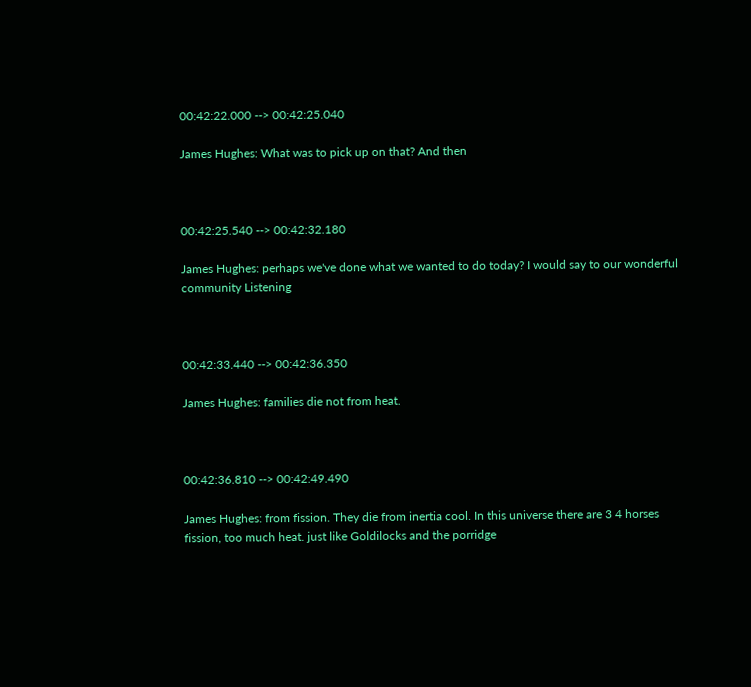00:42:22.000 --> 00:42:25.040

James Hughes: What was to pick up on that? And then



00:42:25.540 --> 00:42:32.180

James Hughes: perhaps we've done what we wanted to do today? I would say to our wonderful community Listening



00:42:33.440 --> 00:42:36.350

James Hughes: families die not from heat.



00:42:36.810 --> 00:42:49.490

James Hughes: from fission. They die from inertia cool. In this universe there are 3 4 horses fission, too much heat. just like Goldilocks and the porridge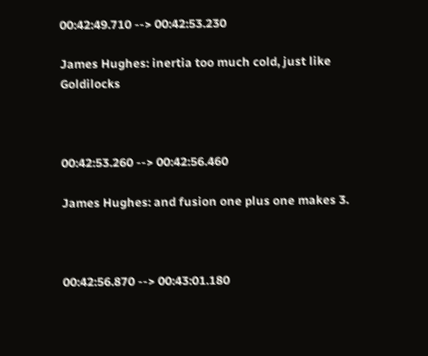00:42:49.710 --> 00:42:53.230

James Hughes: inertia too much cold, just like Goldilocks



00:42:53.260 --> 00:42:56.460

James Hughes: and fusion one plus one makes 3.



00:42:56.870 --> 00:43:01.180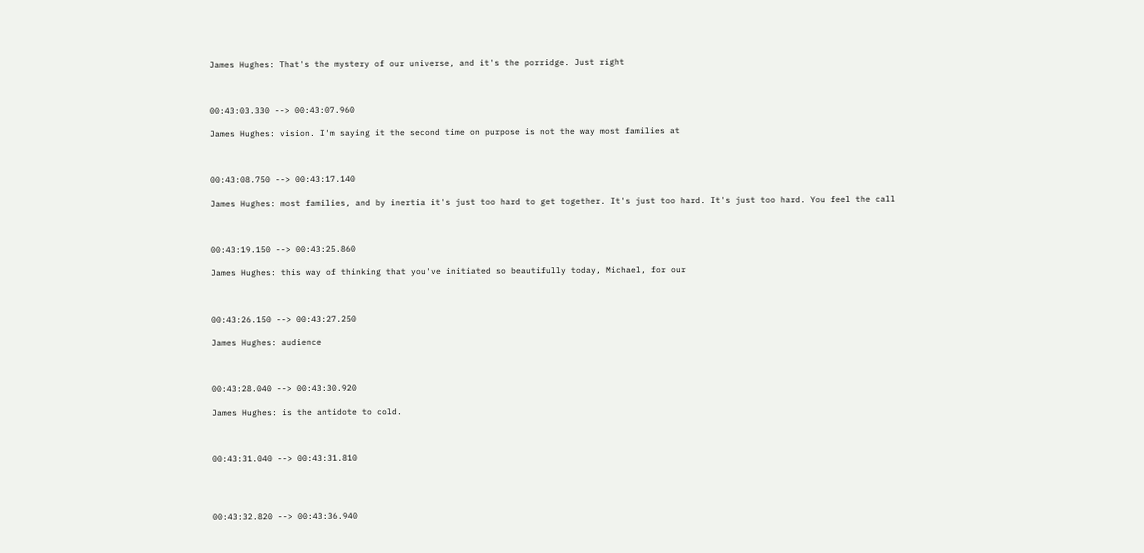James Hughes: That's the mystery of our universe, and it's the porridge. Just right



00:43:03.330 --> 00:43:07.960

James Hughes: vision. I'm saying it the second time on purpose is not the way most families at



00:43:08.750 --> 00:43:17.140

James Hughes: most families, and by inertia it's just too hard to get together. It's just too hard. It's just too hard. You feel the call



00:43:19.150 --> 00:43:25.860

James Hughes: this way of thinking that you've initiated so beautifully today, Michael, for our



00:43:26.150 --> 00:43:27.250

James Hughes: audience



00:43:28.040 --> 00:43:30.920

James Hughes: is the antidote to cold.



00:43:31.040 --> 00:43:31.810




00:43:32.820 --> 00:43:36.940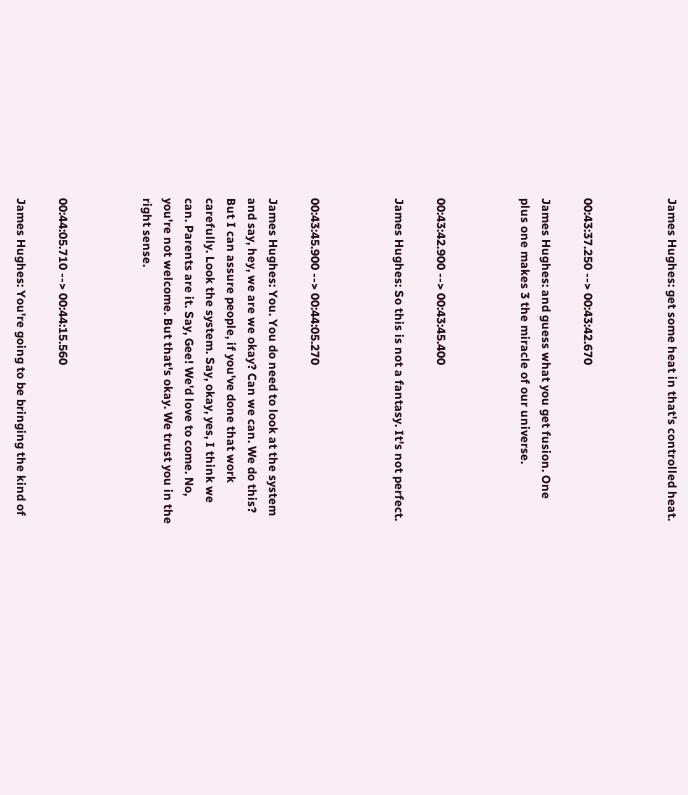James Hughes: get some heat in that's controlled heat.



00:43:37.250 --> 00:43:42.670

James Hughes: and guess what you get fusion. One plus one makes 3 the miracle of our universe.



00:43:42.900 --> 00:43:45.400

James Hughes: So this is not a fantasy. It's not perfect.



00:43:45.900 --> 00:44:05.270

James Hughes: You. You do need to look at the system and say, hey, we are we okay? Can we can. We do this? But I can assure people, if you've done that work carefully. Look the system. Say, okay, yes, I think we can. Parents are it. Say, Gee! We'd love to come. No, you're not welcome. But that's okay. We trust you in the right sense.



00:44:05.710 --> 00:44:15.560

James Hughes: You're going to be bringing the kind of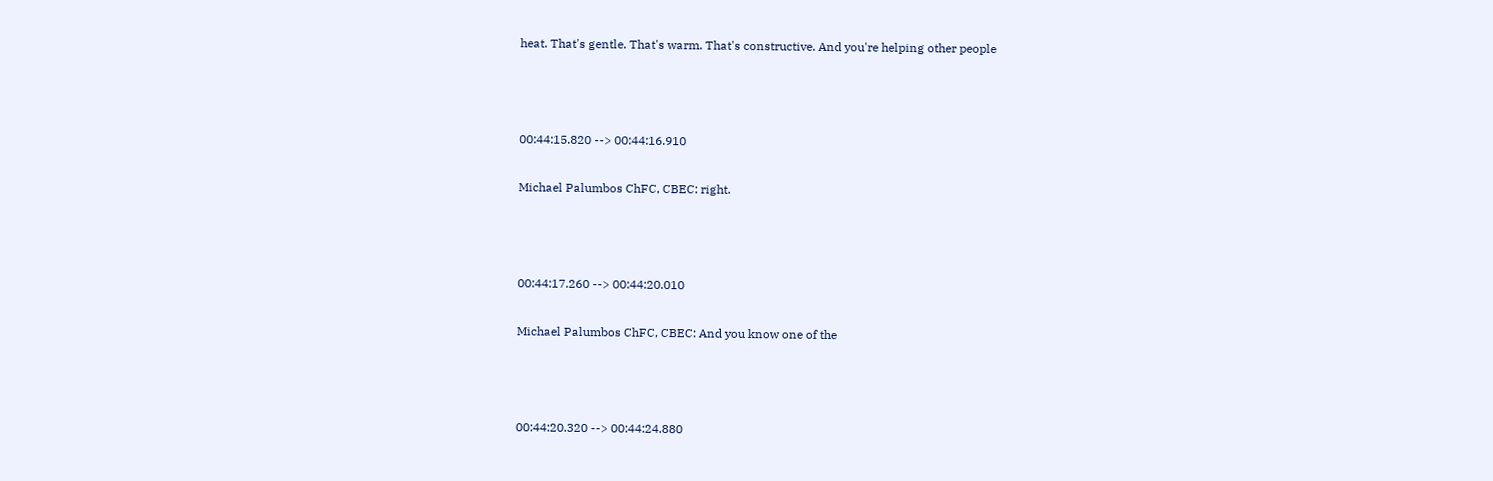heat. That's gentle. That's warm. That's constructive. And you're helping other people



00:44:15.820 --> 00:44:16.910

Michael Palumbos ChFC, CBEC: right.



00:44:17.260 --> 00:44:20.010

Michael Palumbos ChFC, CBEC: And you know one of the



00:44:20.320 --> 00:44:24.880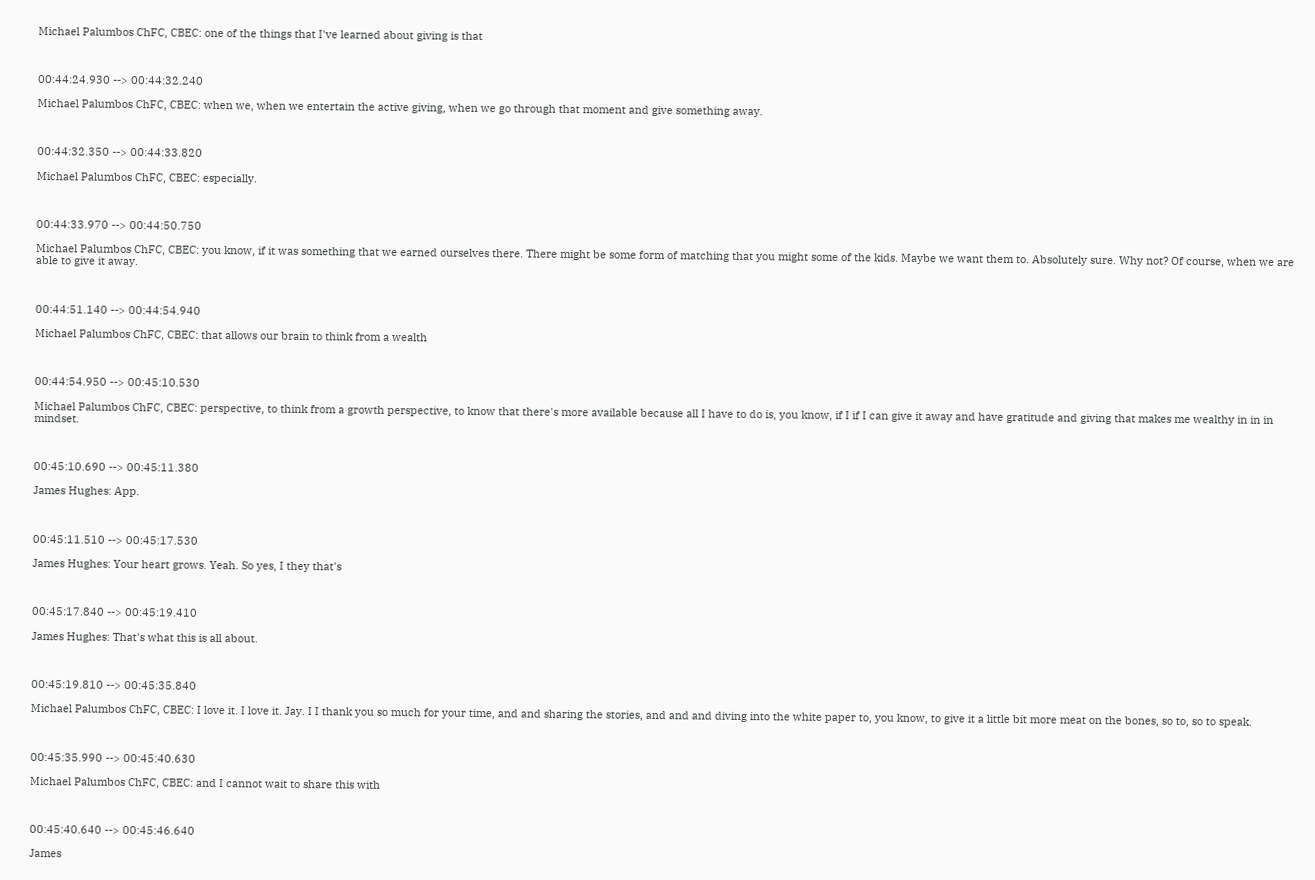Michael Palumbos ChFC, CBEC: one of the things that I've learned about giving is that



00:44:24.930 --> 00:44:32.240

Michael Palumbos ChFC, CBEC: when we, when we entertain the active giving, when we go through that moment and give something away.



00:44:32.350 --> 00:44:33.820

Michael Palumbos ChFC, CBEC: especially.



00:44:33.970 --> 00:44:50.750

Michael Palumbos ChFC, CBEC: you know, if it was something that we earned ourselves there. There might be some form of matching that you might some of the kids. Maybe we want them to. Absolutely sure. Why not? Of course, when we are able to give it away.



00:44:51.140 --> 00:44:54.940

Michael Palumbos ChFC, CBEC: that allows our brain to think from a wealth



00:44:54.950 --> 00:45:10.530

Michael Palumbos ChFC, CBEC: perspective, to think from a growth perspective, to know that there's more available because all I have to do is, you know, if I if I can give it away and have gratitude and giving that makes me wealthy in in in mindset.



00:45:10.690 --> 00:45:11.380

James Hughes: App.



00:45:11.510 --> 00:45:17.530

James Hughes: Your heart grows. Yeah. So yes, I they that's



00:45:17.840 --> 00:45:19.410

James Hughes: That's what this is all about.



00:45:19.810 --> 00:45:35.840

Michael Palumbos ChFC, CBEC: I love it. I love it. Jay. I I thank you so much for your time, and and sharing the stories, and and and diving into the white paper to, you know, to give it a little bit more meat on the bones, so to, so to speak.



00:45:35.990 --> 00:45:40.630

Michael Palumbos ChFC, CBEC: and I cannot wait to share this with



00:45:40.640 --> 00:45:46.640

James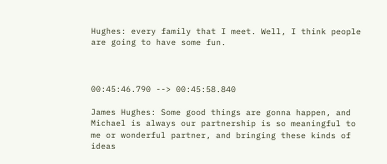Hughes: every family that I meet. Well, I think people are going to have some fun.



00:45:46.790 --> 00:45:58.840

James Hughes: Some good things are gonna happen, and Michael is always our partnership is so meaningful to me or wonderful partner, and bringing these kinds of ideas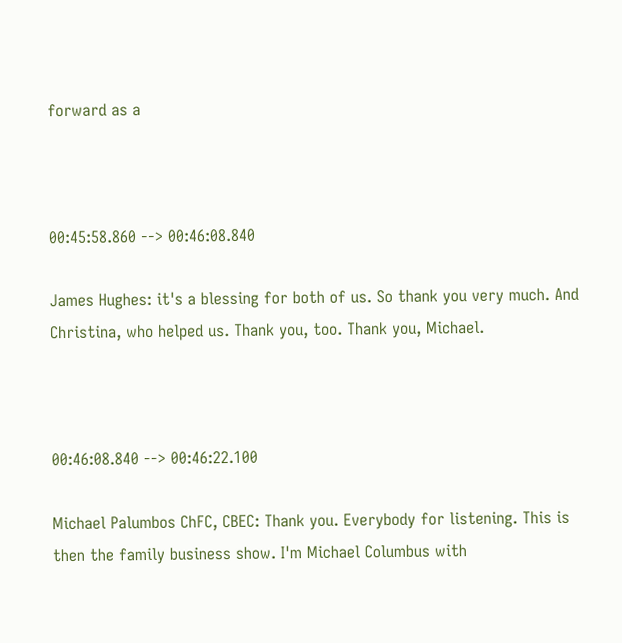forward as a



00:45:58.860 --> 00:46:08.840

James Hughes: it's a blessing for both of us. So thank you very much. And Christina, who helped us. Thank you, too. Thank you, Michael.



00:46:08.840 --> 00:46:22.100

Michael Palumbos ChFC, CBEC: Thank you. Everybody for listening. This is then the family business show. I'm Michael Columbus with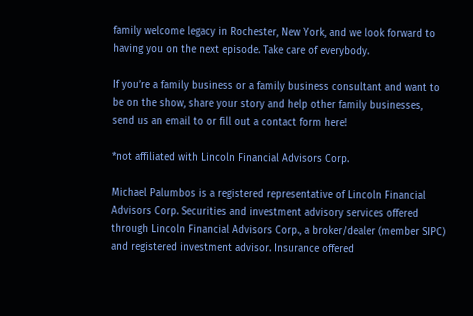family welcome legacy in Rochester, New York, and we look forward to having you on the next episode. Take care of everybody.

If you’re a family business or a family business consultant and want to be on the show, share your story and help other family businesses, send us an email to or fill out a contact form here!

*not affiliated with Lincoln Financial Advisors Corp.

Michael Palumbos is a registered representative of Lincoln Financial Advisors Corp. Securities and investment advisory services offered through Lincoln Financial Advisors Corp., a broker/dealer (member SIPC) and registered investment advisor. Insurance offered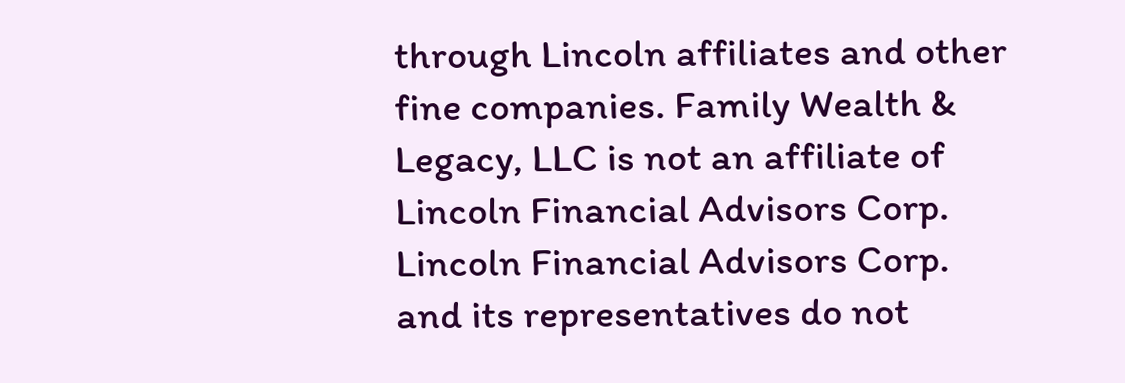through Lincoln affiliates and other fine companies. Family Wealth & Legacy, LLC is not an affiliate of Lincoln Financial Advisors Corp. Lincoln Financial Advisors Corp. and its representatives do not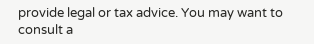provide legal or tax advice. You may want to consult a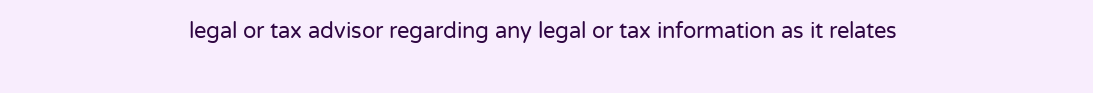legal or tax advisor regarding any legal or tax information as it relates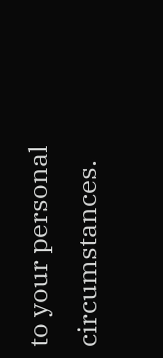to your personal circumstances.